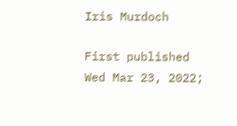Iris Murdoch

First published Wed Mar 23, 2022;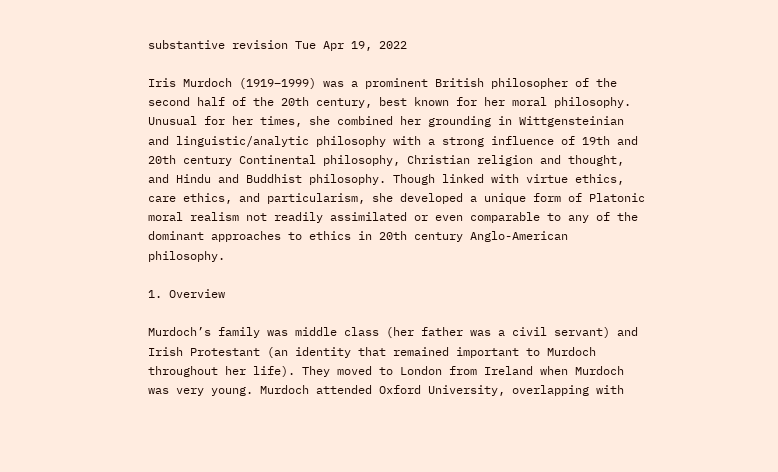substantive revision Tue Apr 19, 2022

Iris Murdoch (1919–1999) was a prominent British philosopher of the second half of the 20th century, best known for her moral philosophy. Unusual for her times, she combined her grounding in Wittgensteinian and linguistic/analytic philosophy with a strong influence of 19th and 20th century Continental philosophy, Christian religion and thought, and Hindu and Buddhist philosophy. Though linked with virtue ethics, care ethics, and particularism, she developed a unique form of Platonic moral realism not readily assimilated or even comparable to any of the dominant approaches to ethics in 20th century Anglo-American philosophy.

1. Overview

Murdoch’s family was middle class (her father was a civil servant) and Irish Protestant (an identity that remained important to Murdoch throughout her life). They moved to London from Ireland when Murdoch was very young. Murdoch attended Oxford University, overlapping with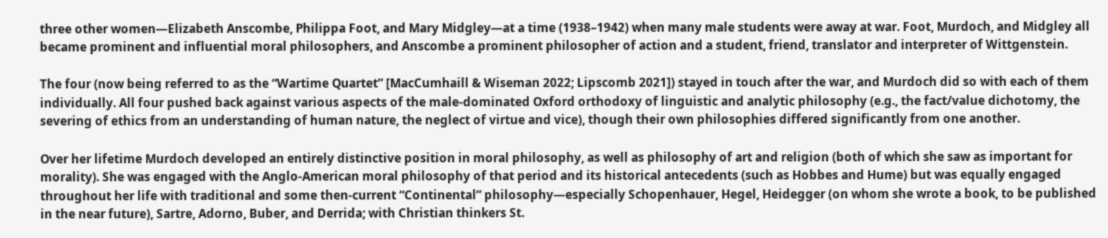three other women—Elizabeth Anscombe, Philippa Foot, and Mary Midgley—at a time (1938–1942) when many male students were away at war. Foot, Murdoch, and Midgley all became prominent and influential moral philosophers, and Anscombe a prominent philosopher of action and a student, friend, translator and interpreter of Wittgenstein.

The four (now being referred to as the “Wartime Quartet” [MacCumhaill & Wiseman 2022; Lipscomb 2021]) stayed in touch after the war, and Murdoch did so with each of them individually. All four pushed back against various aspects of the male-dominated Oxford orthodoxy of linguistic and analytic philosophy (e.g., the fact/value dichotomy, the severing of ethics from an understanding of human nature, the neglect of virtue and vice), though their own philosophies differed significantly from one another.

Over her lifetime Murdoch developed an entirely distinctive position in moral philosophy, as well as philosophy of art and religion (both of which she saw as important for morality). She was engaged with the Anglo-American moral philosophy of that period and its historical antecedents (such as Hobbes and Hume) but was equally engaged throughout her life with traditional and some then-current “Continental” philosophy—especially Schopenhauer, Hegel, Heidegger (on whom she wrote a book, to be published in the near future), Sartre, Adorno, Buber, and Derrida; with Christian thinkers St.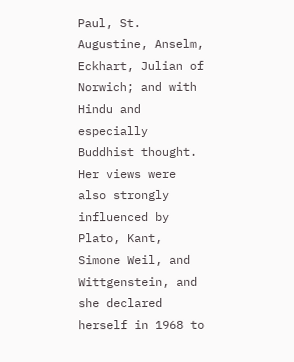Paul, St. Augustine, Anselm, Eckhart, Julian of Norwich; and with Hindu and especially Buddhist thought. Her views were also strongly influenced by Plato, Kant, Simone Weil, and Wittgenstein, and she declared herself in 1968 to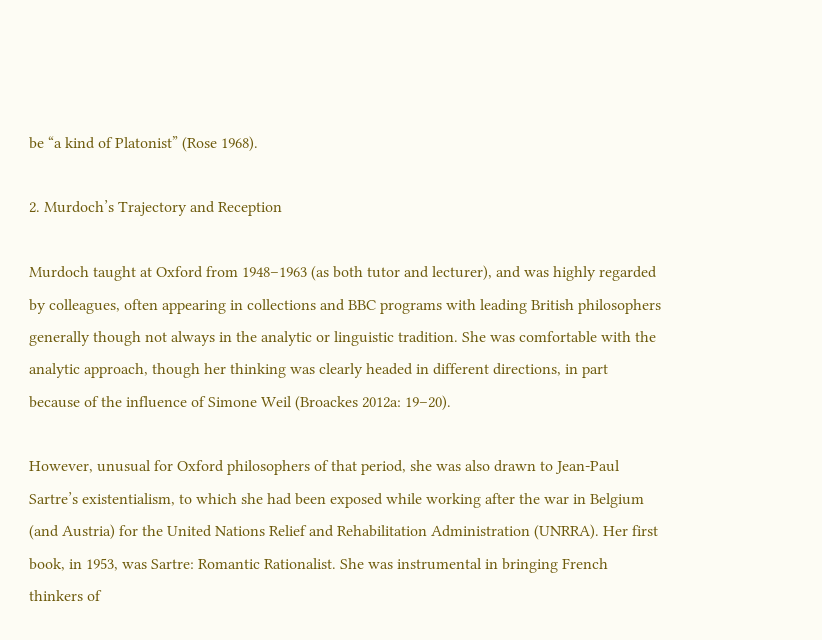be “a kind of Platonist” (Rose 1968).

2. Murdoch’s Trajectory and Reception

Murdoch taught at Oxford from 1948–1963 (as both tutor and lecturer), and was highly regarded by colleagues, often appearing in collections and BBC programs with leading British philosophers generally though not always in the analytic or linguistic tradition. She was comfortable with the analytic approach, though her thinking was clearly headed in different directions, in part because of the influence of Simone Weil (Broackes 2012a: 19–20).

However, unusual for Oxford philosophers of that period, she was also drawn to Jean-Paul Sartre’s existentialism, to which she had been exposed while working after the war in Belgium (and Austria) for the United Nations Relief and Rehabilitation Administration (UNRRA). Her first book, in 1953, was Sartre: Romantic Rationalist. She was instrumental in bringing French thinkers of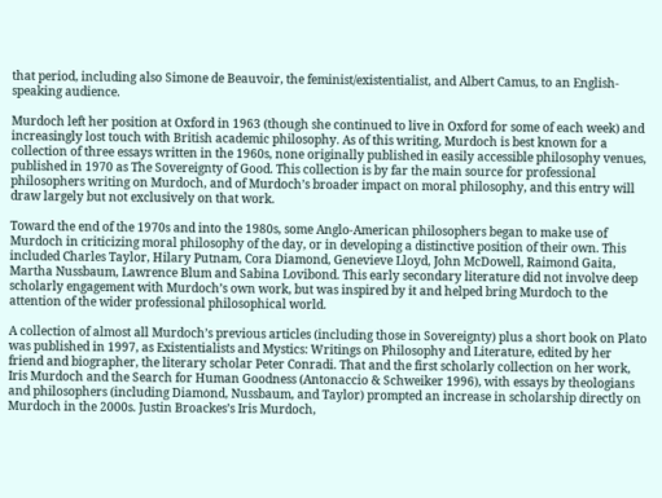that period, including also Simone de Beauvoir, the feminist/existentialist, and Albert Camus, to an English-speaking audience.

Murdoch left her position at Oxford in 1963 (though she continued to live in Oxford for some of each week) and increasingly lost touch with British academic philosophy. As of this writing, Murdoch is best known for a collection of three essays written in the 1960s, none originally published in easily accessible philosophy venues, published in 1970 as The Sovereignty of Good. This collection is by far the main source for professional philosophers writing on Murdoch, and of Murdoch’s broader impact on moral philosophy, and this entry will draw largely but not exclusively on that work.

Toward the end of the 1970s and into the 1980s, some Anglo-American philosophers began to make use of Murdoch in criticizing moral philosophy of the day, or in developing a distinctive position of their own. This included Charles Taylor, Hilary Putnam, Cora Diamond, Genevieve Lloyd, John McDowell, Raimond Gaita, Martha Nussbaum, Lawrence Blum and Sabina Lovibond. This early secondary literature did not involve deep scholarly engagement with Murdoch’s own work, but was inspired by it and helped bring Murdoch to the attention of the wider professional philosophical world.

A collection of almost all Murdoch’s previous articles (including those in Sovereignty) plus a short book on Plato was published in 1997, as Existentialists and Mystics: Writings on Philosophy and Literature, edited by her friend and biographer, the literary scholar Peter Conradi. That and the first scholarly collection on her work, Iris Murdoch and the Search for Human Goodness (Antonaccio & Schweiker 1996), with essays by theologians and philosophers (including Diamond, Nussbaum, and Taylor) prompted an increase in scholarship directly on Murdoch in the 2000s. Justin Broackes’s Iris Murdoch,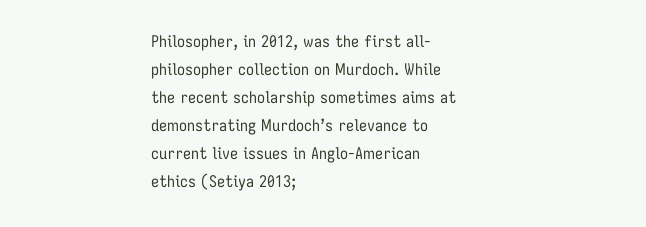Philosopher, in 2012, was the first all-philosopher collection on Murdoch. While the recent scholarship sometimes aims at demonstrating Murdoch’s relevance to current live issues in Anglo-American ethics (Setiya 2013;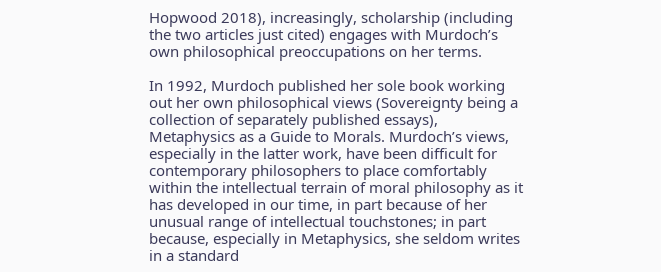Hopwood 2018), increasingly, scholarship (including the two articles just cited) engages with Murdoch’s own philosophical preoccupations on her terms.

In 1992, Murdoch published her sole book working out her own philosophical views (Sovereignty being a collection of separately published essays), Metaphysics as a Guide to Morals. Murdoch’s views, especially in the latter work, have been difficult for contemporary philosophers to place comfortably within the intellectual terrain of moral philosophy as it has developed in our time, in part because of her unusual range of intellectual touchstones; in part because, especially in Metaphysics, she seldom writes in a standard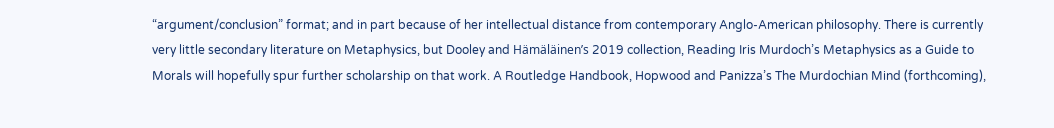“argument/conclusion” format; and in part because of her intellectual distance from contemporary Anglo-American philosophy. There is currently very little secondary literature on Metaphysics, but Dooley and Hämäläinen’s 2019 collection, Reading Iris Murdoch’s Metaphysics as a Guide to Morals will hopefully spur further scholarship on that work. A Routledge Handbook, Hopwood and Panizza’s The Murdochian Mind (forthcoming),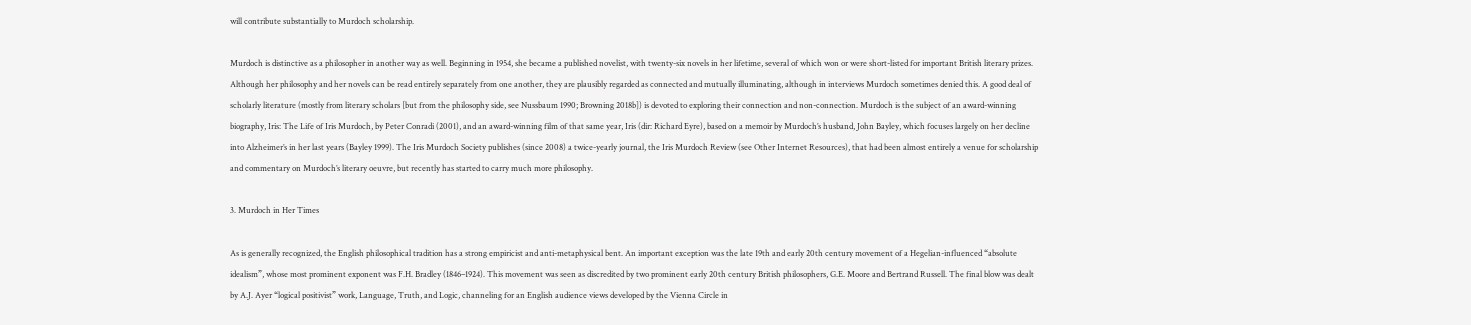will contribute substantially to Murdoch scholarship.

Murdoch is distinctive as a philosopher in another way as well. Beginning in 1954, she became a published novelist, with twenty-six novels in her lifetime, several of which won or were short-listed for important British literary prizes. Although her philosophy and her novels can be read entirely separately from one another, they are plausibly regarded as connected and mutually illuminating, although in interviews Murdoch sometimes denied this. A good deal of scholarly literature (mostly from literary scholars [but from the philosophy side, see Nussbaum 1990; Browning 2018b]) is devoted to exploring their connection and non-connection. Murdoch is the subject of an award-winning biography, Iris: The Life of Iris Murdoch, by Peter Conradi (2001), and an award-winning film of that same year, Iris (dir: Richard Eyre), based on a memoir by Murdoch’s husband, John Bayley, which focuses largely on her decline into Alzheimer’s in her last years (Bayley 1999). The Iris Murdoch Society publishes (since 2008) a twice-yearly journal, the Iris Murdoch Review (see Other Internet Resources), that had been almost entirely a venue for scholarship and commentary on Murdoch’s literary oeuvre, but recently has started to carry much more philosophy.

3. Murdoch in Her Times

As is generally recognized, the English philosophical tradition has a strong empiricist and anti-metaphysical bent. An important exception was the late 19th and early 20th century movement of a Hegelian-influenced “absolute idealism”, whose most prominent exponent was F.H. Bradley (1846–1924). This movement was seen as discredited by two prominent early 20th century British philosophers, G.E. Moore and Bertrand Russell. The final blow was dealt by A.J. Ayer “logical positivist” work, Language, Truth, and Logic, channeling for an English audience views developed by the Vienna Circle in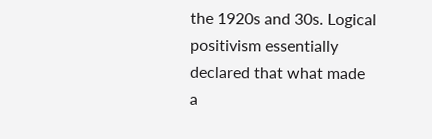the 1920s and 30s. Logical positivism essentially declared that what made a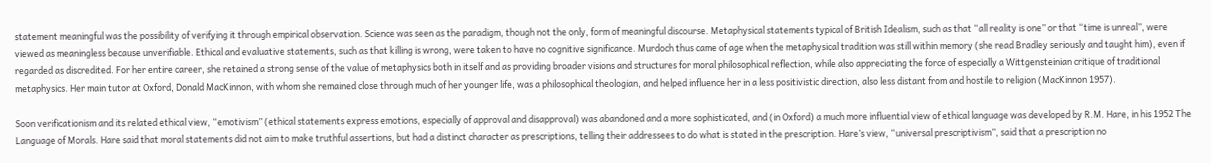statement meaningful was the possibility of verifying it through empirical observation. Science was seen as the paradigm, though not the only, form of meaningful discourse. Metaphysical statements typical of British Idealism, such as that “all reality is one” or that “time is unreal”, were viewed as meaningless because unverifiable. Ethical and evaluative statements, such as that killing is wrong, were taken to have no cognitive significance. Murdoch thus came of age when the metaphysical tradition was still within memory (she read Bradley seriously and taught him), even if regarded as discredited. For her entire career, she retained a strong sense of the value of metaphysics both in itself and as providing broader visions and structures for moral philosophical reflection, while also appreciating the force of especially a Wittgensteinian critique of traditional metaphysics. Her main tutor at Oxford, Donald MacKinnon, with whom she remained close through much of her younger life, was a philosophical theologian, and helped influence her in a less positivistic direction, also less distant from and hostile to religion (MacKinnon 1957).

Soon verificationism and its related ethical view, “emotivism” (ethical statements express emotions, especially of approval and disapproval) was abandoned and a more sophisticated, and (in Oxford) a much more influential view of ethical language was developed by R.M. Hare, in his 1952 The Language of Morals. Hare said that moral statements did not aim to make truthful assertions, but had a distinct character as prescriptions, telling their addressees to do what is stated in the prescription. Hare’s view, “universal prescriptivism”, said that a prescription no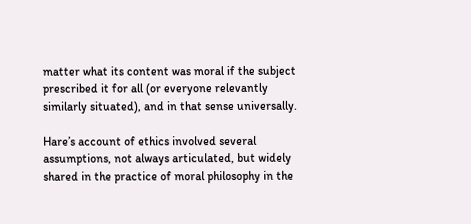matter what its content was moral if the subject prescribed it for all (or everyone relevantly similarly situated), and in that sense universally.

Hare’s account of ethics involved several assumptions, not always articulated, but widely shared in the practice of moral philosophy in the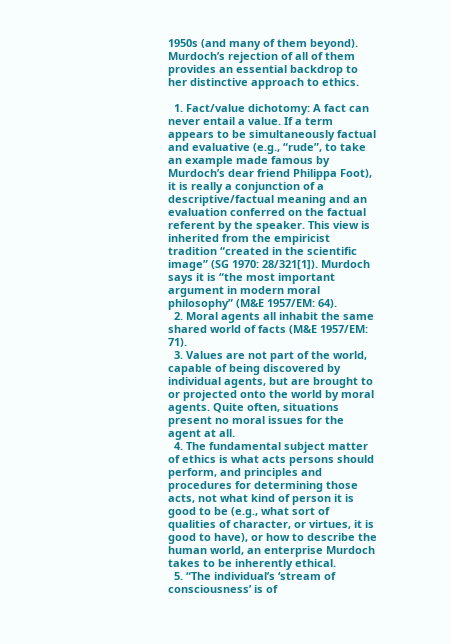1950s (and many of them beyond). Murdoch’s rejection of all of them provides an essential backdrop to her distinctive approach to ethics.

  1. Fact/value dichotomy: A fact can never entail a value. If a term appears to be simultaneously factual and evaluative (e.g., “rude”, to take an example made famous by Murdoch’s dear friend Philippa Foot), it is really a conjunction of a descriptive/factual meaning and an evaluation conferred on the factual referent by the speaker. This view is inherited from the empiricist tradition “created in the scientific image” (SG 1970: 28/321[1]). Murdoch says it is “the most important argument in modern moral philosophy” (M&E 1957/EM: 64).
  2. Moral agents all inhabit the same shared world of facts (M&E 1957/EM: 71).
  3. Values are not part of the world, capable of being discovered by individual agents, but are brought to or projected onto the world by moral agents. Quite often, situations present no moral issues for the agent at all.
  4. The fundamental subject matter of ethics is what acts persons should perform, and principles and procedures for determining those acts, not what kind of person it is good to be (e.g., what sort of qualities of character, or virtues, it is good to have), or how to describe the human world, an enterprise Murdoch takes to be inherently ethical.
  5. “The individual’s ‘stream of consciousness’ is of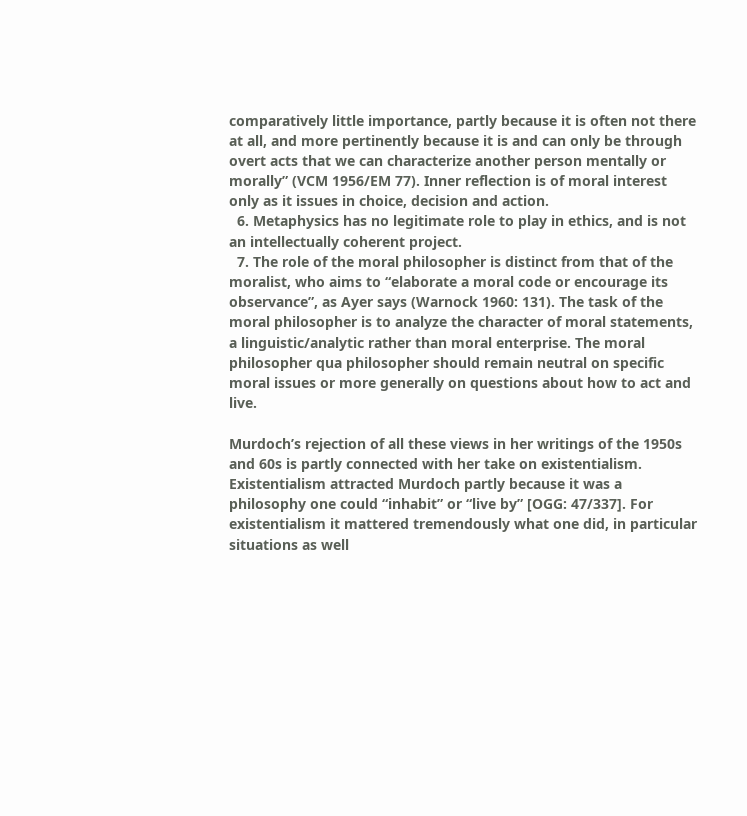comparatively little importance, partly because it is often not there at all, and more pertinently because it is and can only be through overt acts that we can characterize another person mentally or morally” (VCM 1956/EM 77). Inner reflection is of moral interest only as it issues in choice, decision and action.
  6. Metaphysics has no legitimate role to play in ethics, and is not an intellectually coherent project.
  7. The role of the moral philosopher is distinct from that of the moralist, who aims to “elaborate a moral code or encourage its observance”, as Ayer says (Warnock 1960: 131). The task of the moral philosopher is to analyze the character of moral statements, a linguistic/analytic rather than moral enterprise. The moral philosopher qua philosopher should remain neutral on specific moral issues or more generally on questions about how to act and live.

Murdoch’s rejection of all these views in her writings of the 1950s and 60s is partly connected with her take on existentialism. Existentialism attracted Murdoch partly because it was a philosophy one could “inhabit” or “live by” [OGG: 47/337]. For existentialism it mattered tremendously what one did, in particular situations as well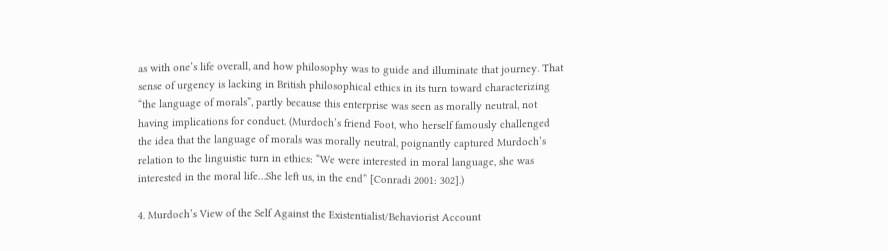as with one’s life overall, and how philosophy was to guide and illuminate that journey. That sense of urgency is lacking in British philosophical ethics in its turn toward characterizing “the language of morals”, partly because this enterprise was seen as morally neutral, not having implications for conduct. (Murdoch’s friend Foot, who herself famously challenged the idea that the language of morals was morally neutral, poignantly captured Murdoch’s relation to the linguistic turn in ethics: “We were interested in moral language, she was interested in the moral life…She left us, in the end” [Conradi 2001: 302].)

4. Murdoch’s View of the Self Against the Existentialist/Behaviorist Account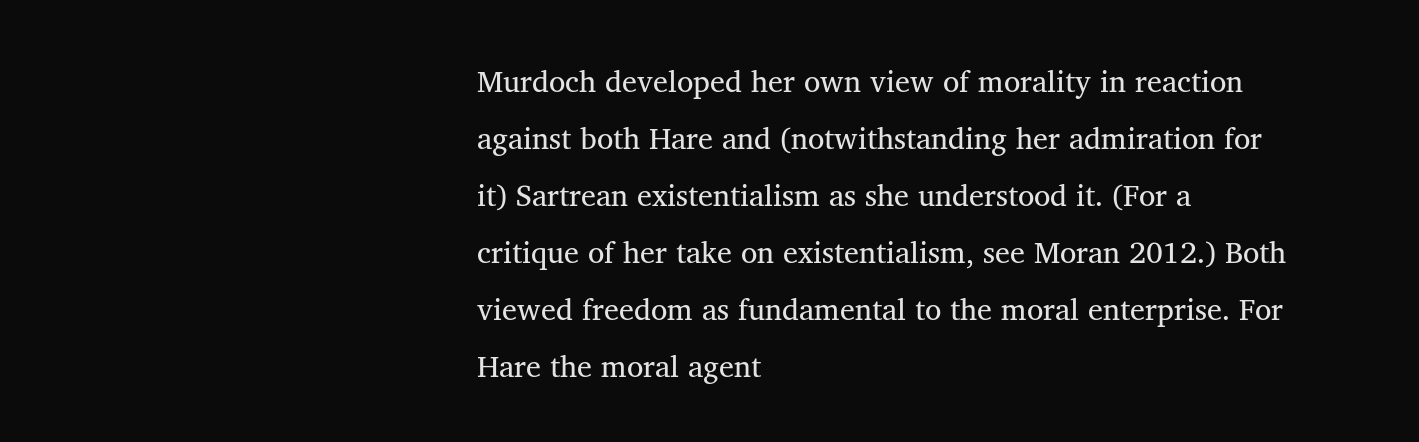Murdoch developed her own view of morality in reaction against both Hare and (notwithstanding her admiration for it) Sartrean existentialism as she understood it. (For a critique of her take on existentialism, see Moran 2012.) Both viewed freedom as fundamental to the moral enterprise. For Hare the moral agent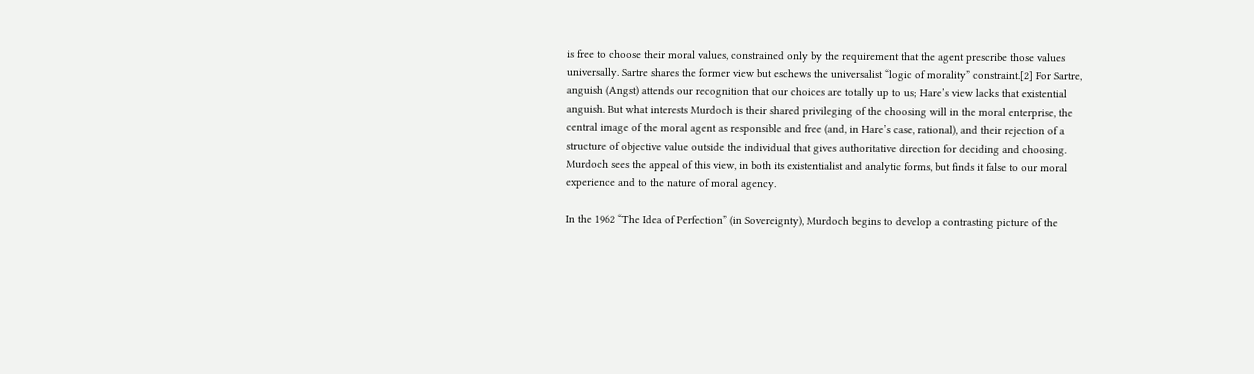is free to choose their moral values, constrained only by the requirement that the agent prescribe those values universally. Sartre shares the former view but eschews the universalist “logic of morality” constraint.[2] For Sartre, anguish (Angst) attends our recognition that our choices are totally up to us; Hare’s view lacks that existential anguish. But what interests Murdoch is their shared privileging of the choosing will in the moral enterprise, the central image of the moral agent as responsible and free (and, in Hare’s case, rational), and their rejection of a structure of objective value outside the individual that gives authoritative direction for deciding and choosing. Murdoch sees the appeal of this view, in both its existentialist and analytic forms, but finds it false to our moral experience and to the nature of moral agency.

In the 1962 “The Idea of Perfection” (in Sovereignty), Murdoch begins to develop a contrasting picture of the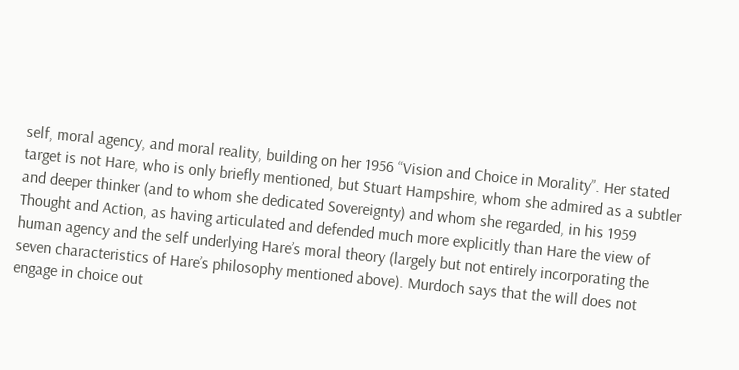self, moral agency, and moral reality, building on her 1956 “Vision and Choice in Morality”. Her stated target is not Hare, who is only briefly mentioned, but Stuart Hampshire, whom she admired as a subtler and deeper thinker (and to whom she dedicated Sovereignty) and whom she regarded, in his 1959 Thought and Action, as having articulated and defended much more explicitly than Hare the view of human agency and the self underlying Hare’s moral theory (largely but not entirely incorporating the seven characteristics of Hare’s philosophy mentioned above). Murdoch says that the will does not engage in choice out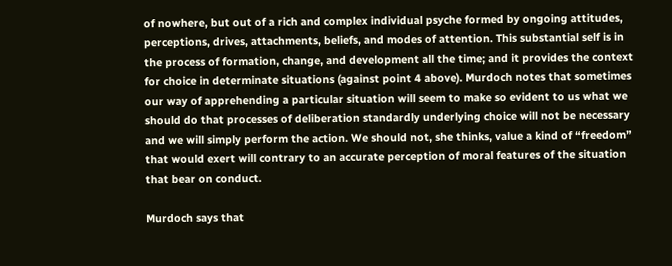of nowhere, but out of a rich and complex individual psyche formed by ongoing attitudes, perceptions, drives, attachments, beliefs, and modes of attention. This substantial self is in the process of formation, change, and development all the time; and it provides the context for choice in determinate situations (against point 4 above). Murdoch notes that sometimes our way of apprehending a particular situation will seem to make so evident to us what we should do that processes of deliberation standardly underlying choice will not be necessary and we will simply perform the action. We should not, she thinks, value a kind of “freedom” that would exert will contrary to an accurate perception of moral features of the situation that bear on conduct.

Murdoch says that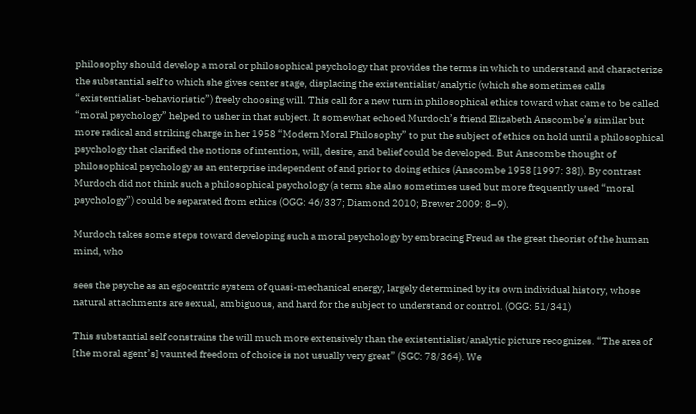philosophy should develop a moral or philosophical psychology that provides the terms in which to understand and characterize the substantial self to which she gives center stage, displacing the existentialist/analytic (which she sometimes calls “existentialist-behavioristic”) freely choosing will. This call for a new turn in philosophical ethics toward what came to be called “moral psychology” helped to usher in that subject. It somewhat echoed Murdoch’s friend Elizabeth Anscombe’s similar but more radical and striking charge in her 1958 “Modern Moral Philosophy” to put the subject of ethics on hold until a philosophical psychology that clarified the notions of intention, will, desire, and belief could be developed. But Anscombe thought of philosophical psychology as an enterprise independent of and prior to doing ethics (Anscombe 1958 [1997: 38]). By contrast Murdoch did not think such a philosophical psychology (a term she also sometimes used but more frequently used “moral psychology”) could be separated from ethics (OGG: 46/337; Diamond 2010; Brewer 2009: 8–9).

Murdoch takes some steps toward developing such a moral psychology by embracing Freud as the great theorist of the human mind, who

sees the psyche as an egocentric system of quasi-mechanical energy, largely determined by its own individual history, whose natural attachments are sexual, ambiguous, and hard for the subject to understand or control. (OGG: 51/341)

This substantial self constrains the will much more extensively than the existentialist/analytic picture recognizes. “The area of [the moral agent’s] vaunted freedom of choice is not usually very great” (SGC: 78/364). We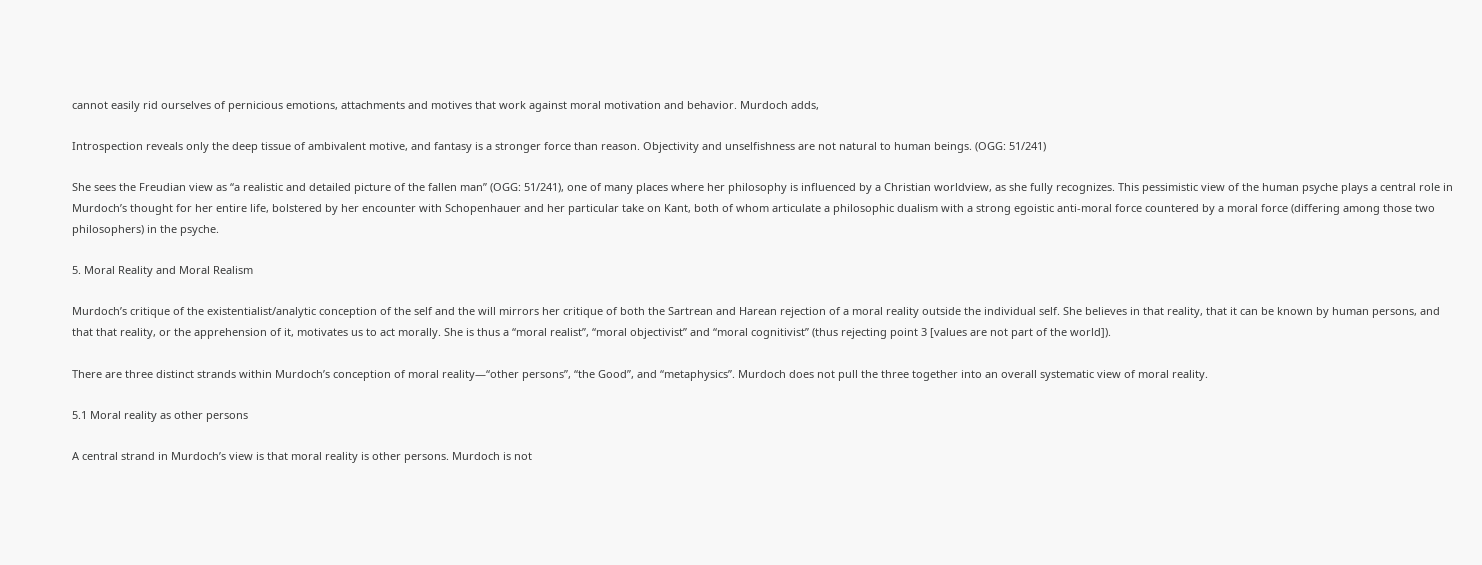cannot easily rid ourselves of pernicious emotions, attachments and motives that work against moral motivation and behavior. Murdoch adds,

Introspection reveals only the deep tissue of ambivalent motive, and fantasy is a stronger force than reason. Objectivity and unselfishness are not natural to human beings. (OGG: 51/241)

She sees the Freudian view as “a realistic and detailed picture of the fallen man” (OGG: 51/241), one of many places where her philosophy is influenced by a Christian worldview, as she fully recognizes. This pessimistic view of the human psyche plays a central role in Murdoch’s thought for her entire life, bolstered by her encounter with Schopenhauer and her particular take on Kant, both of whom articulate a philosophic dualism with a strong egoistic anti-moral force countered by a moral force (differing among those two philosophers) in the psyche.

5. Moral Reality and Moral Realism

Murdoch’s critique of the existentialist/analytic conception of the self and the will mirrors her critique of both the Sartrean and Harean rejection of a moral reality outside the individual self. She believes in that reality, that it can be known by human persons, and that that reality, or the apprehension of it, motivates us to act morally. She is thus a “moral realist”, “moral objectivist” and “moral cognitivist” (thus rejecting point 3 [values are not part of the world]).

There are three distinct strands within Murdoch’s conception of moral reality—“other persons”, “the Good”, and “metaphysics”. Murdoch does not pull the three together into an overall systematic view of moral reality.

5.1 Moral reality as other persons

A central strand in Murdoch’s view is that moral reality is other persons. Murdoch is not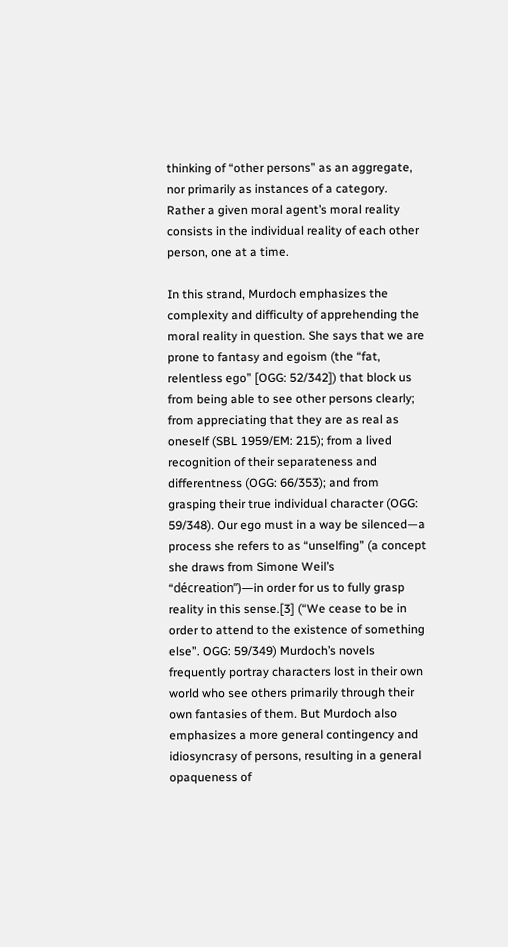thinking of “other persons” as an aggregate, nor primarily as instances of a category. Rather a given moral agent’s moral reality consists in the individual reality of each other person, one at a time.

In this strand, Murdoch emphasizes the complexity and difficulty of apprehending the moral reality in question. She says that we are prone to fantasy and egoism (the “fat, relentless ego” [OGG: 52/342]) that block us from being able to see other persons clearly; from appreciating that they are as real as oneself (SBL 1959/EM: 215); from a lived recognition of their separateness and differentness (OGG: 66/353); and from grasping their true individual character (OGG: 59/348). Our ego must in a way be silenced—a process she refers to as “unselfing” (a concept she draws from Simone Weil’s “décreation”)—in order for us to fully grasp reality in this sense.[3] (“We cease to be in order to attend to the existence of something else”. OGG: 59/349) Murdoch’s novels frequently portray characters lost in their own world who see others primarily through their own fantasies of them. But Murdoch also emphasizes a more general contingency and idiosyncrasy of persons, resulting in a general opaqueness of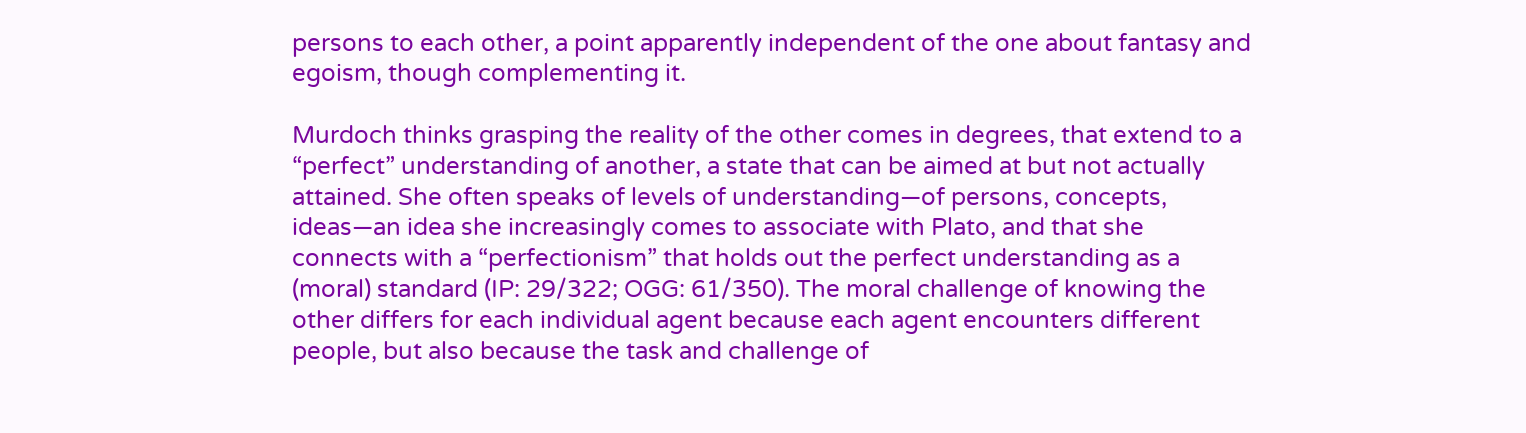persons to each other, a point apparently independent of the one about fantasy and egoism, though complementing it.

Murdoch thinks grasping the reality of the other comes in degrees, that extend to a “perfect” understanding of another, a state that can be aimed at but not actually attained. She often speaks of levels of understanding—of persons, concepts, ideas—an idea she increasingly comes to associate with Plato, and that she connects with a “perfectionism” that holds out the perfect understanding as a (moral) standard (IP: 29/322; OGG: 61/350). The moral challenge of knowing the other differs for each individual agent because each agent encounters different people, but also because the task and challenge of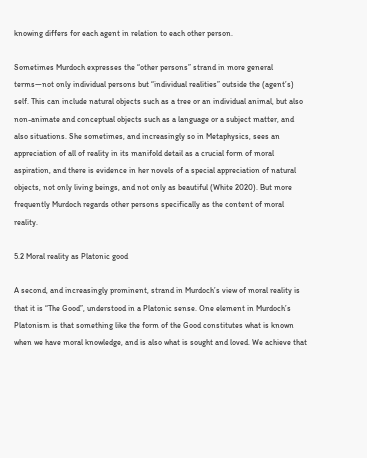knowing differs for each agent in relation to each other person.

Sometimes Murdoch expresses the “other persons” strand in more general terms—not only individual persons but “individual realities” outside the (agent’s) self. This can include natural objects such as a tree or an individual animal, but also non-animate and conceptual objects such as a language or a subject matter, and also situations. She sometimes, and increasingly so in Metaphysics, sees an appreciation of all of reality in its manifold detail as a crucial form of moral aspiration, and there is evidence in her novels of a special appreciation of natural objects, not only living beings, and not only as beautiful (White 2020). But more frequently Murdoch regards other persons specifically as the content of moral reality.

5.2 Moral reality as Platonic good

A second, and increasingly prominent, strand in Murdoch’s view of moral reality is that it is “The Good”, understood in a Platonic sense. One element in Murdoch’s Platonism is that something like the form of the Good constitutes what is known when we have moral knowledge, and is also what is sought and loved. We achieve that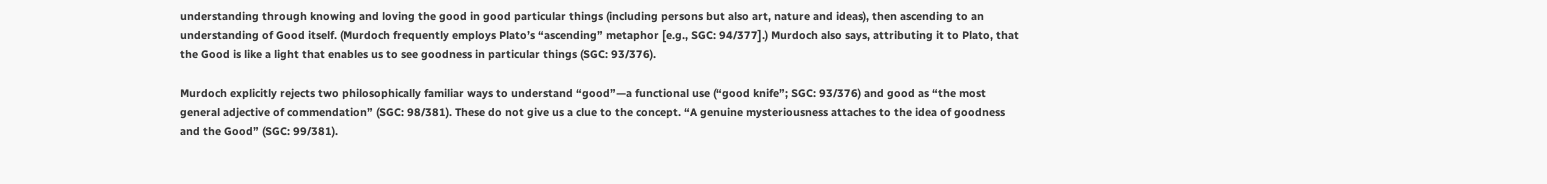understanding through knowing and loving the good in good particular things (including persons but also art, nature and ideas), then ascending to an understanding of Good itself. (Murdoch frequently employs Plato’s “ascending” metaphor [e.g., SGC: 94/377].) Murdoch also says, attributing it to Plato, that the Good is like a light that enables us to see goodness in particular things (SGC: 93/376).

Murdoch explicitly rejects two philosophically familiar ways to understand “good”—a functional use (“good knife”; SGC: 93/376) and good as “the most general adjective of commendation” (SGC: 98/381). These do not give us a clue to the concept. “A genuine mysteriousness attaches to the idea of goodness and the Good” (SGC: 99/381).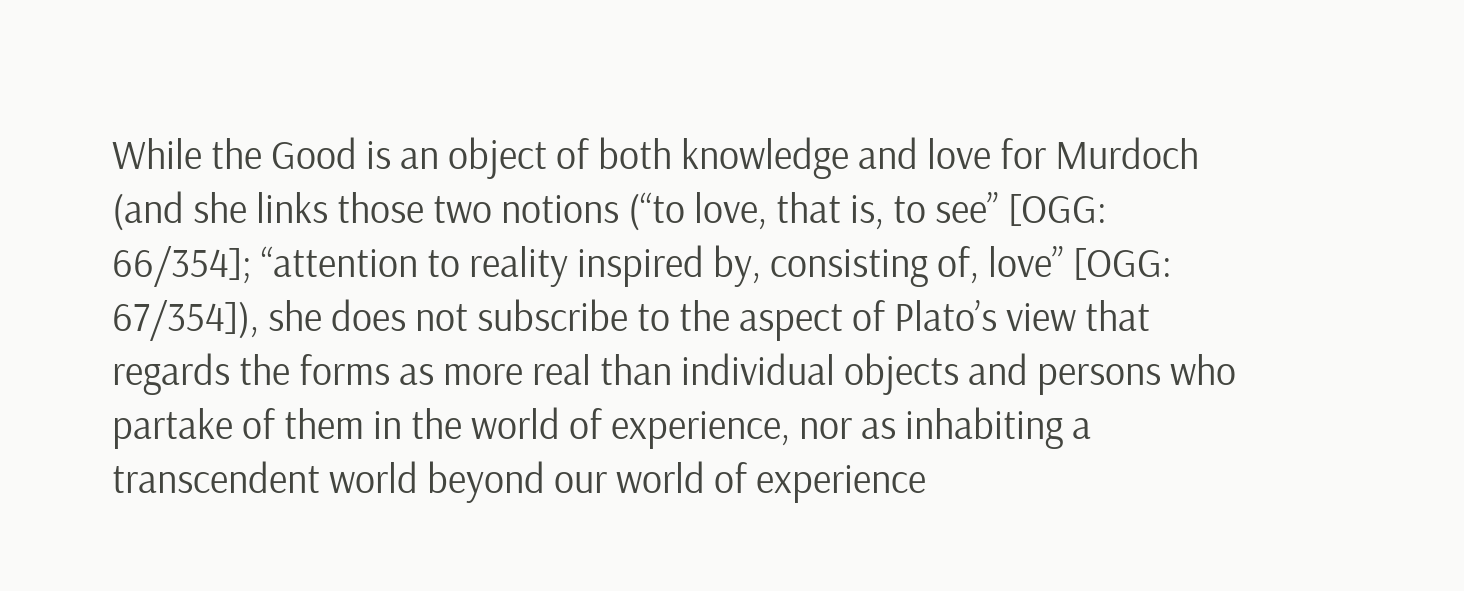While the Good is an object of both knowledge and love for Murdoch (and she links those two notions (“to love, that is, to see” [OGG: 66/354]; “attention to reality inspired by, consisting of, love” [OGG: 67/354]), she does not subscribe to the aspect of Plato’s view that regards the forms as more real than individual objects and persons who partake of them in the world of experience, nor as inhabiting a transcendent world beyond our world of experience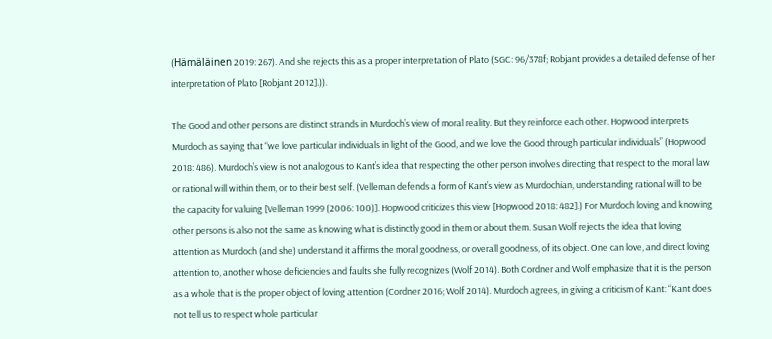(Hämäläinen 2019: 267). And she rejects this as a proper interpretation of Plato (SGC: 96/378f; Robjant provides a detailed defense of her interpretation of Plato [Robjant 2012].)).

The Good and other persons are distinct strands in Murdoch’s view of moral reality. But they reinforce each other. Hopwood interprets Murdoch as saying that “we love particular individuals in light of the Good, and we love the Good through particular individuals” (Hopwood 2018: 486). Murdoch’s view is not analogous to Kant’s idea that respecting the other person involves directing that respect to the moral law or rational will within them, or to their best self. (Velleman defends a form of Kant’s view as Murdochian, understanding rational will to be the capacity for valuing [Velleman 1999 (2006: 100)]. Hopwood criticizes this view [Hopwood 2018: 482].) For Murdoch loving and knowing other persons is also not the same as knowing what is distinctly good in them or about them. Susan Wolf rejects the idea that loving attention as Murdoch (and she) understand it affirms the moral goodness, or overall goodness, of its object. One can love, and direct loving attention to, another whose deficiencies and faults she fully recognizes (Wolf 2014). Both Cordner and Wolf emphasize that it is the person as a whole that is the proper object of loving attention (Cordner 2016; Wolf 2014). Murdoch agrees, in giving a criticism of Kant: “Kant does not tell us to respect whole particular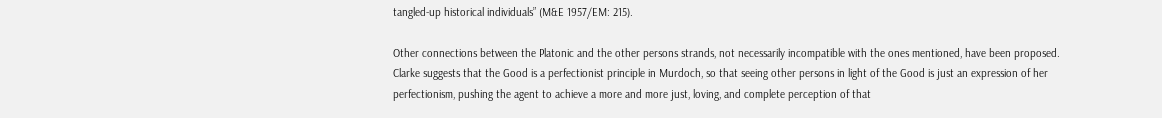tangled-up historical individuals” (M&E 1957/EM: 215).

Other connections between the Platonic and the other persons strands, not necessarily incompatible with the ones mentioned, have been proposed. Clarke suggests that the Good is a perfectionist principle in Murdoch, so that seeing other persons in light of the Good is just an expression of her perfectionism, pushing the agent to achieve a more and more just, loving, and complete perception of that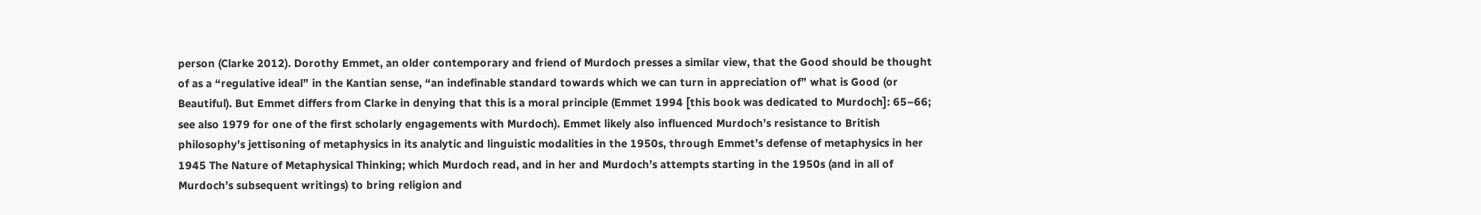person (Clarke 2012). Dorothy Emmet, an older contemporary and friend of Murdoch presses a similar view, that the Good should be thought of as a “regulative ideal” in the Kantian sense, “an indefinable standard towards which we can turn in appreciation of” what is Good (or Beautiful). But Emmet differs from Clarke in denying that this is a moral principle (Emmet 1994 [this book was dedicated to Murdoch]: 65–66; see also 1979 for one of the first scholarly engagements with Murdoch). Emmet likely also influenced Murdoch’s resistance to British philosophy’s jettisoning of metaphysics in its analytic and linguistic modalities in the 1950s, through Emmet’s defense of metaphysics in her 1945 The Nature of Metaphysical Thinking; which Murdoch read, and in her and Murdoch’s attempts starting in the 1950s (and in all of Murdoch’s subsequent writings) to bring religion and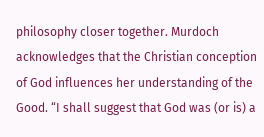philosophy closer together. Murdoch acknowledges that the Christian conception of God influences her understanding of the Good. “I shall suggest that God was (or is) a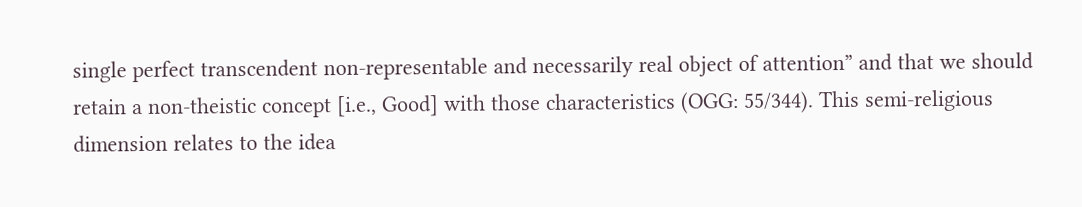single perfect transcendent non-representable and necessarily real object of attention” and that we should retain a non-theistic concept [i.e., Good] with those characteristics (OGG: 55/344). This semi-religious dimension relates to the idea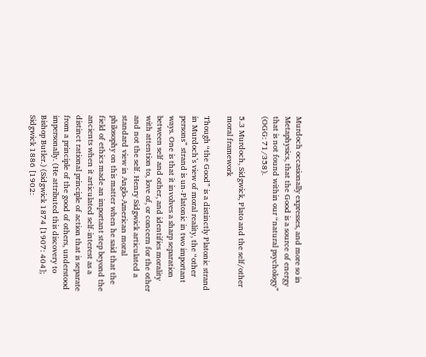Murdoch occasionally expresses, and more so in Metaphysics, that the Good is a source of energy that is not found within our “natural psychology” (OGG: 71/358).

5.3 Murdoch, Sidgwick, Plato and the self/other moral framework

Though “the Good” is a distinctly Platonic strand in Murdoch’s view of moral reality, the “other persons” strand is un-Platonic in two important ways. One is that it involves a sharp separation between self and other, and identifies morality with attention to, love of, or concern for the other and not the self. Henry Sidgwick articulated a standard view in Anglo-American moral philosophy on this matter when he said that the field of ethics made an important step beyond the ancients when it articulated self-interest as a distinct rational principle of action that is separate from a principle of the good of others, understood impersonally. (He attributed this discovery to Bishop Butler.) (Sidgwick 1874 [1907: 404]; Sidgwick 1886 [1902: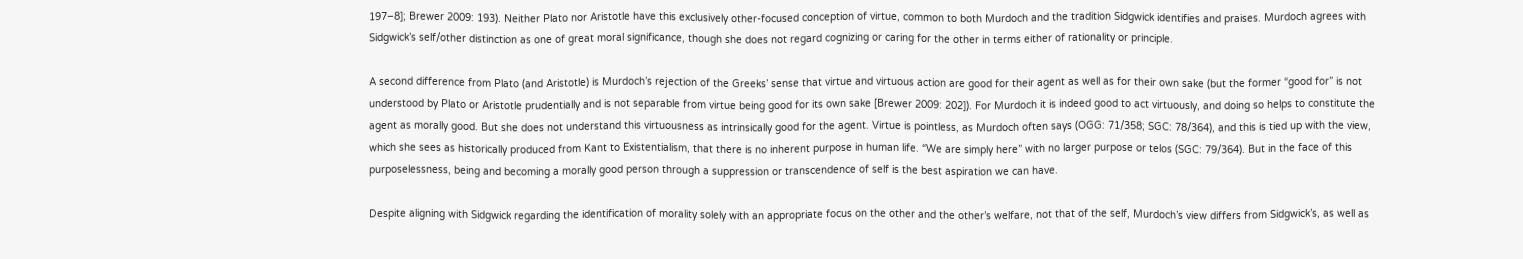197–8]; Brewer 2009: 193). Neither Plato nor Aristotle have this exclusively other-focused conception of virtue, common to both Murdoch and the tradition Sidgwick identifies and praises. Murdoch agrees with Sidgwick’s self/other distinction as one of great moral significance, though she does not regard cognizing or caring for the other in terms either of rationality or principle.

A second difference from Plato (and Aristotle) is Murdoch’s rejection of the Greeks’ sense that virtue and virtuous action are good for their agent as well as for their own sake (but the former “good for” is not understood by Plato or Aristotle prudentially and is not separable from virtue being good for its own sake [Brewer 2009: 202]). For Murdoch it is indeed good to act virtuously, and doing so helps to constitute the agent as morally good. But she does not understand this virtuousness as intrinsically good for the agent. Virtue is pointless, as Murdoch often says (OGG: 71/358; SGC: 78/364), and this is tied up with the view, which she sees as historically produced from Kant to Existentialism, that there is no inherent purpose in human life. “We are simply here” with no larger purpose or telos (SGC: 79/364). But in the face of this purposelessness, being and becoming a morally good person through a suppression or transcendence of self is the best aspiration we can have.

Despite aligning with Sidgwick regarding the identification of morality solely with an appropriate focus on the other and the other’s welfare, not that of the self, Murdoch’s view differs from Sidgwick’s, as well as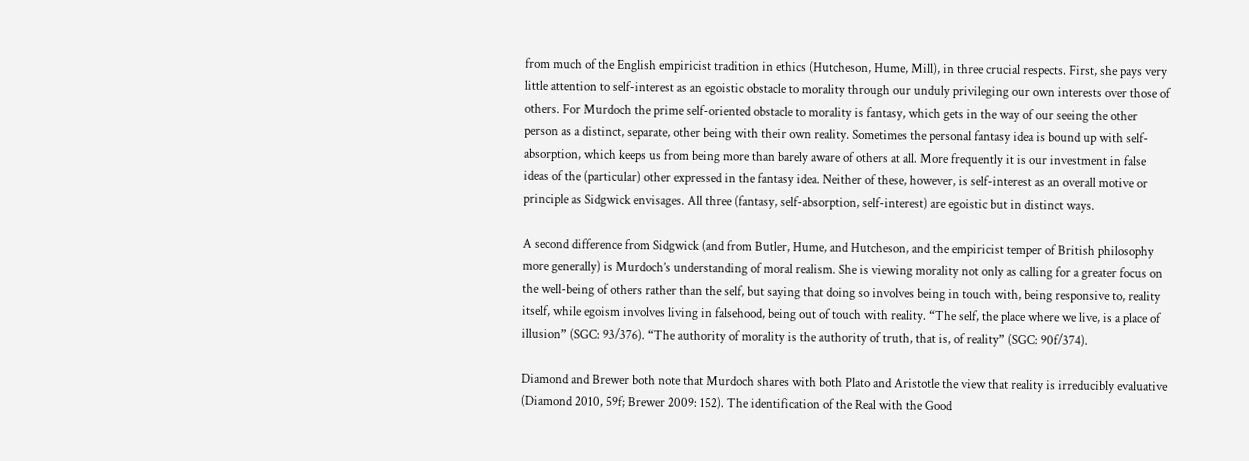from much of the English empiricist tradition in ethics (Hutcheson, Hume, Mill), in three crucial respects. First, she pays very little attention to self-interest as an egoistic obstacle to morality through our unduly privileging our own interests over those of others. For Murdoch the prime self-oriented obstacle to morality is fantasy, which gets in the way of our seeing the other person as a distinct, separate, other being with their own reality. Sometimes the personal fantasy idea is bound up with self-absorption, which keeps us from being more than barely aware of others at all. More frequently it is our investment in false ideas of the (particular) other expressed in the fantasy idea. Neither of these, however, is self-interest as an overall motive or principle as Sidgwick envisages. All three (fantasy, self-absorption, self-interest) are egoistic but in distinct ways.

A second difference from Sidgwick (and from Butler, Hume, and Hutcheson, and the empiricist temper of British philosophy more generally) is Murdoch’s understanding of moral realism. She is viewing morality not only as calling for a greater focus on the well-being of others rather than the self, but saying that doing so involves being in touch with, being responsive to, reality itself, while egoism involves living in falsehood, being out of touch with reality. “The self, the place where we live, is a place of illusion” (SGC: 93/376). “The authority of morality is the authority of truth, that is, of reality” (SGC: 90f/374).

Diamond and Brewer both note that Murdoch shares with both Plato and Aristotle the view that reality is irreducibly evaluative (Diamond 2010, 59f; Brewer 2009: 152). The identification of the Real with the Good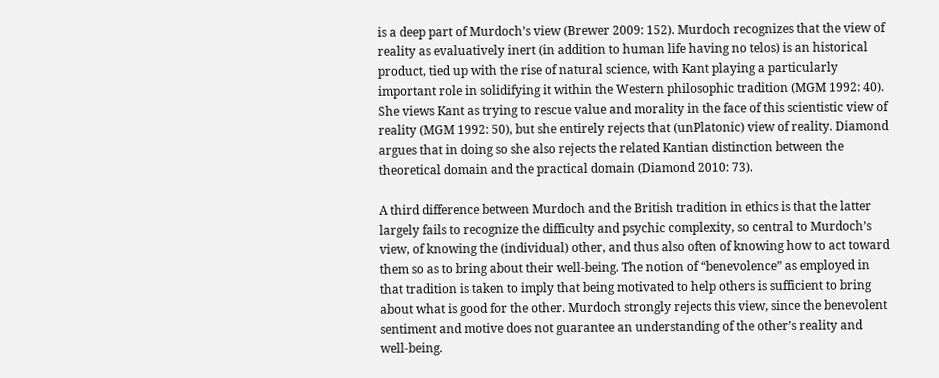is a deep part of Murdoch’s view (Brewer 2009: 152). Murdoch recognizes that the view of reality as evaluatively inert (in addition to human life having no telos) is an historical product, tied up with the rise of natural science, with Kant playing a particularly important role in solidifying it within the Western philosophic tradition (MGM 1992: 40). She views Kant as trying to rescue value and morality in the face of this scientistic view of reality (MGM 1992: 50), but she entirely rejects that (unPlatonic) view of reality. Diamond argues that in doing so she also rejects the related Kantian distinction between the theoretical domain and the practical domain (Diamond 2010: 73).

A third difference between Murdoch and the British tradition in ethics is that the latter largely fails to recognize the difficulty and psychic complexity, so central to Murdoch’s view, of knowing the (individual) other, and thus also often of knowing how to act toward them so as to bring about their well-being. The notion of “benevolence” as employed in that tradition is taken to imply that being motivated to help others is sufficient to bring about what is good for the other. Murdoch strongly rejects this view, since the benevolent sentiment and motive does not guarantee an understanding of the other’s reality and well-being.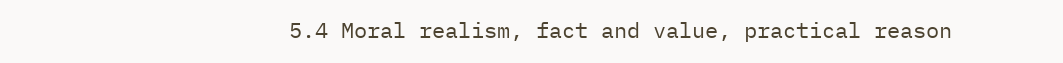5.4 Moral realism, fact and value, practical reason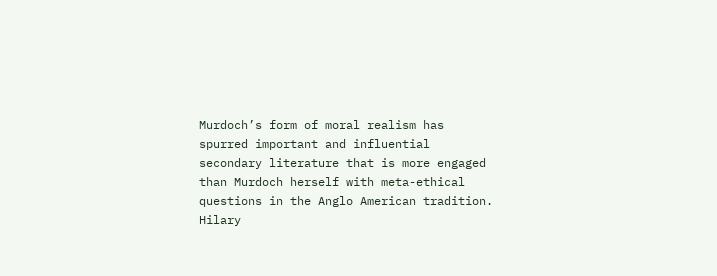Murdoch’s form of moral realism has spurred important and influential secondary literature that is more engaged than Murdoch herself with meta-ethical questions in the Anglo American tradition. Hilary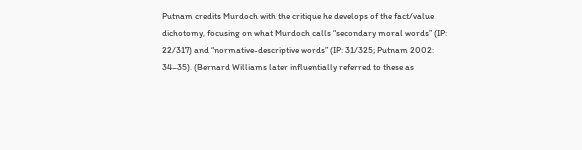Putnam credits Murdoch with the critique he develops of the fact/value dichotomy, focusing on what Murdoch calls “secondary moral words” (IP: 22/317) and “normative-descriptive words” (IP: 31/325; Putnam 2002: 34–35). (Bernard Williams later influentially referred to these as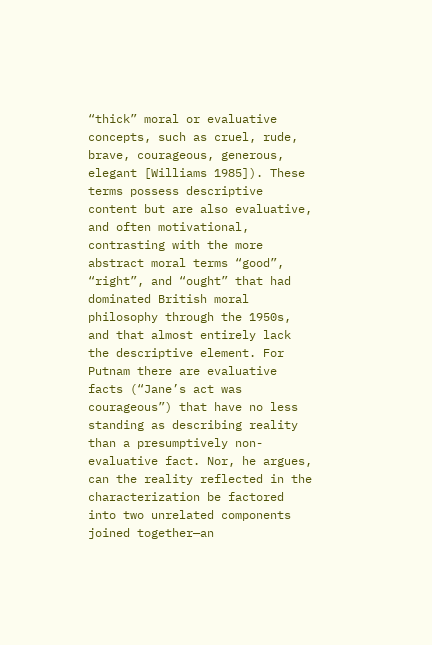“thick” moral or evaluative concepts, such as cruel, rude, brave, courageous, generous, elegant [Williams 1985]). These terms possess descriptive content but are also evaluative, and often motivational, contrasting with the more abstract moral terms “good”, “right”, and “ought” that had dominated British moral philosophy through the 1950s, and that almost entirely lack the descriptive element. For Putnam there are evaluative facts (“Jane’s act was courageous”) that have no less standing as describing reality than a presumptively non-evaluative fact. Nor, he argues, can the reality reflected in the characterization be factored into two unrelated components joined together—an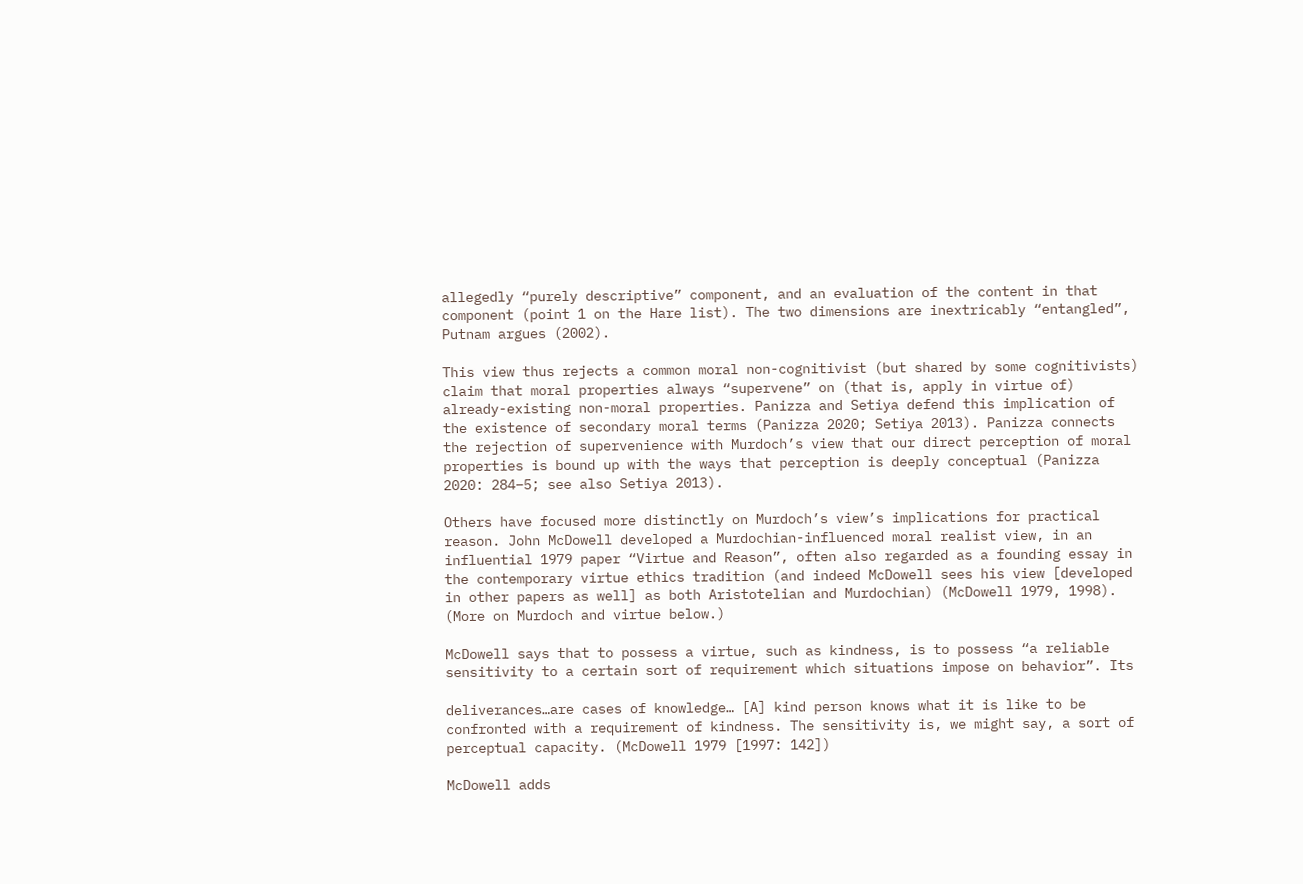allegedly “purely descriptive” component, and an evaluation of the content in that component (point 1 on the Hare list). The two dimensions are inextricably “entangled”, Putnam argues (2002).

This view thus rejects a common moral non-cognitivist (but shared by some cognitivists) claim that moral properties always “supervene” on (that is, apply in virtue of) already-existing non-moral properties. Panizza and Setiya defend this implication of the existence of secondary moral terms (Panizza 2020; Setiya 2013). Panizza connects the rejection of supervenience with Murdoch’s view that our direct perception of moral properties is bound up with the ways that perception is deeply conceptual (Panizza 2020: 284–5; see also Setiya 2013).

Others have focused more distinctly on Murdoch’s view’s implications for practical reason. John McDowell developed a Murdochian-influenced moral realist view, in an influential 1979 paper “Virtue and Reason”, often also regarded as a founding essay in the contemporary virtue ethics tradition (and indeed McDowell sees his view [developed in other papers as well] as both Aristotelian and Murdochian) (McDowell 1979, 1998). (More on Murdoch and virtue below.)

McDowell says that to possess a virtue, such as kindness, is to possess “a reliable sensitivity to a certain sort of requirement which situations impose on behavior”. Its

deliverances…are cases of knowledge… [A] kind person knows what it is like to be confronted with a requirement of kindness. The sensitivity is, we might say, a sort of perceptual capacity. (McDowell 1979 [1997: 142])

McDowell adds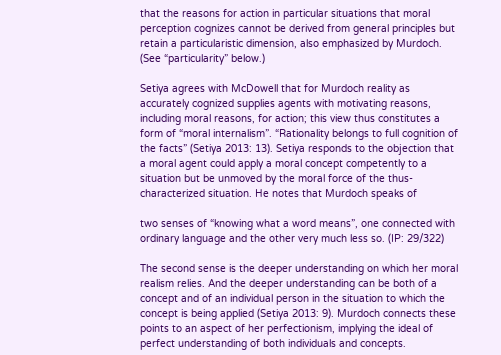that the reasons for action in particular situations that moral perception cognizes cannot be derived from general principles but retain a particularistic dimension, also emphasized by Murdoch. (See “particularity” below.)

Setiya agrees with McDowell that for Murdoch reality as accurately cognized supplies agents with motivating reasons, including moral reasons, for action; this view thus constitutes a form of “moral internalism”. “Rationality belongs to full cognition of the facts” (Setiya 2013: 13). Setiya responds to the objection that a moral agent could apply a moral concept competently to a situation but be unmoved by the moral force of the thus-characterized situation. He notes that Murdoch speaks of

two senses of “knowing what a word means”, one connected with ordinary language and the other very much less so. (IP: 29/322)

The second sense is the deeper understanding on which her moral realism relies. And the deeper understanding can be both of a concept and of an individual person in the situation to which the concept is being applied (Setiya 2013: 9). Murdoch connects these points to an aspect of her perfectionism, implying the ideal of perfect understanding of both individuals and concepts.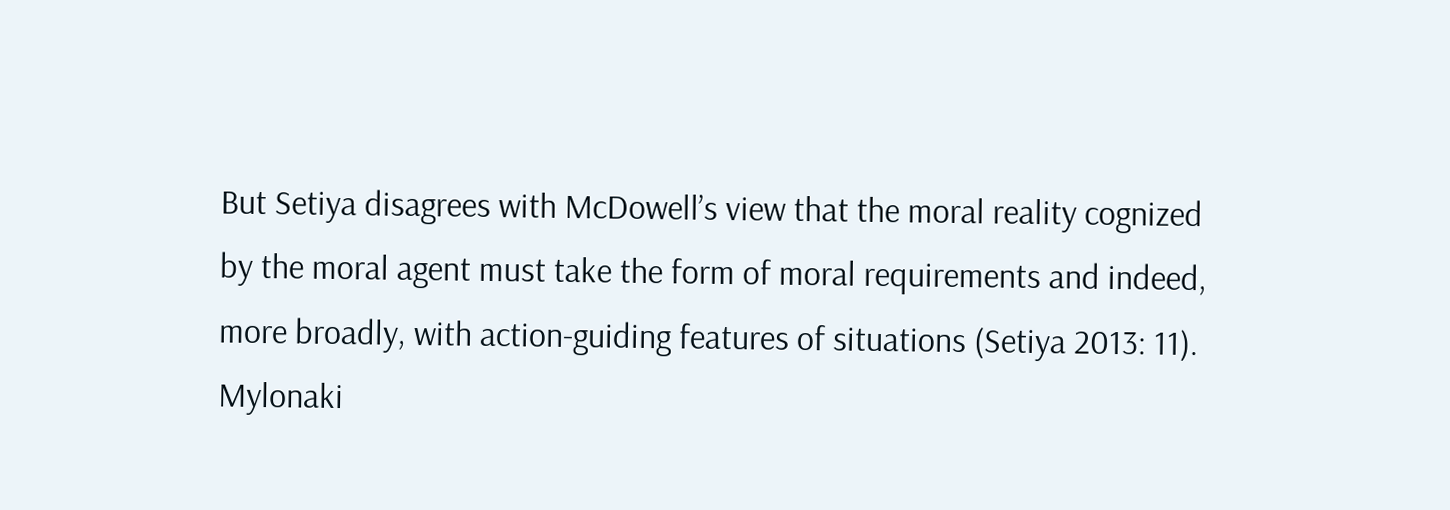But Setiya disagrees with McDowell’s view that the moral reality cognized by the moral agent must take the form of moral requirements and indeed, more broadly, with action-guiding features of situations (Setiya 2013: 11). Mylonaki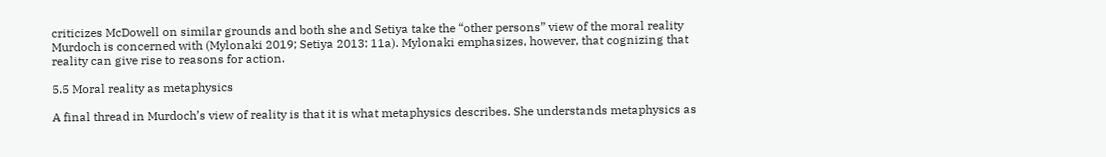criticizes McDowell on similar grounds and both she and Setiya take the “other persons” view of the moral reality Murdoch is concerned with (Mylonaki 2019; Setiya 2013: 11a). Mylonaki emphasizes, however, that cognizing that reality can give rise to reasons for action.

5.5 Moral reality as metaphysics

A final thread in Murdoch’s view of reality is that it is what metaphysics describes. She understands metaphysics as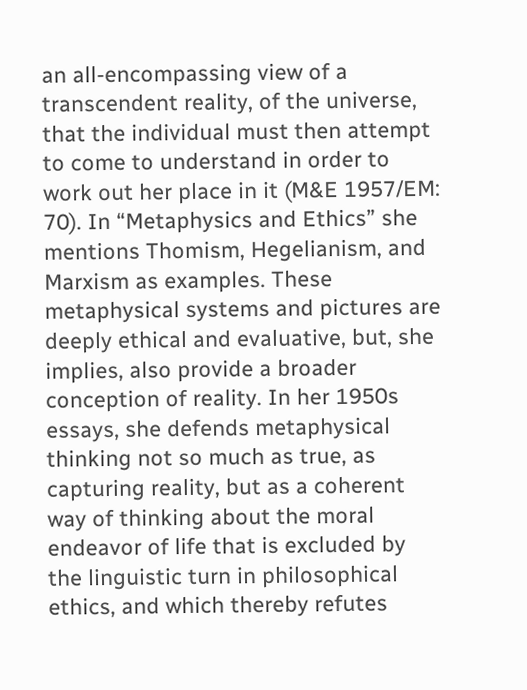an all-encompassing view of a transcendent reality, of the universe, that the individual must then attempt to come to understand in order to work out her place in it (M&E 1957/EM: 70). In “Metaphysics and Ethics” she mentions Thomism, Hegelianism, and Marxism as examples. These metaphysical systems and pictures are deeply ethical and evaluative, but, she implies, also provide a broader conception of reality. In her 1950s essays, she defends metaphysical thinking not so much as true, as capturing reality, but as a coherent way of thinking about the moral endeavor of life that is excluded by the linguistic turn in philosophical ethics, and which thereby refutes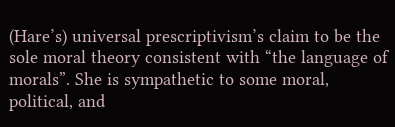(Hare’s) universal prescriptivism’s claim to be the sole moral theory consistent with “the language of morals”. She is sympathetic to some moral, political, and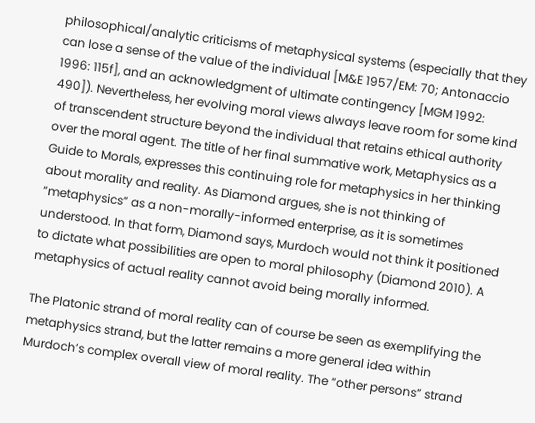philosophical/analytic criticisms of metaphysical systems (especially that they can lose a sense of the value of the individual [M&E 1957/EM: 70; Antonaccio 1996: 115f], and an acknowledgment of ultimate contingency [MGM 1992: 490]). Nevertheless, her evolving moral views always leave room for some kind of transcendent structure beyond the individual that retains ethical authority over the moral agent. The title of her final summative work, Metaphysics as a Guide to Morals, expresses this continuing role for metaphysics in her thinking about morality and reality. As Diamond argues, she is not thinking of “metaphysics” as a non-morally-informed enterprise, as it is sometimes understood. In that form, Diamond says, Murdoch would not think it positioned to dictate what possibilities are open to moral philosophy (Diamond 2010). A metaphysics of actual reality cannot avoid being morally informed.

The Platonic strand of moral reality can of course be seen as exemplifying the metaphysics strand, but the latter remains a more general idea within Murdoch’s complex overall view of moral reality. The “other persons” strand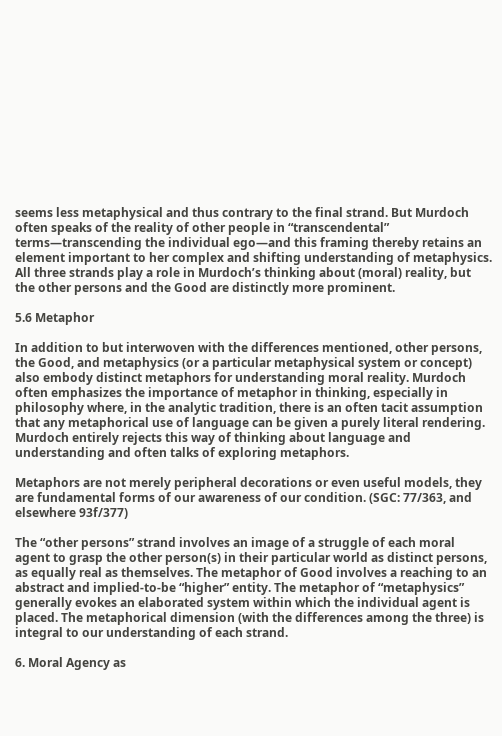seems less metaphysical and thus contrary to the final strand. But Murdoch often speaks of the reality of other people in “transcendental” terms—transcending the individual ego—and this framing thereby retains an element important to her complex and shifting understanding of metaphysics. All three strands play a role in Murdoch’s thinking about (moral) reality, but the other persons and the Good are distinctly more prominent.

5.6 Metaphor

In addition to but interwoven with the differences mentioned, other persons, the Good, and metaphysics (or a particular metaphysical system or concept) also embody distinct metaphors for understanding moral reality. Murdoch often emphasizes the importance of metaphor in thinking, especially in philosophy where, in the analytic tradition, there is an often tacit assumption that any metaphorical use of language can be given a purely literal rendering. Murdoch entirely rejects this way of thinking about language and understanding and often talks of exploring metaphors.

Metaphors are not merely peripheral decorations or even useful models, they are fundamental forms of our awareness of our condition. (SGC: 77/363, and elsewhere 93f/377)

The “other persons” strand involves an image of a struggle of each moral agent to grasp the other person(s) in their particular world as distinct persons, as equally real as themselves. The metaphor of Good involves a reaching to an abstract and implied-to-be “higher” entity. The metaphor of “metaphysics” generally evokes an elaborated system within which the individual agent is placed. The metaphorical dimension (with the differences among the three) is integral to our understanding of each strand.

6. Moral Agency as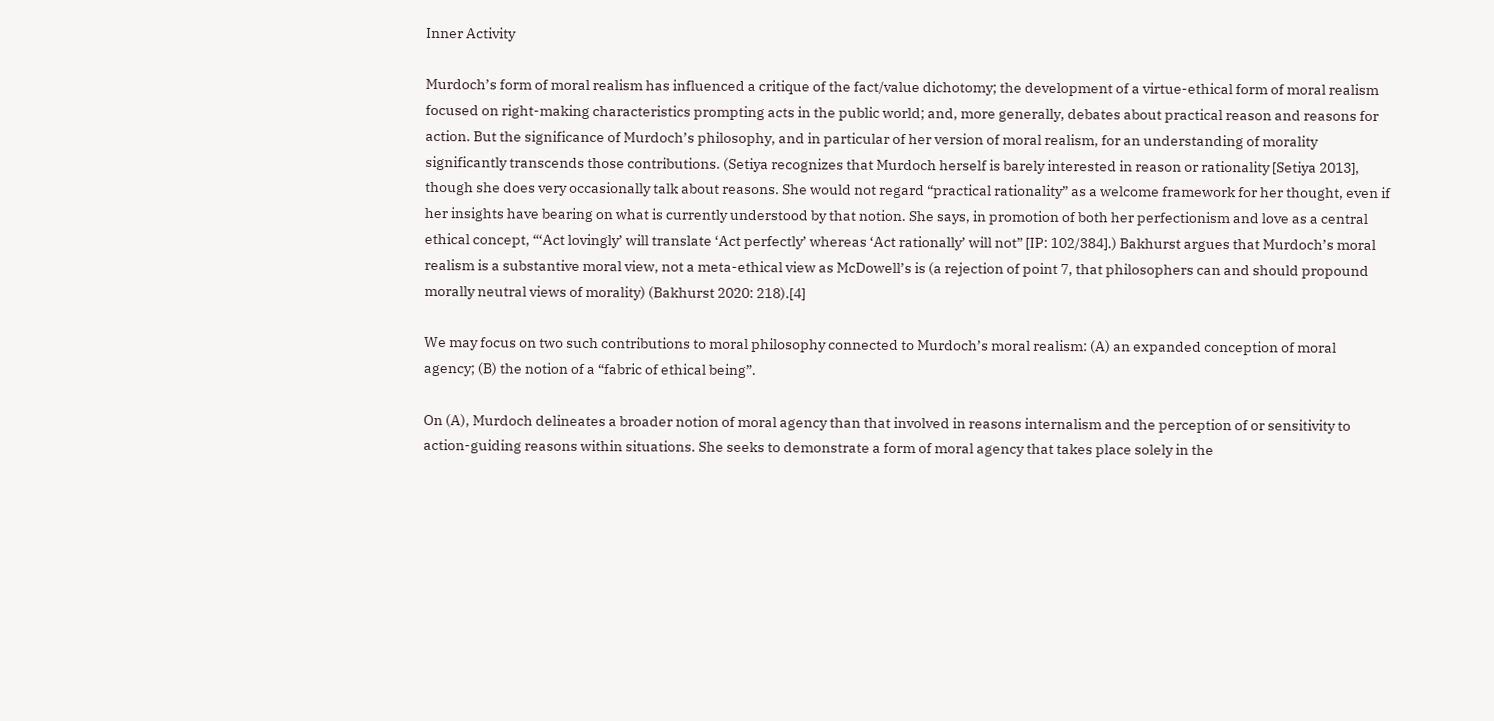Inner Activity

Murdoch’s form of moral realism has influenced a critique of the fact/value dichotomy; the development of a virtue-ethical form of moral realism focused on right-making characteristics prompting acts in the public world; and, more generally, debates about practical reason and reasons for action. But the significance of Murdoch’s philosophy, and in particular of her version of moral realism, for an understanding of morality significantly transcends those contributions. (Setiya recognizes that Murdoch herself is barely interested in reason or rationality [Setiya 2013], though she does very occasionally talk about reasons. She would not regard “practical rationality” as a welcome framework for her thought, even if her insights have bearing on what is currently understood by that notion. She says, in promotion of both her perfectionism and love as a central ethical concept, “‘Act lovingly’ will translate ‘Act perfectly’ whereas ‘Act rationally’ will not” [IP: 102/384].) Bakhurst argues that Murdoch’s moral realism is a substantive moral view, not a meta-ethical view as McDowell’s is (a rejection of point 7, that philosophers can and should propound morally neutral views of morality) (Bakhurst 2020: 218).[4]

We may focus on two such contributions to moral philosophy connected to Murdoch’s moral realism: (A) an expanded conception of moral agency; (B) the notion of a “fabric of ethical being”.

On (A), Murdoch delineates a broader notion of moral agency than that involved in reasons internalism and the perception of or sensitivity to action-guiding reasons within situations. She seeks to demonstrate a form of moral agency that takes place solely in the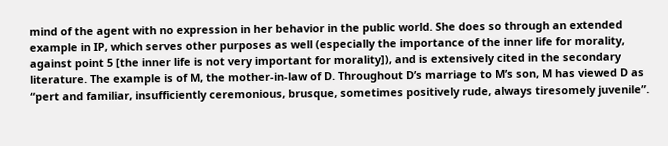mind of the agent with no expression in her behavior in the public world. She does so through an extended example in IP, which serves other purposes as well (especially the importance of the inner life for morality, against point 5 [the inner life is not very important for morality]), and is extensively cited in the secondary literature. The example is of M, the mother-in-law of D. Throughout D’s marriage to M’s son, M has viewed D as “pert and familiar, insufficiently ceremonious, brusque, sometimes positively rude, always tiresomely juvenile”.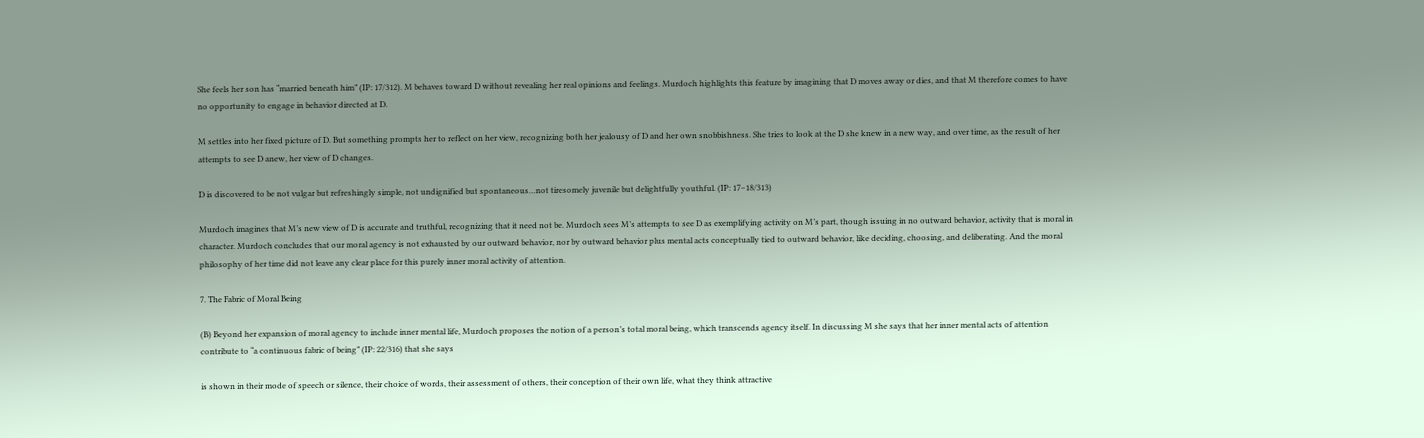She feels her son has “married beneath him” (IP: 17/312). M behaves toward D without revealing her real opinions and feelings. Murdoch highlights this feature by imagining that D moves away or dies, and that M therefore comes to have no opportunity to engage in behavior directed at D.

M settles into her fixed picture of D. But something prompts her to reflect on her view, recognizing both her jealousy of D and her own snobbishness. She tries to look at the D she knew in a new way, and over time, as the result of her attempts to see D anew, her view of D changes.

D is discovered to be not vulgar but refreshingly simple, not undignified but spontaneous…not tiresomely juvenile but delightfully youthful. (IP: 17–18/313)

Murdoch imagines that M’s new view of D is accurate and truthful, recognizing that it need not be. Murdoch sees M’s attempts to see D as exemplifying activity on M’s part, though issuing in no outward behavior, activity that is moral in character. Murdoch concludes that our moral agency is not exhausted by our outward behavior, nor by outward behavior plus mental acts conceptually tied to outward behavior, like deciding, choosing, and deliberating. And the moral philosophy of her time did not leave any clear place for this purely inner moral activity of attention.

7. The Fabric of Moral Being

(B) Beyond her expansion of moral agency to include inner mental life, Murdoch proposes the notion of a person’s total moral being, which transcends agency itself. In discussing M she says that her inner mental acts of attention contribute to “a continuous fabric of being” (IP: 22/316) that she says

is shown in their mode of speech or silence, their choice of words, their assessment of others, their conception of their own life, what they think attractive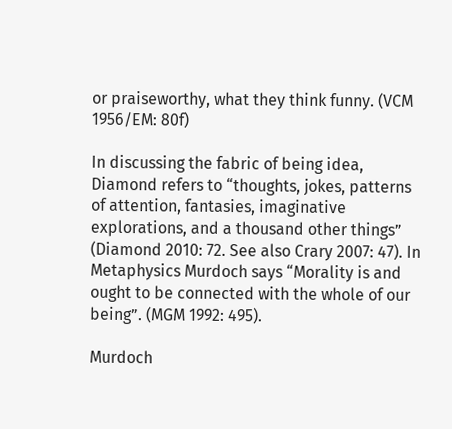or praiseworthy, what they think funny. (VCM 1956/EM: 80f)

In discussing the fabric of being idea, Diamond refers to “thoughts, jokes, patterns of attention, fantasies, imaginative explorations, and a thousand other things” (Diamond 2010: 72. See also Crary 2007: 47). In Metaphysics Murdoch says “Morality is and ought to be connected with the whole of our being”. (MGM 1992: 495).

Murdoch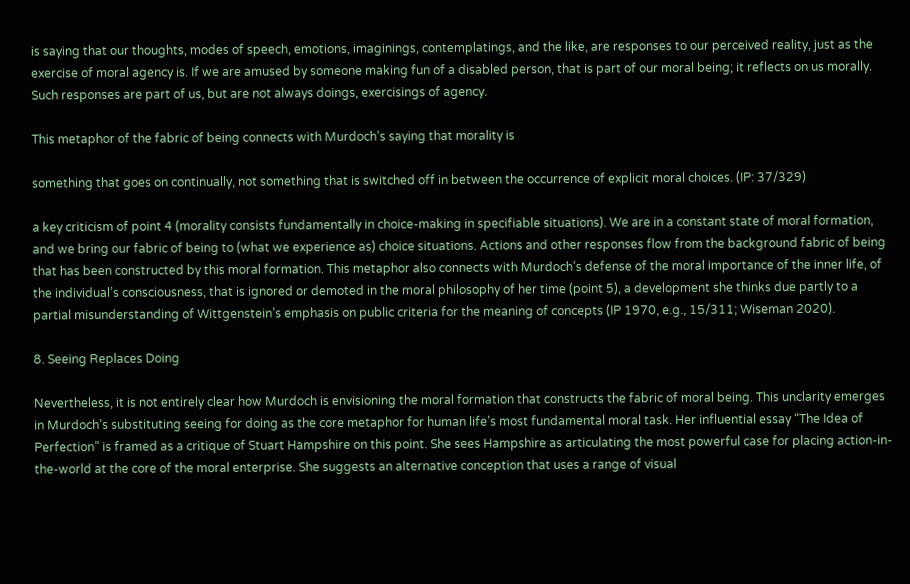is saying that our thoughts, modes of speech, emotions, imaginings, contemplatings, and the like, are responses to our perceived reality, just as the exercise of moral agency is. If we are amused by someone making fun of a disabled person, that is part of our moral being; it reflects on us morally. Such responses are part of us, but are not always doings, exercisings of agency.

This metaphor of the fabric of being connects with Murdoch’s saying that morality is

something that goes on continually, not something that is switched off in between the occurrence of explicit moral choices. (IP: 37/329)

a key criticism of point 4 (morality consists fundamentally in choice-making in specifiable situations). We are in a constant state of moral formation, and we bring our fabric of being to (what we experience as) choice situations. Actions and other responses flow from the background fabric of being that has been constructed by this moral formation. This metaphor also connects with Murdoch’s defense of the moral importance of the inner life, of the individual’s consciousness, that is ignored or demoted in the moral philosophy of her time (point 5), a development she thinks due partly to a partial misunderstanding of Wittgenstein’s emphasis on public criteria for the meaning of concepts (IP 1970, e.g., 15/311; Wiseman 2020).

8. Seeing Replaces Doing

Nevertheless, it is not entirely clear how Murdoch is envisioning the moral formation that constructs the fabric of moral being. This unclarity emerges in Murdoch’s substituting seeing for doing as the core metaphor for human life’s most fundamental moral task. Her influential essay “The Idea of Perfection” is framed as a critique of Stuart Hampshire on this point. She sees Hampshire as articulating the most powerful case for placing action-in-the-world at the core of the moral enterprise. She suggests an alternative conception that uses a range of visual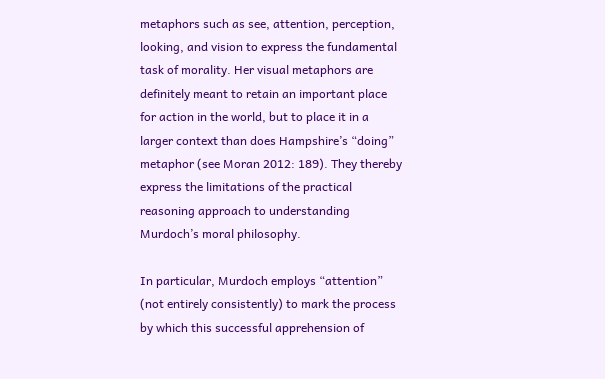metaphors such as see, attention, perception, looking, and vision to express the fundamental task of morality. Her visual metaphors are definitely meant to retain an important place for action in the world, but to place it in a larger context than does Hampshire’s “doing” metaphor (see Moran 2012: 189). They thereby express the limitations of the practical reasoning approach to understanding Murdoch’s moral philosophy.

In particular, Murdoch employs “attention” (not entirely consistently) to mark the process by which this successful apprehension of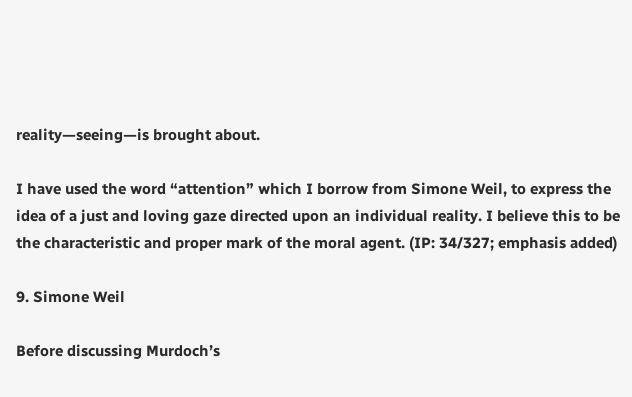reality—seeing—is brought about.

I have used the word “attention” which I borrow from Simone Weil, to express the idea of a just and loving gaze directed upon an individual reality. I believe this to be the characteristic and proper mark of the moral agent. (IP: 34/327; emphasis added)

9. Simone Weil

Before discussing Murdoch’s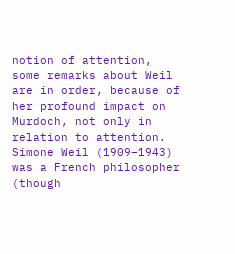notion of attention, some remarks about Weil are in order, because of her profound impact on Murdoch, not only in relation to attention. Simone Weil (1909–1943) was a French philosopher (though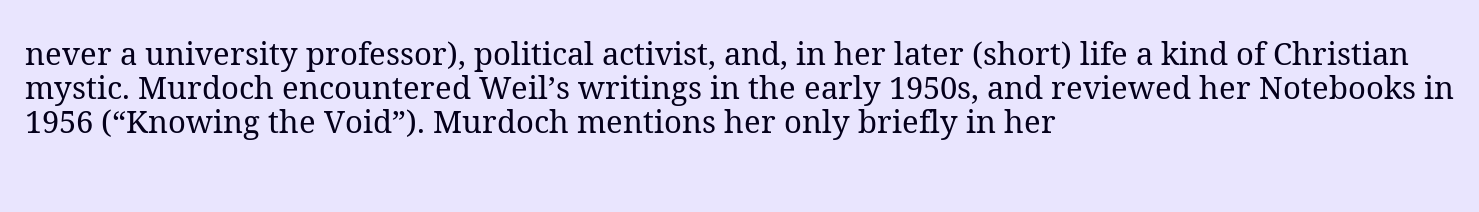never a university professor), political activist, and, in her later (short) life a kind of Christian mystic. Murdoch encountered Weil’s writings in the early 1950s, and reviewed her Notebooks in 1956 (“Knowing the Void”). Murdoch mentions her only briefly in her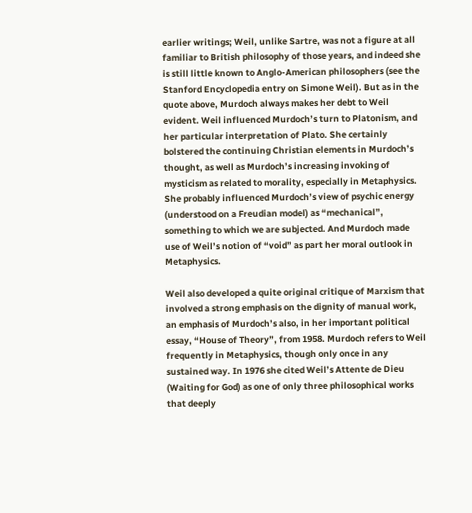earlier writings; Weil, unlike Sartre, was not a figure at all familiar to British philosophy of those years, and indeed she is still little known to Anglo-American philosophers (see the Stanford Encyclopedia entry on Simone Weil). But as in the quote above, Murdoch always makes her debt to Weil evident. Weil influenced Murdoch’s turn to Platonism, and her particular interpretation of Plato. She certainly bolstered the continuing Christian elements in Murdoch’s thought, as well as Murdoch’s increasing invoking of mysticism as related to morality, especially in Metaphysics. She probably influenced Murdoch’s view of psychic energy (understood on a Freudian model) as “mechanical”, something to which we are subjected. And Murdoch made use of Weil’s notion of “void” as part her moral outlook in Metaphysics.

Weil also developed a quite original critique of Marxism that involved a strong emphasis on the dignity of manual work, an emphasis of Murdoch’s also, in her important political essay, “House of Theory”, from 1958. Murdoch refers to Weil frequently in Metaphysics, though only once in any sustained way. In 1976 she cited Weil’s Attente de Dieu (Waiting for God) as one of only three philosophical works that deeply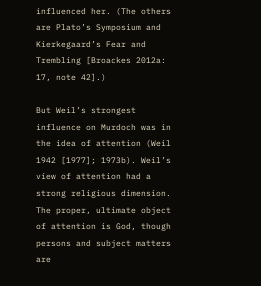influenced her. (The others are Plato’s Symposium and Kierkegaard’s Fear and Trembling [Broackes 2012a: 17, note 42].)

But Weil’s strongest influence on Murdoch was in the idea of attention (Weil 1942 [1977]; 1973b). Weil’s view of attention had a strong religious dimension. The proper, ultimate object of attention is God, though persons and subject matters are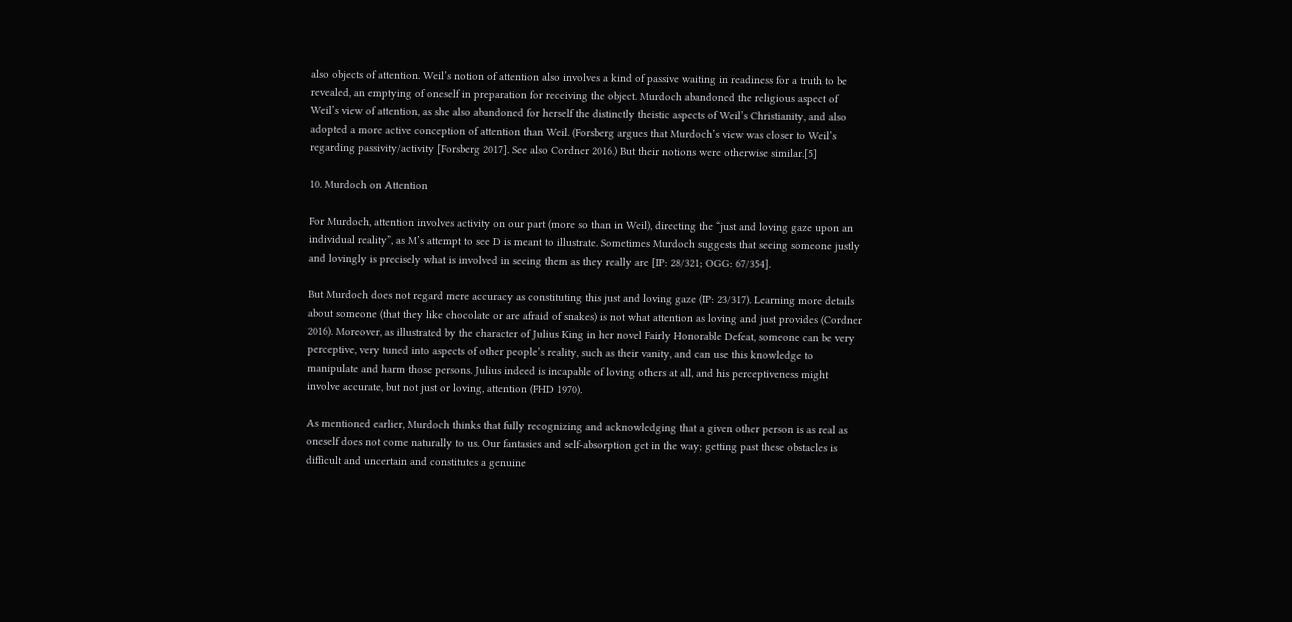also objects of attention. Weil’s notion of attention also involves a kind of passive waiting in readiness for a truth to be revealed, an emptying of oneself in preparation for receiving the object. Murdoch abandoned the religious aspect of Weil’s view of attention, as she also abandoned for herself the distinctly theistic aspects of Weil’s Christianity, and also adopted a more active conception of attention than Weil. (Forsberg argues that Murdoch’s view was closer to Weil’s regarding passivity/activity [Forsberg 2017]. See also Cordner 2016.) But their notions were otherwise similar.[5]

10. Murdoch on Attention

For Murdoch, attention involves activity on our part (more so than in Weil), directing the “just and loving gaze upon an individual reality”, as M’s attempt to see D is meant to illustrate. Sometimes Murdoch suggests that seeing someone justly and lovingly is precisely what is involved in seeing them as they really are [IP: 28/321; OGG: 67/354].

But Murdoch does not regard mere accuracy as constituting this just and loving gaze (IP: 23/317). Learning more details about someone (that they like chocolate or are afraid of snakes) is not what attention as loving and just provides (Cordner 2016). Moreover, as illustrated by the character of Julius King in her novel Fairly Honorable Defeat, someone can be very perceptive, very tuned into aspects of other people’s reality, such as their vanity, and can use this knowledge to manipulate and harm those persons. Julius indeed is incapable of loving others at all, and his perceptiveness might involve accurate, but not just or loving, attention (FHD 1970).

As mentioned earlier, Murdoch thinks that fully recognizing and acknowledging that a given other person is as real as oneself does not come naturally to us. Our fantasies and self-absorption get in the way; getting past these obstacles is difficult and uncertain and constitutes a genuine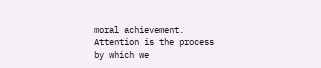moral achievement. Attention is the process by which we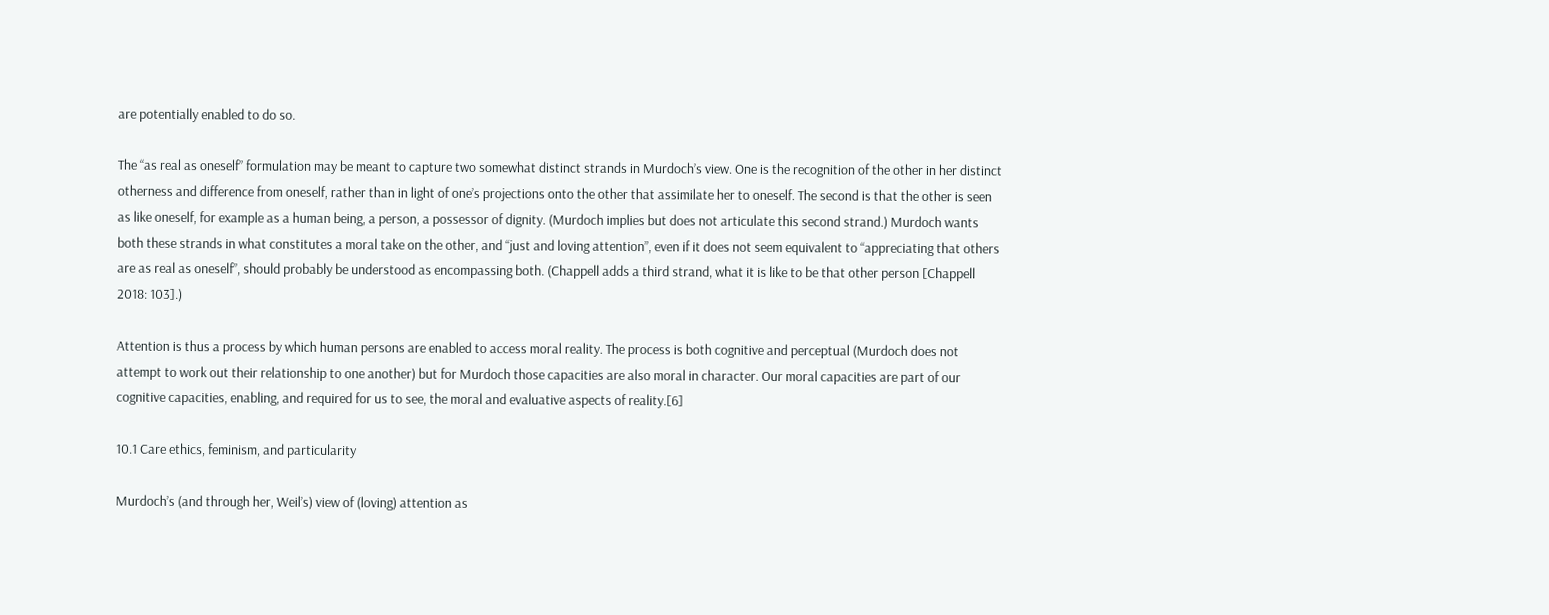are potentially enabled to do so.

The “as real as oneself” formulation may be meant to capture two somewhat distinct strands in Murdoch’s view. One is the recognition of the other in her distinct otherness and difference from oneself, rather than in light of one’s projections onto the other that assimilate her to oneself. The second is that the other is seen as like oneself, for example as a human being, a person, a possessor of dignity. (Murdoch implies but does not articulate this second strand.) Murdoch wants both these strands in what constitutes a moral take on the other, and “just and loving attention”, even if it does not seem equivalent to “appreciating that others are as real as oneself”, should probably be understood as encompassing both. (Chappell adds a third strand, what it is like to be that other person [Chappell 2018: 103].)

Attention is thus a process by which human persons are enabled to access moral reality. The process is both cognitive and perceptual (Murdoch does not attempt to work out their relationship to one another) but for Murdoch those capacities are also moral in character. Our moral capacities are part of our cognitive capacities, enabling, and required for us to see, the moral and evaluative aspects of reality.[6]

10.1 Care ethics, feminism, and particularity

Murdoch’s (and through her, Weil’s) view of (loving) attention as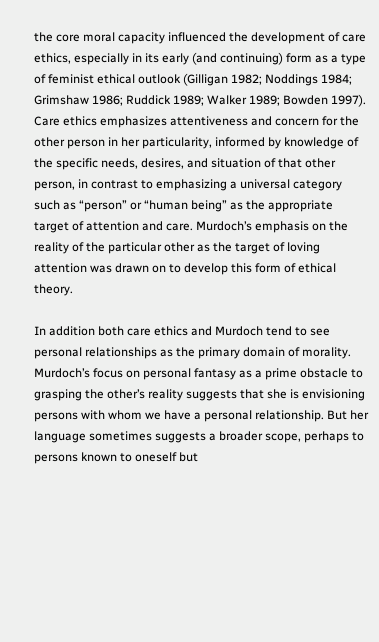the core moral capacity influenced the development of care ethics, especially in its early (and continuing) form as a type of feminist ethical outlook (Gilligan 1982; Noddings 1984; Grimshaw 1986; Ruddick 1989; Walker 1989; Bowden 1997). Care ethics emphasizes attentiveness and concern for the other person in her particularity, informed by knowledge of the specific needs, desires, and situation of that other person, in contrast to emphasizing a universal category such as “person” or “human being” as the appropriate target of attention and care. Murdoch’s emphasis on the reality of the particular other as the target of loving attention was drawn on to develop this form of ethical theory.

In addition both care ethics and Murdoch tend to see personal relationships as the primary domain of morality. Murdoch’s focus on personal fantasy as a prime obstacle to grasping the other’s reality suggests that she is envisioning persons with whom we have a personal relationship. But her language sometimes suggests a broader scope, perhaps to persons known to oneself but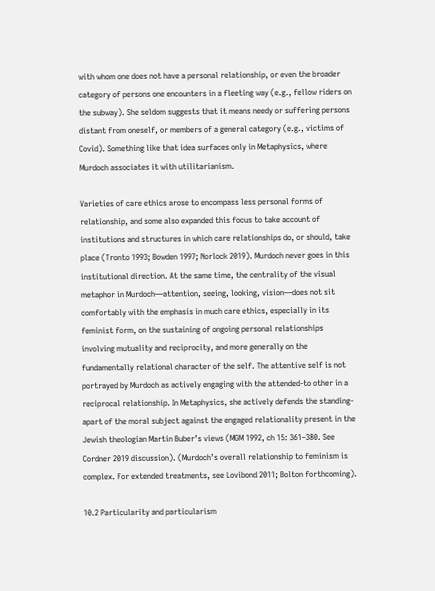with whom one does not have a personal relationship, or even the broader category of persons one encounters in a fleeting way (e.g., fellow riders on the subway). She seldom suggests that it means needy or suffering persons distant from oneself, or members of a general category (e.g., victims of Covid). Something like that idea surfaces only in Metaphysics, where Murdoch associates it with utilitarianism.

Varieties of care ethics arose to encompass less personal forms of relationship, and some also expanded this focus to take account of institutions and structures in which care relationships do, or should, take place (Tronto 1993; Bowden 1997; Norlock 2019). Murdoch never goes in this institutional direction. At the same time, the centrality of the visual metaphor in Murdoch—attention, seeing, looking, vision—does not sit comfortably with the emphasis in much care ethics, especially in its feminist form, on the sustaining of ongoing personal relationships involving mutuality and reciprocity, and more generally on the fundamentally relational character of the self. The attentive self is not portrayed by Murdoch as actively engaging with the attended-to other in a reciprocal relationship. In Metaphysics, she actively defends the standing-apart of the moral subject against the engaged relationality present in the Jewish theologian Martin Buber’s views (MGM 1992, ch 15: 361–380. See Cordner 2019 discussion). (Murdoch’s overall relationship to feminism is complex. For extended treatments, see Lovibond 2011; Bolton forthcoming).

10.2 Particularity and particularism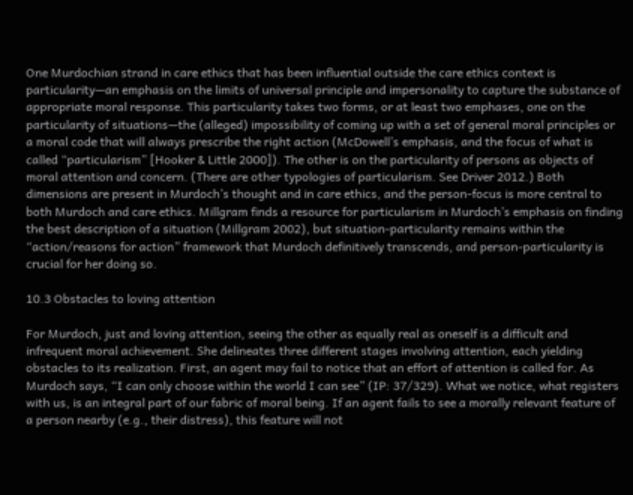One Murdochian strand in care ethics that has been influential outside the care ethics context is particularity—an emphasis on the limits of universal principle and impersonality to capture the substance of appropriate moral response. This particularity takes two forms, or at least two emphases, one on the particularity of situations—the (alleged) impossibility of coming up with a set of general moral principles or a moral code that will always prescribe the right action (McDowell’s emphasis, and the focus of what is called “particularism” [Hooker & Little 2000]). The other is on the particularity of persons as objects of moral attention and concern. (There are other typologies of particularism. See Driver 2012.) Both dimensions are present in Murdoch’s thought and in care ethics, and the person-focus is more central to both Murdoch and care ethics. Millgram finds a resource for particularism in Murdoch’s emphasis on finding the best description of a situation (Millgram 2002), but situation-particularity remains within the “action/reasons for action” framework that Murdoch definitively transcends, and person-particularity is crucial for her doing so.

10.3 Obstacles to loving attention

For Murdoch, just and loving attention, seeing the other as equally real as oneself is a difficult and infrequent moral achievement. She delineates three different stages involving attention, each yielding obstacles to its realization. First, an agent may fail to notice that an effort of attention is called for. As Murdoch says, “I can only choose within the world I can see” (IP: 37/329). What we notice, what registers with us, is an integral part of our fabric of moral being. If an agent fails to see a morally relevant feature of a person nearby (e.g., their distress), this feature will not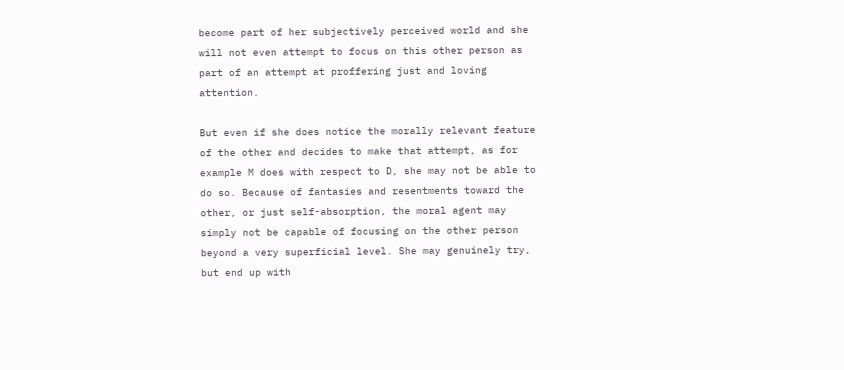become part of her subjectively perceived world and she will not even attempt to focus on this other person as part of an attempt at proffering just and loving attention.

But even if she does notice the morally relevant feature of the other and decides to make that attempt, as for example M does with respect to D, she may not be able to do so. Because of fantasies and resentments toward the other, or just self-absorption, the moral agent may simply not be capable of focusing on the other person beyond a very superficial level. She may genuinely try, but end up with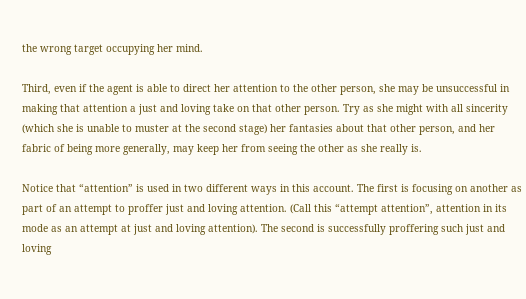the wrong target occupying her mind.

Third, even if the agent is able to direct her attention to the other person, she may be unsuccessful in making that attention a just and loving take on that other person. Try as she might with all sincerity (which she is unable to muster at the second stage) her fantasies about that other person, and her fabric of being more generally, may keep her from seeing the other as she really is.

Notice that “attention” is used in two different ways in this account. The first is focusing on another as part of an attempt to proffer just and loving attention. (Call this “attempt attention”, attention in its mode as an attempt at just and loving attention). The second is successfully proffering such just and loving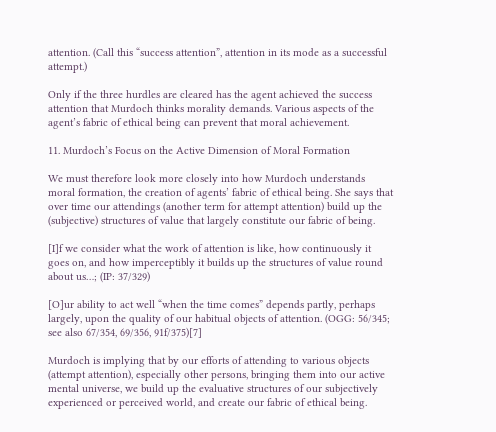attention. (Call this “success attention”, attention in its mode as a successful attempt.)

Only if the three hurdles are cleared has the agent achieved the success attention that Murdoch thinks morality demands. Various aspects of the agent’s fabric of ethical being can prevent that moral achievement.

11. Murdoch’s Focus on the Active Dimension of Moral Formation

We must therefore look more closely into how Murdoch understands moral formation, the creation of agents’ fabric of ethical being. She says that over time our attendings (another term for attempt attention) build up the (subjective) structures of value that largely constitute our fabric of being.

[I]f we consider what the work of attention is like, how continuously it goes on, and how imperceptibly it builds up the structures of value round about us…; (IP: 37/329)

[O]ur ability to act well “when the time comes” depends partly, perhaps largely, upon the quality of our habitual objects of attention. (OGG: 56/345; see also 67/354, 69/356, 91f/375)[7]

Murdoch is implying that by our efforts of attending to various objects (attempt attention), especially other persons, bringing them into our active mental universe, we build up the evaluative structures of our subjectively experienced or perceived world, and create our fabric of ethical being.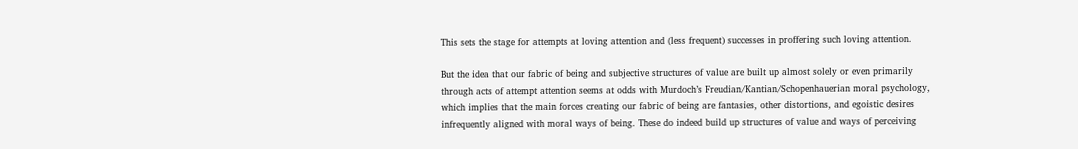This sets the stage for attempts at loving attention and (less frequent) successes in proffering such loving attention.

But the idea that our fabric of being and subjective structures of value are built up almost solely or even primarily through acts of attempt attention seems at odds with Murdoch’s Freudian/Kantian/Schopenhauerian moral psychology, which implies that the main forces creating our fabric of being are fantasies, other distortions, and egoistic desires infrequently aligned with moral ways of being. These do indeed build up structures of value and ways of perceiving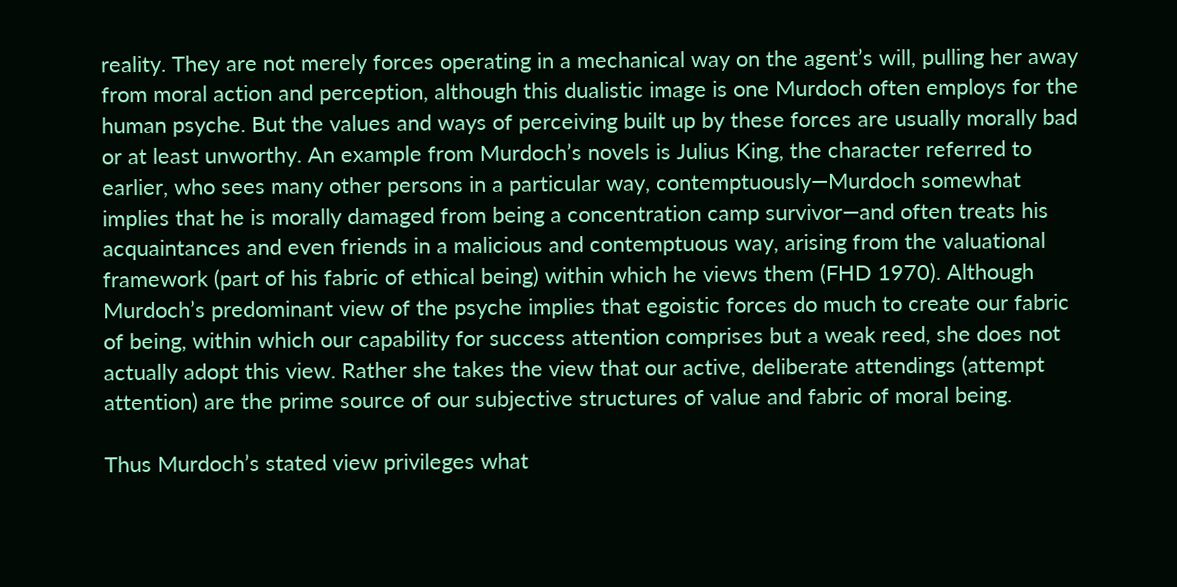reality. They are not merely forces operating in a mechanical way on the agent’s will, pulling her away from moral action and perception, although this dualistic image is one Murdoch often employs for the human psyche. But the values and ways of perceiving built up by these forces are usually morally bad or at least unworthy. An example from Murdoch’s novels is Julius King, the character referred to earlier, who sees many other persons in a particular way, contemptuously—Murdoch somewhat implies that he is morally damaged from being a concentration camp survivor—and often treats his acquaintances and even friends in a malicious and contemptuous way, arising from the valuational framework (part of his fabric of ethical being) within which he views them (FHD 1970). Although Murdoch’s predominant view of the psyche implies that egoistic forces do much to create our fabric of being, within which our capability for success attention comprises but a weak reed, she does not actually adopt this view. Rather she takes the view that our active, deliberate attendings (attempt attention) are the prime source of our subjective structures of value and fabric of moral being.

Thus Murdoch’s stated view privileges what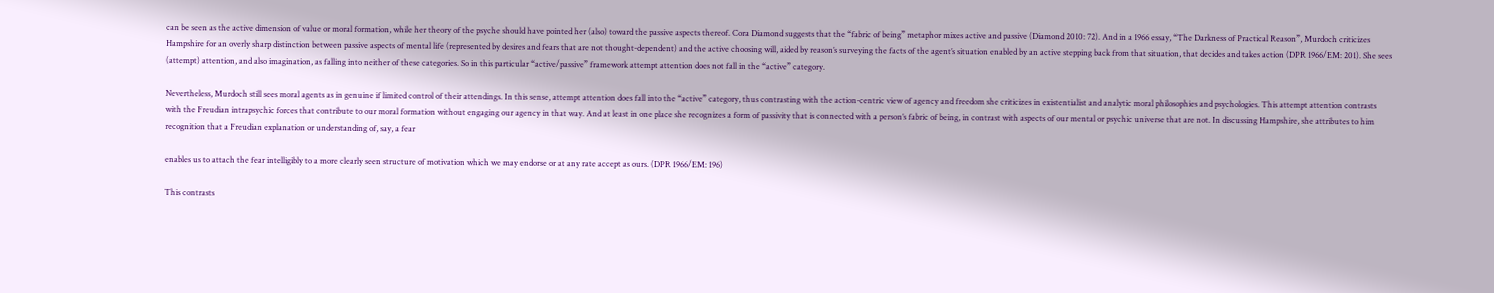can be seen as the active dimension of value or moral formation, while her theory of the psyche should have pointed her (also) toward the passive aspects thereof. Cora Diamond suggests that the “fabric of being” metaphor mixes active and passive (Diamond 2010: 72). And in a 1966 essay, “The Darkness of Practical Reason”, Murdoch criticizes Hampshire for an overly sharp distinction between passive aspects of mental life (represented by desires and fears that are not thought-dependent) and the active choosing will, aided by reason’s surveying the facts of the agent’s situation enabled by an active stepping back from that situation, that decides and takes action (DPR 1966/EM: 201). She sees (attempt) attention, and also imagination, as falling into neither of these categories. So in this particular “active/passive” framework attempt attention does not fall in the “active” category.

Nevertheless, Murdoch still sees moral agents as in genuine if limited control of their attendings. In this sense, attempt attention does fall into the “active” category, thus contrasting with the action-centric view of agency and freedom she criticizes in existentialist and analytic moral philosophies and psychologies. This attempt attention contrasts with the Freudian intrapsychic forces that contribute to our moral formation without engaging our agency in that way. And at least in one place she recognizes a form of passivity that is connected with a person’s fabric of being, in contrast with aspects of our mental or psychic universe that are not. In discussing Hampshire, she attributes to him recognition that a Freudian explanation or understanding of, say, a fear

enables us to attach the fear intelligibly to a more clearly seen structure of motivation which we may endorse or at any rate accept as ours. (DPR 1966/EM: 196)

This contrasts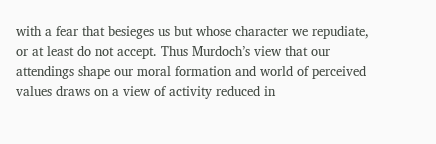with a fear that besieges us but whose character we repudiate, or at least do not accept. Thus Murdoch’s view that our attendings shape our moral formation and world of perceived values draws on a view of activity reduced in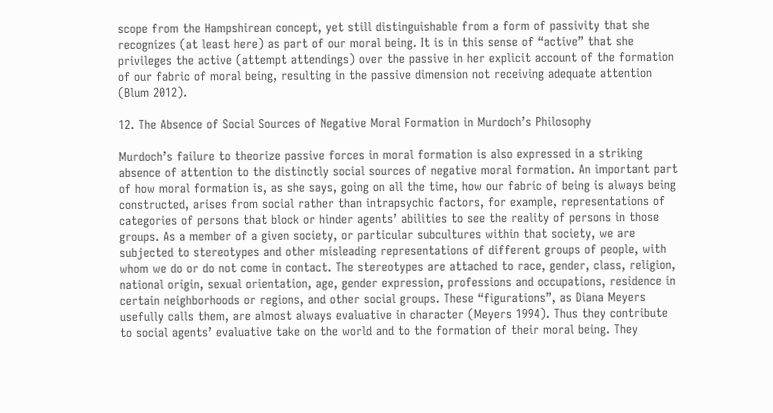scope from the Hampshirean concept, yet still distinguishable from a form of passivity that she recognizes (at least here) as part of our moral being. It is in this sense of “active” that she privileges the active (attempt attendings) over the passive in her explicit account of the formation of our fabric of moral being, resulting in the passive dimension not receiving adequate attention (Blum 2012).

12. The Absence of Social Sources of Negative Moral Formation in Murdoch’s Philosophy

Murdoch’s failure to theorize passive forces in moral formation is also expressed in a striking absence of attention to the distinctly social sources of negative moral formation. An important part of how moral formation is, as she says, going on all the time, how our fabric of being is always being constructed, arises from social rather than intrapsychic factors, for example, representations of categories of persons that block or hinder agents’ abilities to see the reality of persons in those groups. As a member of a given society, or particular subcultures within that society, we are subjected to stereotypes and other misleading representations of different groups of people, with whom we do or do not come in contact. The stereotypes are attached to race, gender, class, religion, national origin, sexual orientation, age, gender expression, professions and occupations, residence in certain neighborhoods or regions, and other social groups. These “figurations”, as Diana Meyers usefully calls them, are almost always evaluative in character (Meyers 1994). Thus they contribute to social agents’ evaluative take on the world and to the formation of their moral being. They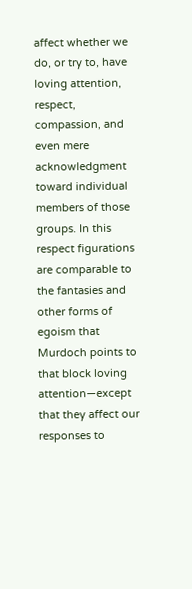affect whether we do, or try to, have loving attention, respect, compassion, and even mere acknowledgment toward individual members of those groups. In this respect figurations are comparable to the fantasies and other forms of egoism that Murdoch points to that block loving attention—except that they affect our responses to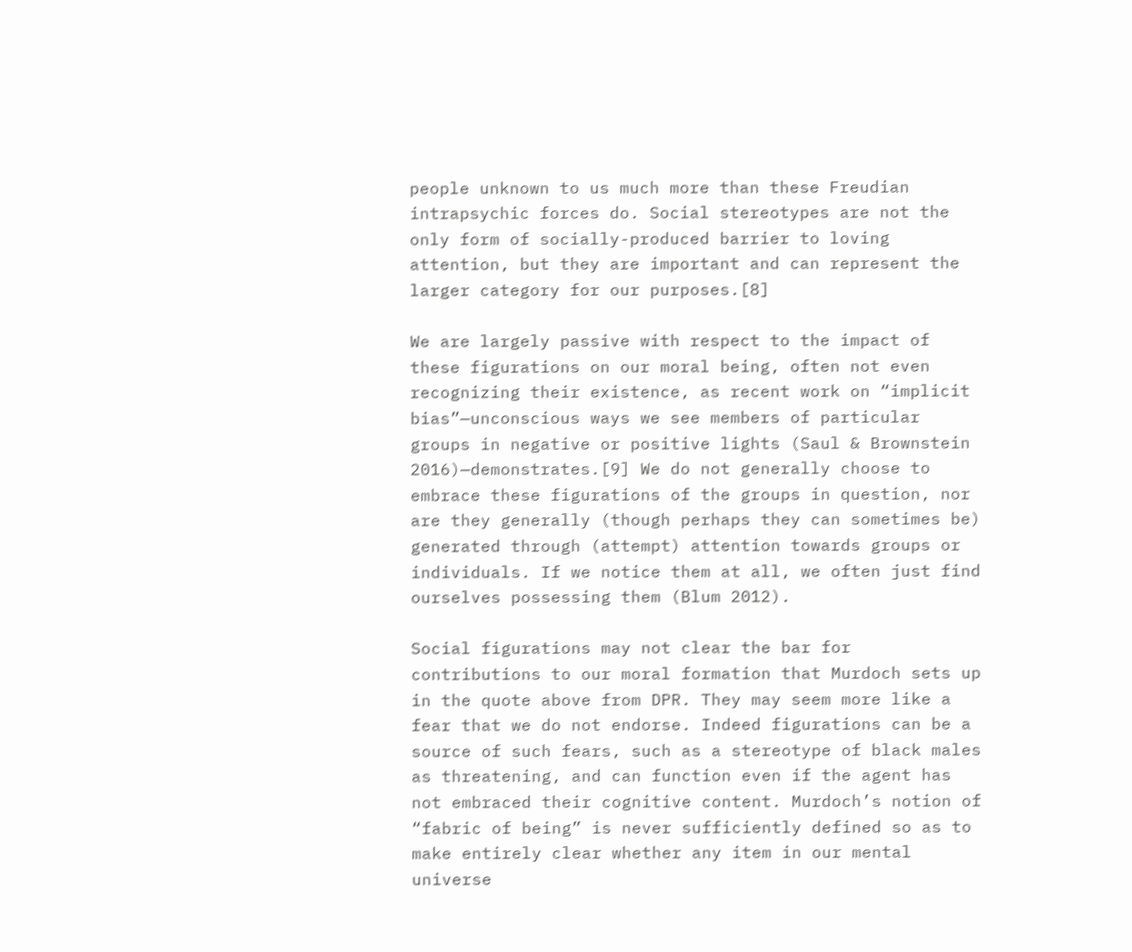people unknown to us much more than these Freudian intrapsychic forces do. Social stereotypes are not the only form of socially-produced barrier to loving attention, but they are important and can represent the larger category for our purposes.[8]

We are largely passive with respect to the impact of these figurations on our moral being, often not even recognizing their existence, as recent work on “implicit bias”—unconscious ways we see members of particular groups in negative or positive lights (Saul & Brownstein 2016)—demonstrates.[9] We do not generally choose to embrace these figurations of the groups in question, nor are they generally (though perhaps they can sometimes be) generated through (attempt) attention towards groups or individuals. If we notice them at all, we often just find ourselves possessing them (Blum 2012).

Social figurations may not clear the bar for contributions to our moral formation that Murdoch sets up in the quote above from DPR. They may seem more like a fear that we do not endorse. Indeed figurations can be a source of such fears, such as a stereotype of black males as threatening, and can function even if the agent has not embraced their cognitive content. Murdoch’s notion of “fabric of being” is never sufficiently defined so as to make entirely clear whether any item in our mental universe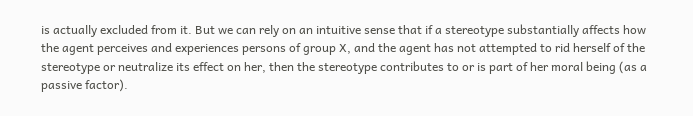is actually excluded from it. But we can rely on an intuitive sense that if a stereotype substantially affects how the agent perceives and experiences persons of group X, and the agent has not attempted to rid herself of the stereotype or neutralize its effect on her, then the stereotype contributes to or is part of her moral being (as a passive factor).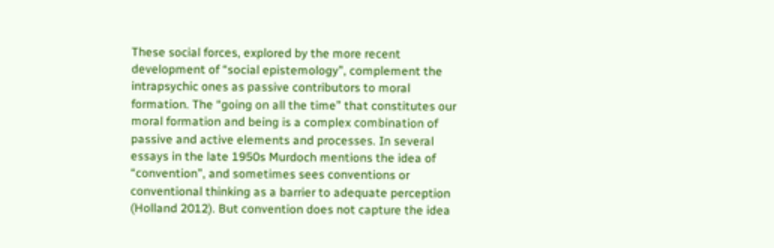These social forces, explored by the more recent development of “social epistemology”, complement the intrapsychic ones as passive contributors to moral formation. The “going on all the time” that constitutes our moral formation and being is a complex combination of passive and active elements and processes. In several essays in the late 1950s Murdoch mentions the idea of “convention”, and sometimes sees conventions or conventional thinking as a barrier to adequate perception (Holland 2012). But convention does not capture the idea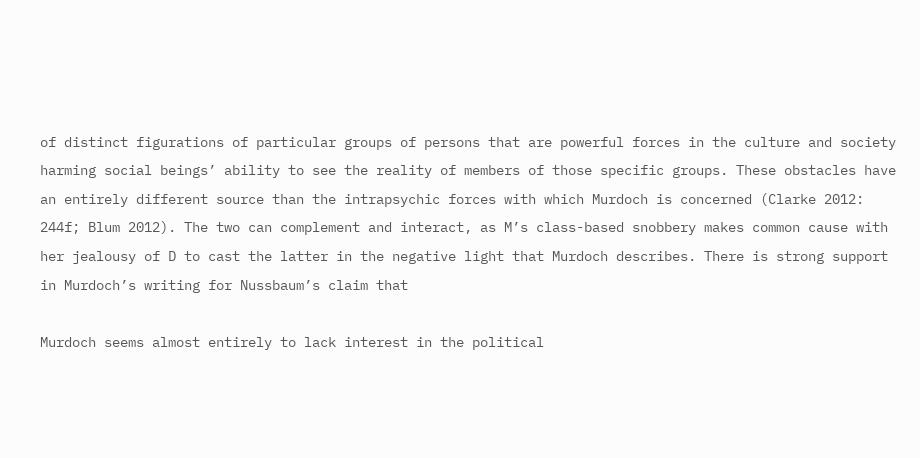of distinct figurations of particular groups of persons that are powerful forces in the culture and society harming social beings’ ability to see the reality of members of those specific groups. These obstacles have an entirely different source than the intrapsychic forces with which Murdoch is concerned (Clarke 2012: 244f; Blum 2012). The two can complement and interact, as M’s class-based snobbery makes common cause with her jealousy of D to cast the latter in the negative light that Murdoch describes. There is strong support in Murdoch’s writing for Nussbaum’s claim that

Murdoch seems almost entirely to lack interest in the political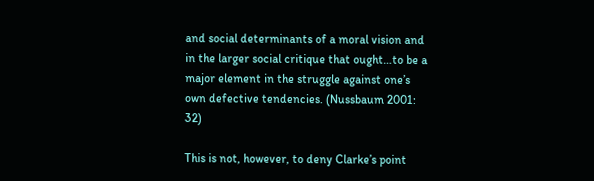and social determinants of a moral vision and in the larger social critique that ought…to be a major element in the struggle against one’s own defective tendencies. (Nussbaum 2001: 32)

This is not, however, to deny Clarke’s point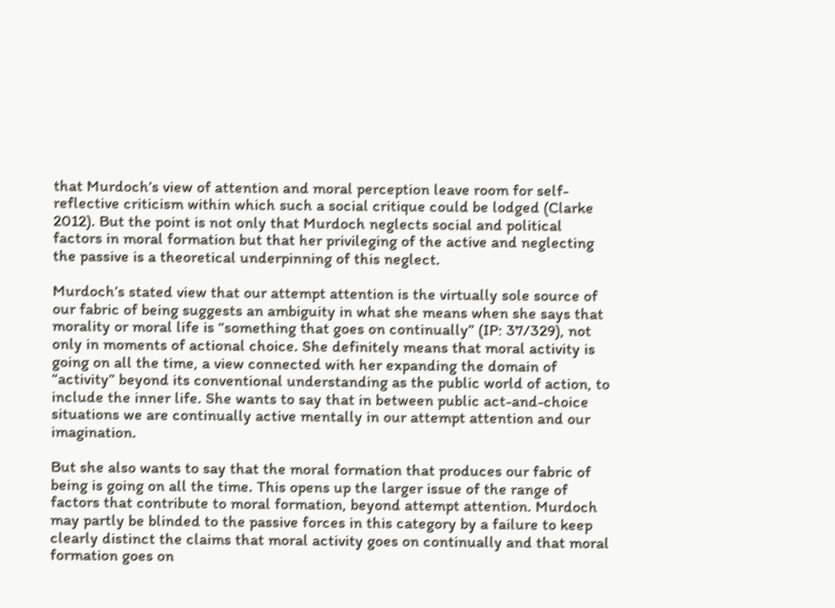that Murdoch’s view of attention and moral perception leave room for self-reflective criticism within which such a social critique could be lodged (Clarke 2012). But the point is not only that Murdoch neglects social and political factors in moral formation but that her privileging of the active and neglecting the passive is a theoretical underpinning of this neglect.

Murdoch’s stated view that our attempt attention is the virtually sole source of our fabric of being suggests an ambiguity in what she means when she says that morality or moral life is “something that goes on continually” (IP: 37/329), not only in moments of actional choice. She definitely means that moral activity is going on all the time, a view connected with her expanding the domain of “activity” beyond its conventional understanding as the public world of action, to include the inner life. She wants to say that in between public act-and-choice situations we are continually active mentally in our attempt attention and our imagination.

But she also wants to say that the moral formation that produces our fabric of being is going on all the time. This opens up the larger issue of the range of factors that contribute to moral formation, beyond attempt attention. Murdoch may partly be blinded to the passive forces in this category by a failure to keep clearly distinct the claims that moral activity goes on continually and that moral formation goes on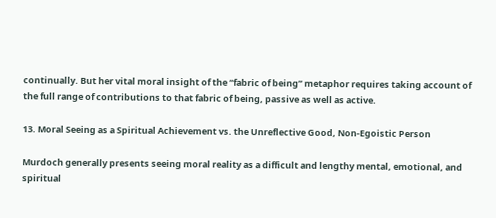continually. But her vital moral insight of the “fabric of being” metaphor requires taking account of the full range of contributions to that fabric of being, passive as well as active.

13. Moral Seeing as a Spiritual Achievement vs. the Unreflective Good, Non-Egoistic Person

Murdoch generally presents seeing moral reality as a difficult and lengthy mental, emotional, and spiritual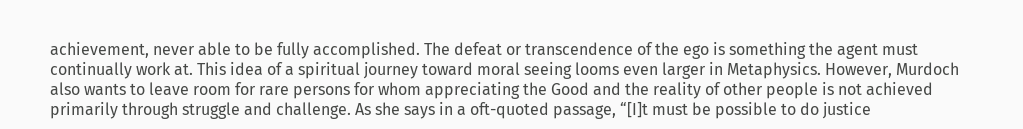achievement, never able to be fully accomplished. The defeat or transcendence of the ego is something the agent must continually work at. This idea of a spiritual journey toward moral seeing looms even larger in Metaphysics. However, Murdoch also wants to leave room for rare persons for whom appreciating the Good and the reality of other people is not achieved primarily through struggle and challenge. As she says in a oft-quoted passage, “[I]t must be possible to do justice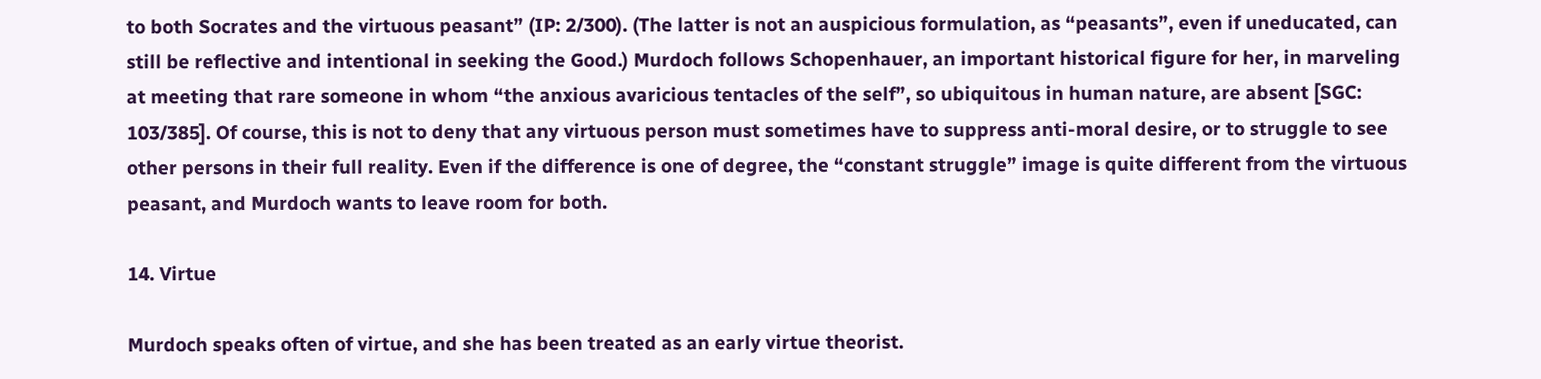to both Socrates and the virtuous peasant” (IP: 2/300). (The latter is not an auspicious formulation, as “peasants”, even if uneducated, can still be reflective and intentional in seeking the Good.) Murdoch follows Schopenhauer, an important historical figure for her, in marveling at meeting that rare someone in whom “the anxious avaricious tentacles of the self”, so ubiquitous in human nature, are absent [SGC: 103/385]. Of course, this is not to deny that any virtuous person must sometimes have to suppress anti-moral desire, or to struggle to see other persons in their full reality. Even if the difference is one of degree, the “constant struggle” image is quite different from the virtuous peasant, and Murdoch wants to leave room for both.

14. Virtue

Murdoch speaks often of virtue, and she has been treated as an early virtue theorist.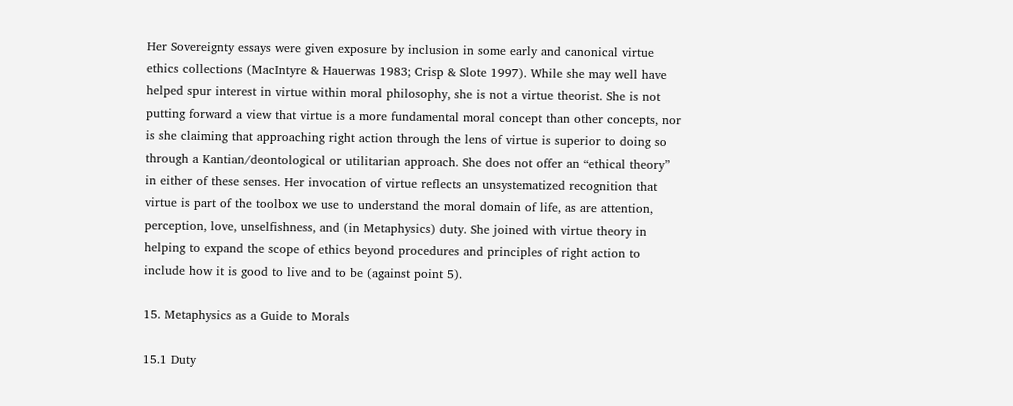Her Sovereignty essays were given exposure by inclusion in some early and canonical virtue ethics collections (MacIntyre & Hauerwas 1983; Crisp & Slote 1997). While she may well have helped spur interest in virtue within moral philosophy, she is not a virtue theorist. She is not putting forward a view that virtue is a more fundamental moral concept than other concepts, nor is she claiming that approaching right action through the lens of virtue is superior to doing so through a Kantian/deontological or utilitarian approach. She does not offer an “ethical theory” in either of these senses. Her invocation of virtue reflects an unsystematized recognition that virtue is part of the toolbox we use to understand the moral domain of life, as are attention, perception, love, unselfishness, and (in Metaphysics) duty. She joined with virtue theory in helping to expand the scope of ethics beyond procedures and principles of right action to include how it is good to live and to be (against point 5).

15. Metaphysics as a Guide to Morals

15.1 Duty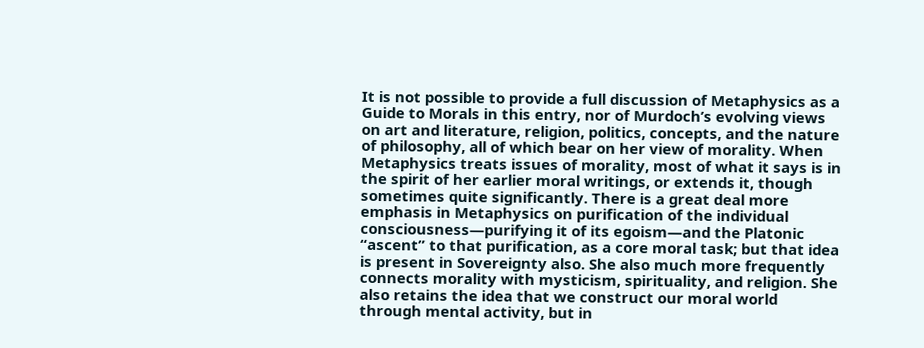It is not possible to provide a full discussion of Metaphysics as a Guide to Morals in this entry, nor of Murdoch’s evolving views on art and literature, religion, politics, concepts, and the nature of philosophy, all of which bear on her view of morality. When Metaphysics treats issues of morality, most of what it says is in the spirit of her earlier moral writings, or extends it, though sometimes quite significantly. There is a great deal more emphasis in Metaphysics on purification of the individual consciousness—purifying it of its egoism—and the Platonic “ascent” to that purification, as a core moral task; but that idea is present in Sovereignty also. She also much more frequently connects morality with mysticism, spirituality, and religion. She also retains the idea that we construct our moral world through mental activity, but in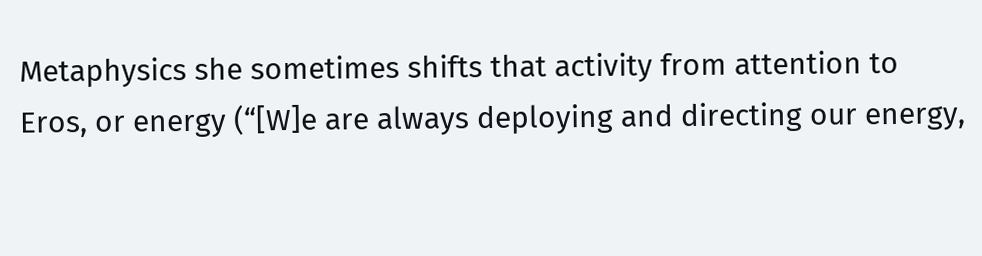Metaphysics she sometimes shifts that activity from attention to Eros, or energy (“[W]e are always deploying and directing our energy,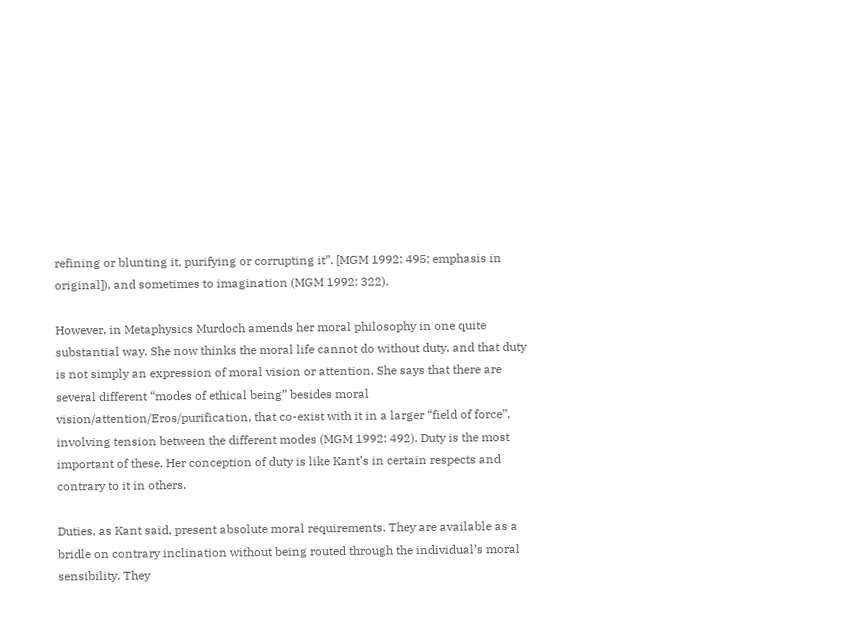refining or blunting it, purifying or corrupting it”. [MGM 1992: 495; emphasis in original]), and sometimes to imagination (MGM 1992: 322).

However, in Metaphysics Murdoch amends her moral philosophy in one quite substantial way. She now thinks the moral life cannot do without duty, and that duty is not simply an expression of moral vision or attention. She says that there are several different “modes of ethical being” besides moral vision/attention/Eros/purification, that co-exist with it in a larger “field of force”, involving tension between the different modes (MGM 1992: 492). Duty is the most important of these. Her conception of duty is like Kant’s in certain respects and contrary to it in others.

Duties, as Kant said, present absolute moral requirements. They are available as a bridle on contrary inclination without being routed through the individual’s moral sensibility. They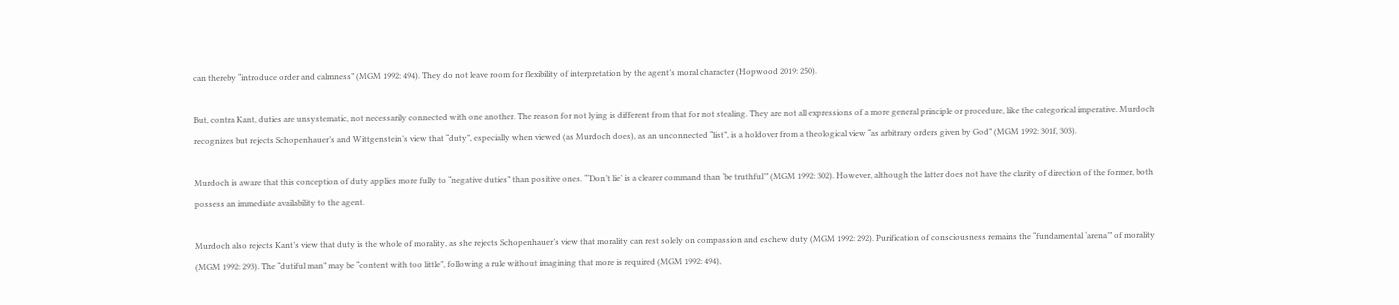can thereby “introduce order and calmness” (MGM 1992: 494). They do not leave room for flexibility of interpretation by the agent’s moral character (Hopwood 2019: 250).

But, contra Kant, duties are unsystematic, not necessarily connected with one another. The reason for not lying is different from that for not stealing. They are not all expressions of a more general principle or procedure, like the categorical imperative. Murdoch recognizes but rejects Schopenhauer’s and Wittgenstein’s view that “duty”, especially when viewed (as Murdoch does), as an unconnected “list”, is a holdover from a theological view “as arbitrary orders given by God” (MGM 1992: 301f, 303).

Murdoch is aware that this conception of duty applies more fully to “negative duties” than positive ones. “‘Don’t lie’ is a clearer command than ‘be truthful’” (MGM 1992: 302). However, although the latter does not have the clarity of direction of the former, both possess an immediate availability to the agent.

Murdoch also rejects Kant’s view that duty is the whole of morality, as she rejects Schopenhauer’s view that morality can rest solely on compassion and eschew duty (MGM 1992: 292). Purification of consciousness remains the “fundamental ‘arena’” of morality (MGM 1992: 293). The “dutiful man” may be “content with too little”, following a rule without imagining that more is required (MGM 1992: 494),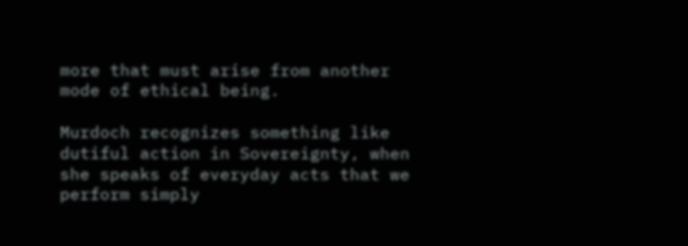more that must arise from another mode of ethical being.

Murdoch recognizes something like dutiful action in Sovereignty, when she speaks of everyday acts that we perform simply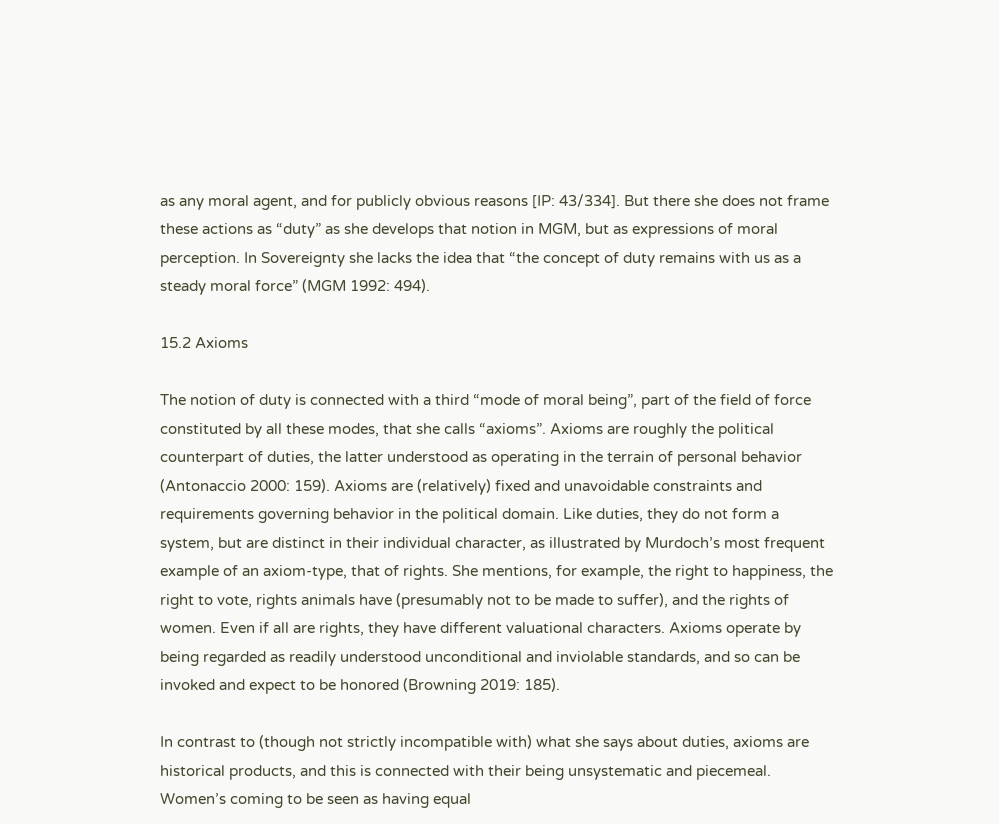as any moral agent, and for publicly obvious reasons [IP: 43/334]. But there she does not frame these actions as “duty” as she develops that notion in MGM, but as expressions of moral perception. In Sovereignty she lacks the idea that “the concept of duty remains with us as a steady moral force” (MGM 1992: 494).

15.2 Axioms

The notion of duty is connected with a third “mode of moral being”, part of the field of force constituted by all these modes, that she calls “axioms”. Axioms are roughly the political counterpart of duties, the latter understood as operating in the terrain of personal behavior (Antonaccio 2000: 159). Axioms are (relatively) fixed and unavoidable constraints and requirements governing behavior in the political domain. Like duties, they do not form a system, but are distinct in their individual character, as illustrated by Murdoch’s most frequent example of an axiom-type, that of rights. She mentions, for example, the right to happiness, the right to vote, rights animals have (presumably not to be made to suffer), and the rights of women. Even if all are rights, they have different valuational characters. Axioms operate by being regarded as readily understood unconditional and inviolable standards, and so can be invoked and expect to be honored (Browning 2019: 185).

In contrast to (though not strictly incompatible with) what she says about duties, axioms are historical products, and this is connected with their being unsystematic and piecemeal. Women’s coming to be seen as having equal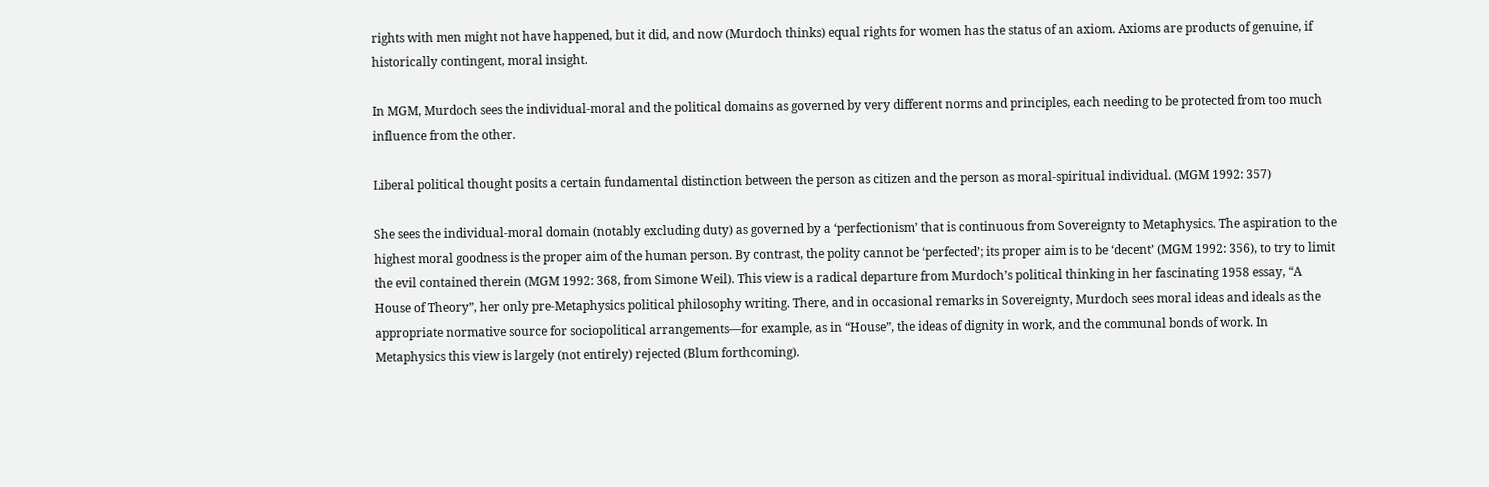rights with men might not have happened, but it did, and now (Murdoch thinks) equal rights for women has the status of an axiom. Axioms are products of genuine, if historically contingent, moral insight.

In MGM, Murdoch sees the individual-moral and the political domains as governed by very different norms and principles, each needing to be protected from too much influence from the other.

Liberal political thought posits a certain fundamental distinction between the person as citizen and the person as moral-spiritual individual. (MGM 1992: 357)

She sees the individual-moral domain (notably excluding duty) as governed by a ‘perfectionism’ that is continuous from Sovereignty to Metaphysics. The aspiration to the highest moral goodness is the proper aim of the human person. By contrast, the polity cannot be ‘perfected’; its proper aim is to be ‘decent’ (MGM 1992: 356), to try to limit the evil contained therein (MGM 1992: 368, from Simone Weil). This view is a radical departure from Murdoch’s political thinking in her fascinating 1958 essay, “A House of Theory”, her only pre-Metaphysics political philosophy writing. There, and in occasional remarks in Sovereignty, Murdoch sees moral ideas and ideals as the appropriate normative source for sociopolitical arrangements—for example, as in “House”, the ideas of dignity in work, and the communal bonds of work. In Metaphysics this view is largely (not entirely) rejected (Blum forthcoming).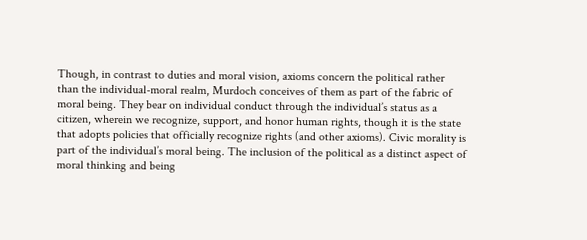Though, in contrast to duties and moral vision, axioms concern the political rather than the individual-moral realm, Murdoch conceives of them as part of the fabric of moral being. They bear on individual conduct through the individual’s status as a citizen, wherein we recognize, support, and honor human rights, though it is the state that adopts policies that officially recognize rights (and other axioms). Civic morality is part of the individual’s moral being. The inclusion of the political as a distinct aspect of moral thinking and being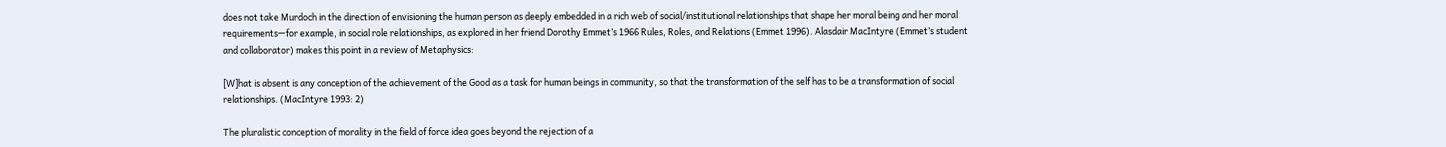does not take Murdoch in the direction of envisioning the human person as deeply embedded in a rich web of social/institutional relationships that shape her moral being and her moral requirements—for example, in social role relationships, as explored in her friend Dorothy Emmet’s 1966 Rules, Roles, and Relations (Emmet 1996). Alasdair MacIntyre (Emmet’s student and collaborator) makes this point in a review of Metaphysics:

[W]hat is absent is any conception of the achievement of the Good as a task for human beings in community, so that the transformation of the self has to be a transformation of social relationships. (MacIntyre 1993: 2)

The pluralistic conception of morality in the field of force idea goes beyond the rejection of a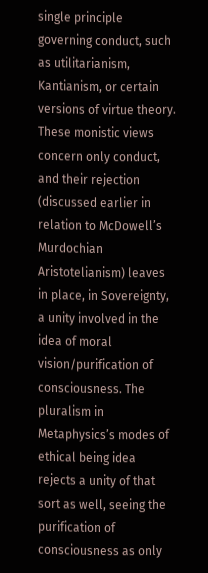single principle governing conduct, such as utilitarianism, Kantianism, or certain versions of virtue theory. These monistic views concern only conduct, and their rejection (discussed earlier in relation to McDowell’s Murdochian Aristotelianism) leaves in place, in Sovereignty, a unity involved in the idea of moral vision/purification of consciousness. The pluralism in Metaphysics’s modes of ethical being idea rejects a unity of that sort as well, seeing the purification of consciousness as only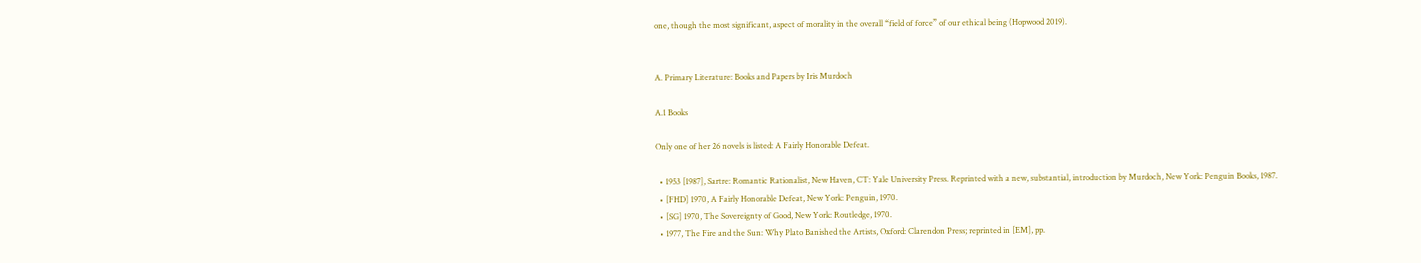one, though the most significant, aspect of morality in the overall “field of force” of our ethical being (Hopwood 2019).


A. Primary Literature: Books and Papers by Iris Murdoch

A.1 Books

Only one of her 26 novels is listed: A Fairly Honorable Defeat.

  • 1953 [1987], Sartre: Romantic Rationalist, New Haven, CT: Yale University Press. Reprinted with a new, substantial, introduction by Murdoch, New York: Penguin Books, 1987.
  • [FHD] 1970, A Fairly Honorable Defeat, New York: Penguin, 1970.
  • [SG] 1970, The Sovereignty of Good, New York: Routledge, 1970.
  • 1977, The Fire and the Sun: Why Plato Banished the Artists, Oxford: Clarendon Press; reprinted in [EM], pp.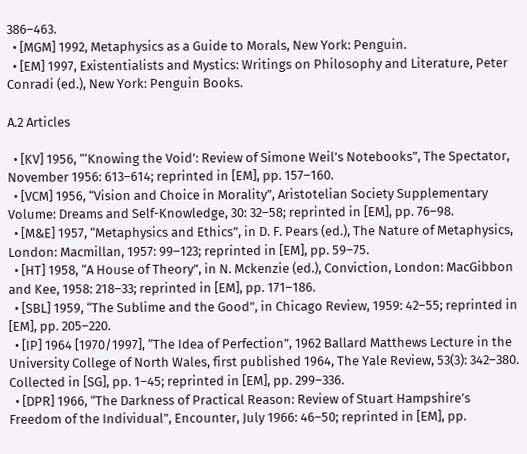386–463.
  • [MGM] 1992, Metaphysics as a Guide to Morals, New York: Penguin.
  • [EM] 1997, Existentialists and Mystics: Writings on Philosophy and Literature, Peter Conradi (ed.), New York: Penguin Books.

A.2 Articles

  • [KV] 1956, “‘Knowing the Void’: Review of Simone Weil’s Notebooks”, The Spectator, November 1956: 613–614; reprinted in [EM], pp. 157–160.
  • [VCM] 1956, “Vision and Choice in Morality”, Aristotelian Society Supplementary Volume: Dreams and Self-Knowledge, 30: 32–58; reprinted in [EM], pp. 76–98.
  • [M&E] 1957, “Metaphysics and Ethics”, in D. F. Pears (ed.), The Nature of Metaphysics, London: Macmillan, 1957: 99–123; reprinted in [EM], pp. 59–75.
  • [HT] 1958, “A House of Theory”, in N. Mckenzie (ed.), Conviction, London: MacGibbon and Kee, 1958: 218–33; reprinted in [EM], pp. 171–186.
  • [SBL] 1959, “The Sublime and the Good”, in Chicago Review, 1959: 42–55; reprinted in [EM], pp. 205–220.
  • [IP] 1964 [1970/1997], “The Idea of Perfection”, 1962 Ballard Matthews Lecture in the University College of North Wales, first published 1964, The Yale Review, 53(3): 342–380. Collected in [SG], pp. 1–45; reprinted in [EM], pp. 299–336.
  • [DPR] 1966, “The Darkness of Practical Reason: Review of Stuart Hampshire’s Freedom of the Individual”, Encounter, July 1966: 46–50; reprinted in [EM], pp.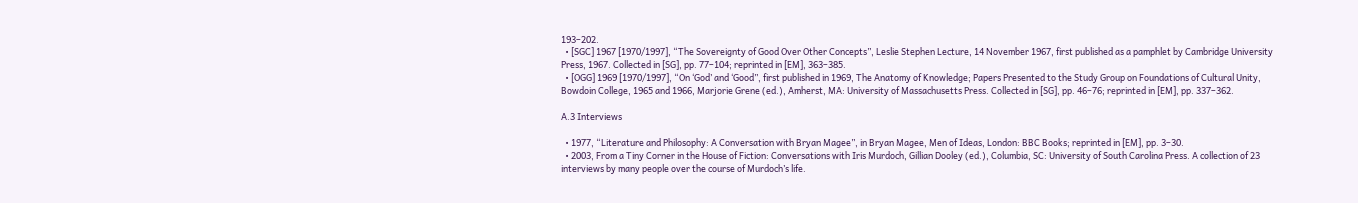193–202.
  • [SGC] 1967 [1970/1997], “The Sovereignty of Good Over Other Concepts”, Leslie Stephen Lecture, 14 November 1967, first published as a pamphlet by Cambridge University Press, 1967. Collected in [SG], pp. 77–104; reprinted in [EM], 363–385.
  • [OGG] 1969 [1970/1997], “On ‘God’ and ‘Good”, first published in 1969, The Anatomy of Knowledge; Papers Presented to the Study Group on Foundations of Cultural Unity, Bowdoin College, 1965 and 1966, Marjorie Grene (ed.), Amherst, MA: University of Massachusetts Press. Collected in [SG], pp. 46–76; reprinted in [EM], pp. 337–362.

A.3 Interviews

  • 1977, “Literature and Philosophy: A Conversation with Bryan Magee”, in Bryan Magee, Men of Ideas, London: BBC Books; reprinted in [EM], pp. 3–30.
  • 2003, From a Tiny Corner in the House of Fiction: Conversations with Iris Murdoch, Gillian Dooley (ed.), Columbia, SC: University of South Carolina Press. A collection of 23 interviews by many people over the course of Murdoch’s life.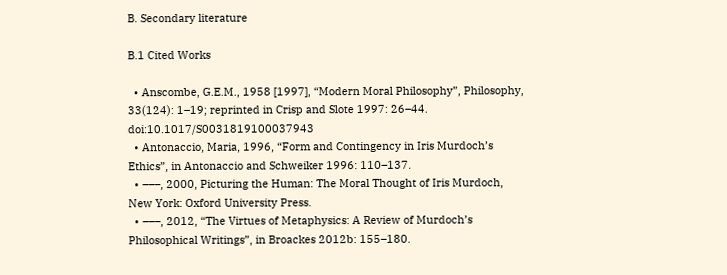B. Secondary literature

B.1 Cited Works

  • Anscombe, G.E.M., 1958 [1997], “Modern Moral Philosophy”, Philosophy, 33(124): 1–19; reprinted in Crisp and Slote 1997: 26–44. doi:10.1017/S0031819100037943
  • Antonaccio, Maria, 1996, “Form and Contingency in Iris Murdoch’s Ethics”, in Antonaccio and Schweiker 1996: 110–137.
  • –––, 2000, Picturing the Human: The Moral Thought of Iris Murdoch, New York: Oxford University Press.
  • –––, 2012, “The Virtues of Metaphysics: A Review of Murdoch’s Philosophical Writings”, in Broackes 2012b: 155–180.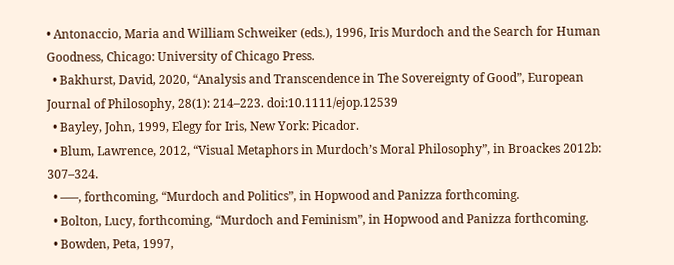• Antonaccio, Maria and William Schweiker (eds.), 1996, Iris Murdoch and the Search for Human Goodness, Chicago: University of Chicago Press.
  • Bakhurst, David, 2020, “Analysis and Transcendence in The Sovereignty of Good”, European Journal of Philosophy, 28(1): 214–223. doi:10.1111/ejop.12539
  • Bayley, John, 1999, Elegy for Iris, New York: Picador.
  • Blum, Lawrence, 2012, “Visual Metaphors in Murdoch’s Moral Philosophy”, in Broackes 2012b: 307–324.
  • –––, forthcoming, “Murdoch and Politics”, in Hopwood and Panizza forthcoming.
  • Bolton, Lucy, forthcoming, “Murdoch and Feminism”, in Hopwood and Panizza forthcoming.
  • Bowden, Peta, 1997,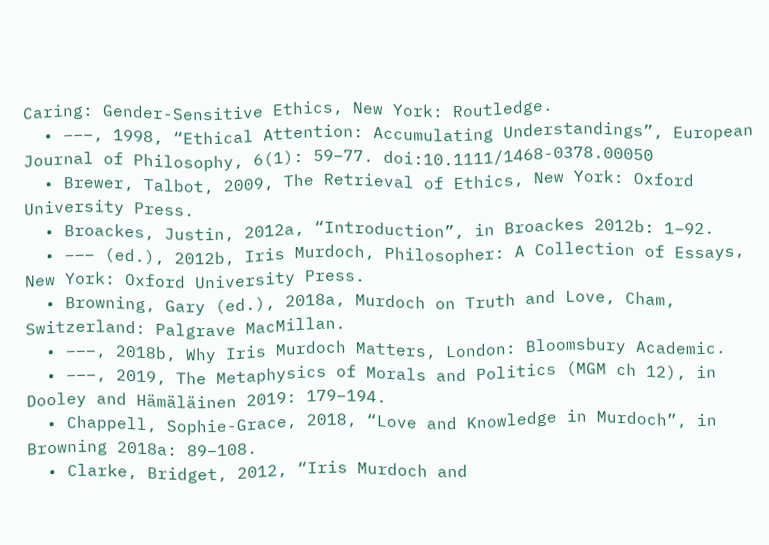Caring: Gender-Sensitive Ethics, New York: Routledge.
  • –––, 1998, “Ethical Attention: Accumulating Understandings”, European Journal of Philosophy, 6(1): 59–77. doi:10.1111/1468-0378.00050
  • Brewer, Talbot, 2009, The Retrieval of Ethics, New York: Oxford University Press.
  • Broackes, Justin, 2012a, “Introduction”, in Broackes 2012b: 1–92.
  • ––– (ed.), 2012b, Iris Murdoch, Philosopher: A Collection of Essays, New York: Oxford University Press.
  • Browning, Gary (ed.), 2018a, Murdoch on Truth and Love, Cham, Switzerland: Palgrave MacMillan.
  • –––, 2018b, Why Iris Murdoch Matters, London: Bloomsbury Academic.
  • –––, 2019, The Metaphysics of Morals and Politics (MGM ch 12), in Dooley and Hämäläinen 2019: 179–194.
  • Chappell, Sophie-Grace, 2018, “Love and Knowledge in Murdoch”, in Browning 2018a: 89–108.
  • Clarke, Bridget, 2012, “Iris Murdoch and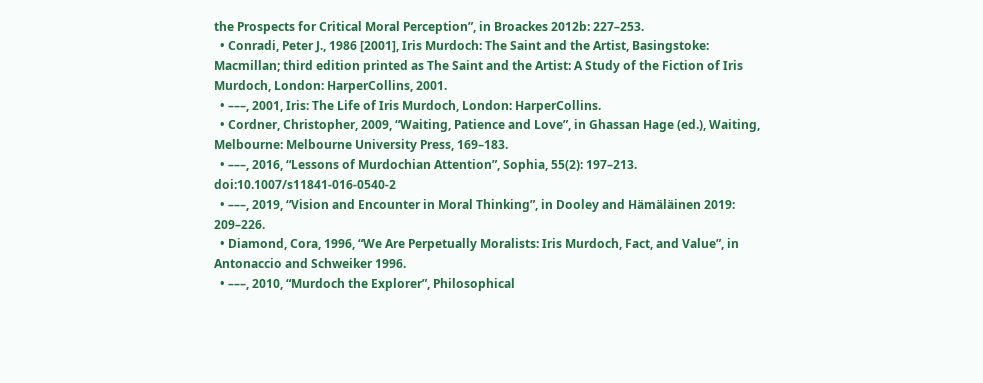the Prospects for Critical Moral Perception”, in Broackes 2012b: 227–253.
  • Conradi, Peter J., 1986 [2001], Iris Murdoch: The Saint and the Artist, Basingstoke: Macmillan; third edition printed as The Saint and the Artist: A Study of the Fiction of Iris Murdoch, London: HarperCollins, 2001.
  • –––, 2001, Iris: The Life of Iris Murdoch, London: HarperCollins.
  • Cordner, Christopher, 2009, “Waiting, Patience and Love”, in Ghassan Hage (ed.), Waiting, Melbourne: Melbourne University Press, 169–183.
  • –––, 2016, “Lessons of Murdochian Attention”, Sophia, 55(2): 197–213. doi:10.1007/s11841-016-0540-2
  • –––, 2019, “Vision and Encounter in Moral Thinking”, in Dooley and Hämäläinen 2019: 209–226.
  • Diamond, Cora, 1996, “We Are Perpetually Moralists: Iris Murdoch, Fact, and Value”, in Antonaccio and Schweiker 1996.
  • –––, 2010, “Murdoch the Explorer”, Philosophical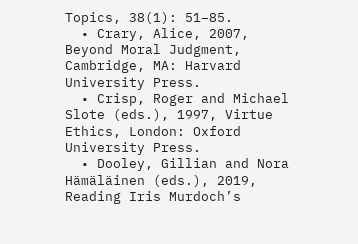Topics, 38(1): 51–85.
  • Crary, Alice, 2007, Beyond Moral Judgment, Cambridge, MA: Harvard University Press.
  • Crisp, Roger and Michael Slote (eds.), 1997, Virtue Ethics, London: Oxford University Press.
  • Dooley, Gillian and Nora Hämäläinen (eds.), 2019, Reading Iris Murdoch’s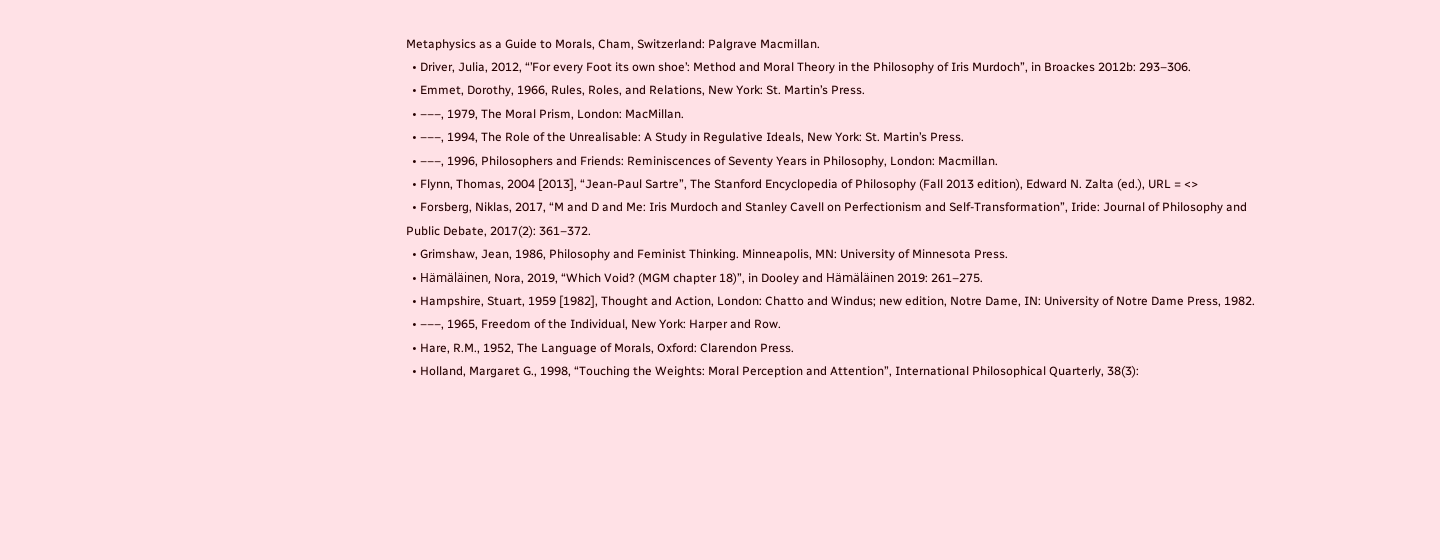Metaphysics as a Guide to Morals, Cham, Switzerland: Palgrave Macmillan.
  • Driver, Julia, 2012, “’For every Foot its own shoe’: Method and Moral Theory in the Philosophy of Iris Murdoch”, in Broackes 2012b: 293–306.
  • Emmet, Dorothy, 1966, Rules, Roles, and Relations, New York: St. Martin’s Press.
  • –––, 1979, The Moral Prism, London: MacMillan.
  • –––, 1994, The Role of the Unrealisable: A Study in Regulative Ideals, New York: St. Martin’s Press.
  • –––, 1996, Philosophers and Friends: Reminiscences of Seventy Years in Philosophy, London: Macmillan.
  • Flynn, Thomas, 2004 [2013], “Jean-Paul Sartre”, The Stanford Encyclopedia of Philosophy (Fall 2013 edition), Edward N. Zalta (ed.), URL = <>
  • Forsberg, Niklas, 2017, “M and D and Me: Iris Murdoch and Stanley Cavell on Perfectionism and Self-Transformation”, Iride: Journal of Philosophy and Public Debate, 2017(2): 361–372.
  • Grimshaw, Jean, 1986, Philosophy and Feminist Thinking. Minneapolis, MN: University of Minnesota Press.
  • Hämäläinen, Nora, 2019, “Which Void? (MGM chapter 18)”, in Dooley and Hämäläinen 2019: 261–275.
  • Hampshire, Stuart, 1959 [1982], Thought and Action, London: Chatto and Windus; new edition, Notre Dame, IN: University of Notre Dame Press, 1982.
  • –––, 1965, Freedom of the Individual, New York: Harper and Row.
  • Hare, R.M., 1952, The Language of Morals, Oxford: Clarendon Press.
  • Holland, Margaret G., 1998, “Touching the Weights: Moral Perception and Attention”, International Philosophical Quarterly, 38(3):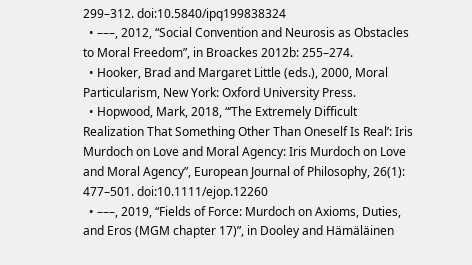299–312. doi:10.5840/ipq199838324
  • –––, 2012, “Social Convention and Neurosis as Obstacles to Moral Freedom”, in Broackes 2012b: 255–274.
  • Hooker, Brad and Margaret Little (eds.), 2000, Moral Particularism, New York: Oxford University Press.
  • Hopwood, Mark, 2018, “‘The Extremely Difficult Realization That Something Other Than Oneself Is Real’: Iris Murdoch on Love and Moral Agency: Iris Murdoch on Love and Moral Agency”, European Journal of Philosophy, 26(1): 477–501. doi:10.1111/ejop.12260
  • –––, 2019, “Fields of Force: Murdoch on Axioms, Duties, and Eros (MGM chapter 17)”, in Dooley and Hämäläinen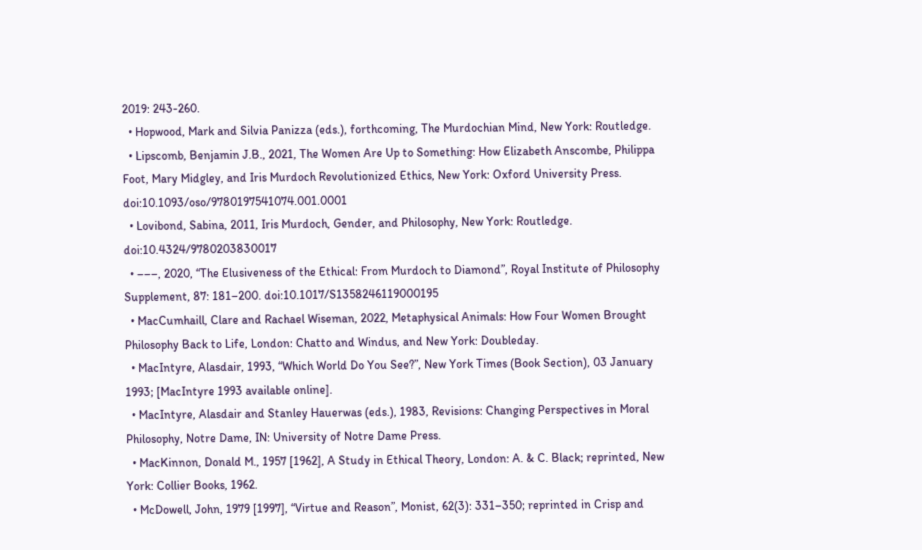2019: 243-260.
  • Hopwood, Mark and Silvia Panizza (eds.), forthcoming, The Murdochian Mind, New York: Routledge.
  • Lipscomb, Benjamin J.B., 2021, The Women Are Up to Something: How Elizabeth Anscombe, Philippa Foot, Mary Midgley, and Iris Murdoch Revolutionized Ethics, New York: Oxford University Press. doi:10.1093/oso/9780197541074.001.0001
  • Lovibond, Sabina, 2011, Iris Murdoch, Gender, and Philosophy, New York: Routledge. doi:10.4324/9780203830017
  • –––, 2020, “The Elusiveness of the Ethical: From Murdoch to Diamond”, Royal Institute of Philosophy Supplement, 87: 181–200. doi:10.1017/S1358246119000195
  • MacCumhaill, Clare and Rachael Wiseman, 2022, Metaphysical Animals: How Four Women Brought Philosophy Back to Life, London: Chatto and Windus, and New York: Doubleday.
  • MacIntyre, Alasdair, 1993, “Which World Do You See?”, New York Times (Book Section), 03 January 1993; [MacIntyre 1993 available online].
  • MacIntyre, Alasdair and Stanley Hauerwas (eds.), 1983, Revisions: Changing Perspectives in Moral Philosophy, Notre Dame, IN: University of Notre Dame Press.
  • MacKinnon, Donald M., 1957 [1962], A Study in Ethical Theory, London: A. & C. Black; reprinted, New York: Collier Books, 1962.
  • McDowell, John, 1979 [1997], “Virtue and Reason”, Monist, 62(3): 331–350; reprinted in Crisp and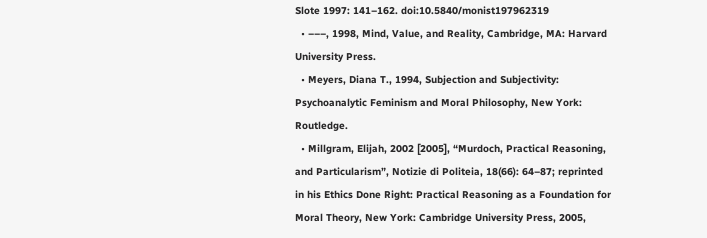Slote 1997: 141–162. doi:10.5840/monist197962319
  • –––, 1998, Mind, Value, and Reality, Cambridge, MA: Harvard University Press.
  • Meyers, Diana T., 1994, Subjection and Subjectivity: Psychoanalytic Feminism and Moral Philosophy, New York: Routledge.
  • Millgram, Elijah, 2002 [2005], “Murdoch, Practical Reasoning, and Particularism”, Notizie di Politeia, 18(66): 64–87; reprinted in his Ethics Done Right: Practical Reasoning as a Foundation for Moral Theory, New York: Cambridge University Press, 2005,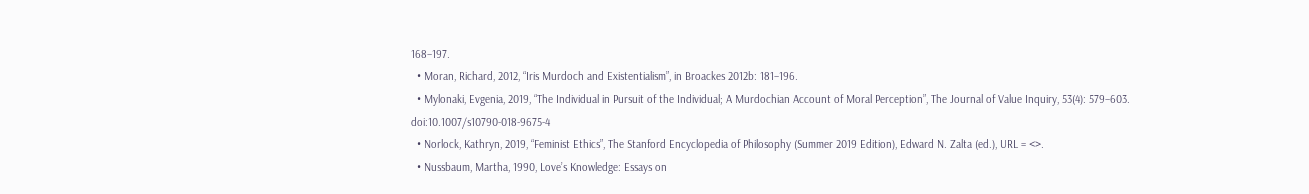168–197.
  • Moran, Richard, 2012, “Iris Murdoch and Existentialism”, in Broackes 2012b: 181–196.
  • Mylonaki, Evgenia, 2019, “The Individual in Pursuit of the Individual; A Murdochian Account of Moral Perception”, The Journal of Value Inquiry, 53(4): 579–603. doi:10.1007/s10790-018-9675-4
  • Norlock, Kathryn, 2019, “Feminist Ethics”, The Stanford Encyclopedia of Philosophy (Summer 2019 Edition), Edward N. Zalta (ed.), URL = <>.
  • Nussbaum, Martha, 1990, Love’s Knowledge: Essays on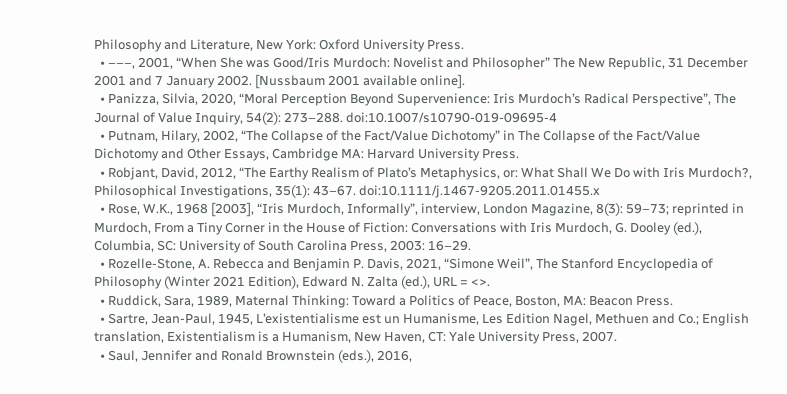Philosophy and Literature, New York: Oxford University Press.
  • –––, 2001, “When She was Good/Iris Murdoch: Novelist and Philosopher” The New Republic, 31 December 2001 and 7 January 2002. [Nussbaum 2001 available online].
  • Panizza, Silvia, 2020, “Moral Perception Beyond Supervenience: Iris Murdoch’s Radical Perspective”, The Journal of Value Inquiry, 54(2): 273–288. doi:10.1007/s10790-019-09695-4
  • Putnam, Hilary, 2002, “The Collapse of the Fact/Value Dichotomy” in The Collapse of the Fact/Value Dichotomy and Other Essays, Cambridge MA: Harvard University Press.
  • Robjant, David, 2012, “The Earthy Realism of Plato’s Metaphysics, or: What Shall We Do with Iris Murdoch?, Philosophical Investigations, 35(1): 43–67. doi:10.1111/j.1467-9205.2011.01455.x
  • Rose, W.K., 1968 [2003], “Iris Murdoch, Informally”, interview, London Magazine, 8(3): 59–73; reprinted in Murdoch, From a Tiny Corner in the House of Fiction: Conversations with Iris Murdoch, G. Dooley (ed.), Columbia, SC: University of South Carolina Press, 2003: 16–29.
  • Rozelle-Stone, A. Rebecca and Benjamin P. Davis, 2021, “Simone Weil”, The Stanford Encyclopedia of Philosophy (Winter 2021 Edition), Edward N. Zalta (ed.), URL = <>.
  • Ruddick, Sara, 1989, Maternal Thinking: Toward a Politics of Peace, Boston, MA: Beacon Press.
  • Sartre, Jean-Paul, 1945, L’existentialisme est un Humanisme, Les Edition Nagel, Methuen and Co.; English translation, Existentialism is a Humanism, New Haven, CT: Yale University Press, 2007.
  • Saul, Jennifer and Ronald Brownstein (eds.), 2016,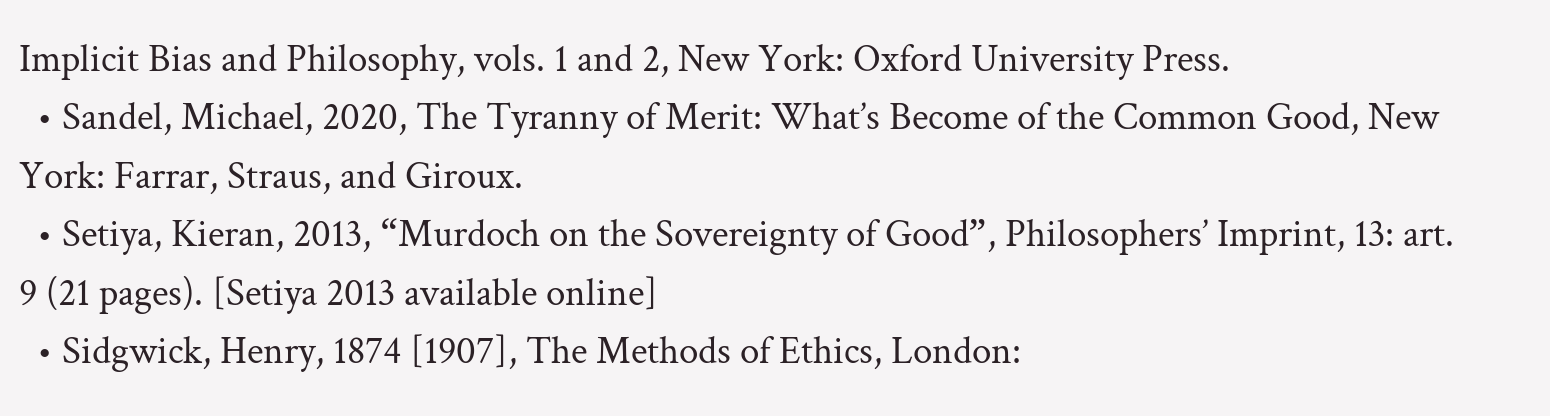Implicit Bias and Philosophy, vols. 1 and 2, New York: Oxford University Press.
  • Sandel, Michael, 2020, The Tyranny of Merit: What’s Become of the Common Good, New York: Farrar, Straus, and Giroux.
  • Setiya, Kieran, 2013, “Murdoch on the Sovereignty of Good”, Philosophers’ Imprint, 13: art. 9 (21 pages). [Setiya 2013 available online]
  • Sidgwick, Henry, 1874 [1907], The Methods of Ethics, London: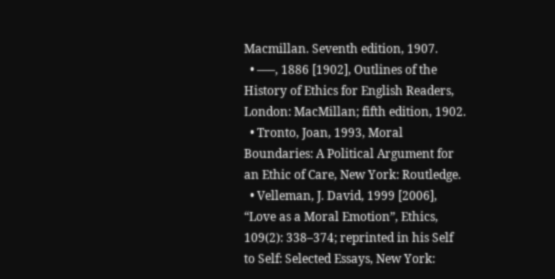Macmillan. Seventh edition, 1907.
  • –––, 1886 [1902], Outlines of the History of Ethics for English Readers, London: MacMillan; fifth edition, 1902.
  • Tronto, Joan, 1993, Moral Boundaries: A Political Argument for an Ethic of Care, New York: Routledge.
  • Velleman, J. David, 1999 [2006], “Love as a Moral Emotion”, Ethics, 109(2): 338–374; reprinted in his Self to Self: Selected Essays, New York: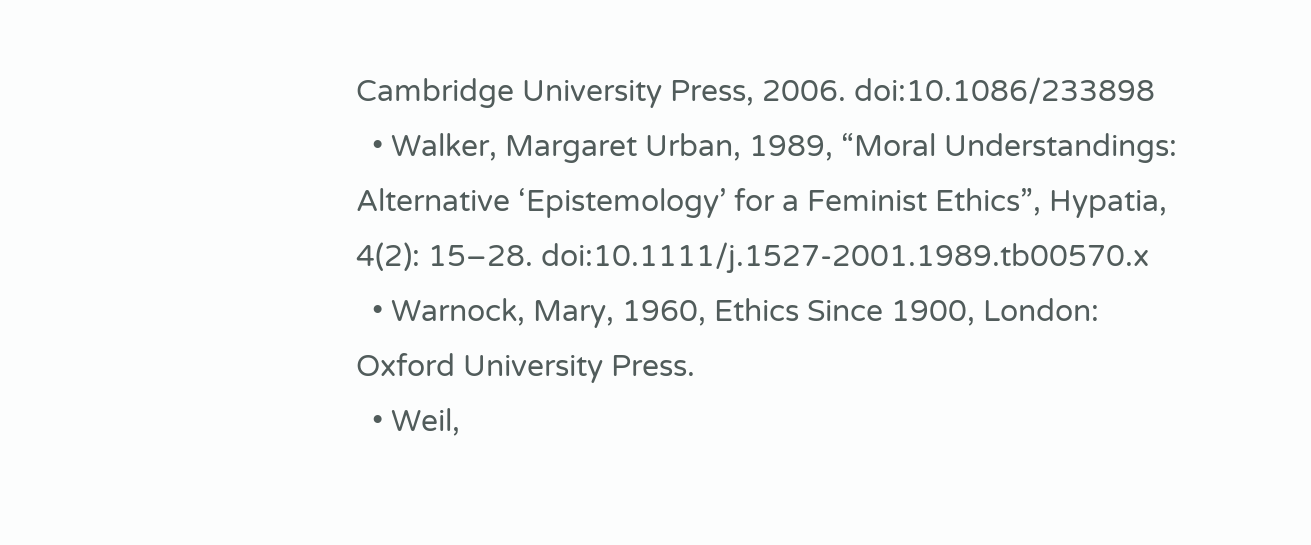Cambridge University Press, 2006. doi:10.1086/233898
  • Walker, Margaret Urban, 1989, “Moral Understandings: Alternative ‘Epistemology’ for a Feminist Ethics”, Hypatia, 4(2): 15–28. doi:10.1111/j.1527-2001.1989.tb00570.x
  • Warnock, Mary, 1960, Ethics Since 1900, London: Oxford University Press.
  • Weil,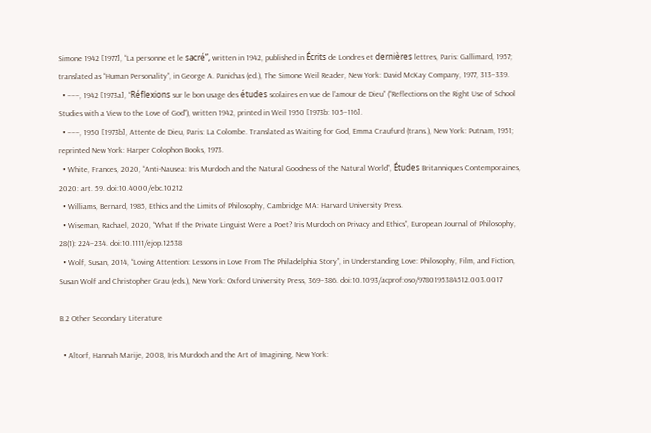Simone 1942 [1977], “La personne et le sacré”, written in 1942, published in Écrits de Londres et dernières lettres, Paris: Gallimard, 1957; translated as “Human Personality”, in George A. Panichas (ed.), The Simone Weil Reader, New York: David McKay Company, 1977, 313–339.
  • –––, 1942 [1973a], “Réflexions sur le bon usage des études scolaires en vue de l’amour de Dieu” (“Reflections on the Right Use of School Studies with a View to the Love of God”), written 1942, printed in Weil 1950 [1973b: 105–116].
  • –––, 1950 [1973b], Attente de Dieu, Paris: La Colombe. Translated as Waiting for God, Emma Craufurd (trans.), New York: Putnam, 1951; reprinted New York: Harper Colophon Books, 1973.
  • White, Frances, 2020, “Anti-Nausea: Iris Murdoch and the Natural Goodness of the Natural World”, Études Britanniques Contemporaines, 2020: art. 59. doi:10.4000/ebc.10212
  • Williams, Bernard, 1985, Ethics and the Limits of Philosophy, Cambridge MA: Harvard University Press.
  • Wiseman, Rachael, 2020, “What If the Private Linguist Were a Poet? Iris Murdoch on Privacy and Ethics”, European Journal of Philosophy, 28(1): 224–234. doi:10.1111/ejop.12538
  • Wolf, Susan, 2014, “Loving Attention: Lessons in Love From The Philadelphia Story”, in Understanding Love: Philosophy, Film, and Fiction, Susan Wolf and Christopher Grau (eds.), New York: Oxford University Press, 369–386. doi:10.1093/acprof:oso/9780195384512.003.0017

B.2 Other Secondary Literature

  • Altorf, Hannah Marije, 2008, Iris Murdoch and the Art of Imagining, New York: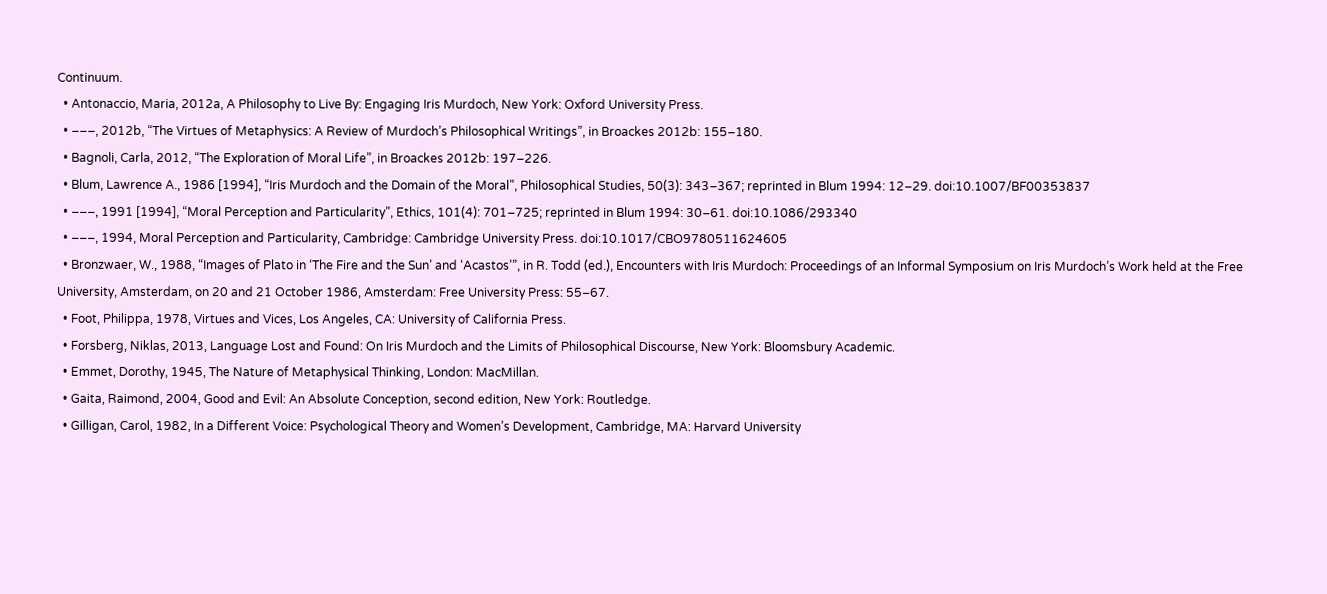Continuum.
  • Antonaccio, Maria, 2012a, A Philosophy to Live By: Engaging Iris Murdoch, New York: Oxford University Press.
  • –––, 2012b, “The Virtues of Metaphysics: A Review of Murdoch’s Philosophical Writings”, in Broackes 2012b: 155–180.
  • Bagnoli, Carla, 2012, “The Exploration of Moral Life”, in Broackes 2012b: 197–226.
  • Blum, Lawrence A., 1986 [1994], “Iris Murdoch and the Domain of the Moral”, Philosophical Studies, 50(3): 343–367; reprinted in Blum 1994: 12–29. doi:10.1007/BF00353837
  • –––, 1991 [1994], “Moral Perception and Particularity”, Ethics, 101(4): 701–725; reprinted in Blum 1994: 30–61. doi:10.1086/293340
  • –––, 1994, Moral Perception and Particularity, Cambridge: Cambridge University Press. doi:10.1017/CBO9780511624605
  • Bronzwaer, W., 1988, “Images of Plato in ‘The Fire and the Sun’ and ‘Acastos’”, in R. Todd (ed.), Encounters with Iris Murdoch: Proceedings of an Informal Symposium on Iris Murdoch’s Work held at the Free University, Amsterdam, on 20 and 21 October 1986, Amsterdam: Free University Press: 55–67.
  • Foot, Philippa, 1978, Virtues and Vices, Los Angeles, CA: University of California Press.
  • Forsberg, Niklas, 2013, Language Lost and Found: On Iris Murdoch and the Limits of Philosophical Discourse, New York: Bloomsbury Academic.
  • Emmet, Dorothy, 1945, The Nature of Metaphysical Thinking, London: MacMillan.
  • Gaita, Raimond, 2004, Good and Evil: An Absolute Conception, second edition, New York: Routledge.
  • Gilligan, Carol, 1982, In a Different Voice: Psychological Theory and Women’s Development, Cambridge, MA: Harvard University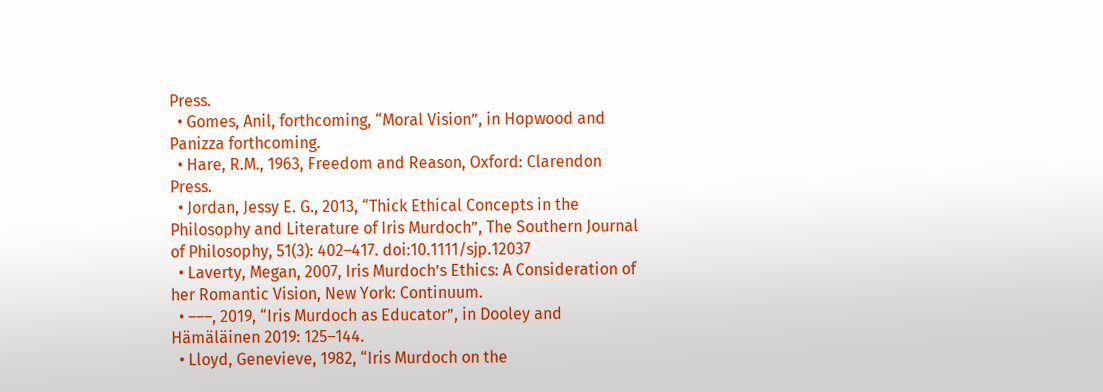Press.
  • Gomes, Anil, forthcoming, “Moral Vision”, in Hopwood and Panizza forthcoming.
  • Hare, R.M., 1963, Freedom and Reason, Oxford: Clarendon Press.
  • Jordan, Jessy E. G., 2013, “Thick Ethical Concepts in the Philosophy and Literature of Iris Murdoch”, The Southern Journal of Philosophy, 51(3): 402–417. doi:10.1111/sjp.12037
  • Laverty, Megan, 2007, Iris Murdoch’s Ethics: A Consideration of her Romantic Vision, New York: Continuum.
  • –––, 2019, “Iris Murdoch as Educator”, in Dooley and Hämäläinen 2019: 125–144.
  • Lloyd, Genevieve, 1982, “Iris Murdoch on the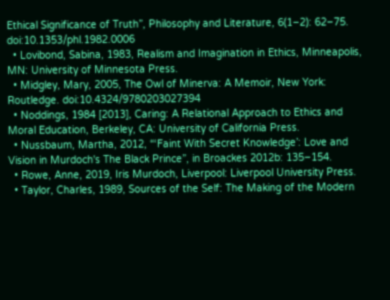Ethical Significance of Truth”, Philosophy and Literature, 6(1–2): 62–75. doi:10.1353/phl.1982.0006
  • Lovibond, Sabina, 1983, Realism and Imagination in Ethics, Minneapolis, MN: University of Minnesota Press.
  • Midgley, Mary, 2005, The Owl of Minerva: A Memoir, New York: Routledge. doi:10.4324/9780203027394
  • Noddings, 1984 [2013], Caring: A Relational Approach to Ethics and Moral Education, Berkeley, CA: University of California Press.
  • Nussbaum, Martha, 2012, “‘Faint With Secret Knowledge’: Love and Vision in Murdoch's The Black Prince”, in Broackes 2012b: 135–154.
  • Rowe, Anne, 2019, Iris Murdoch, Liverpool: Liverpool University Press.
  • Taylor, Charles, 1989, Sources of the Self: The Making of the Modern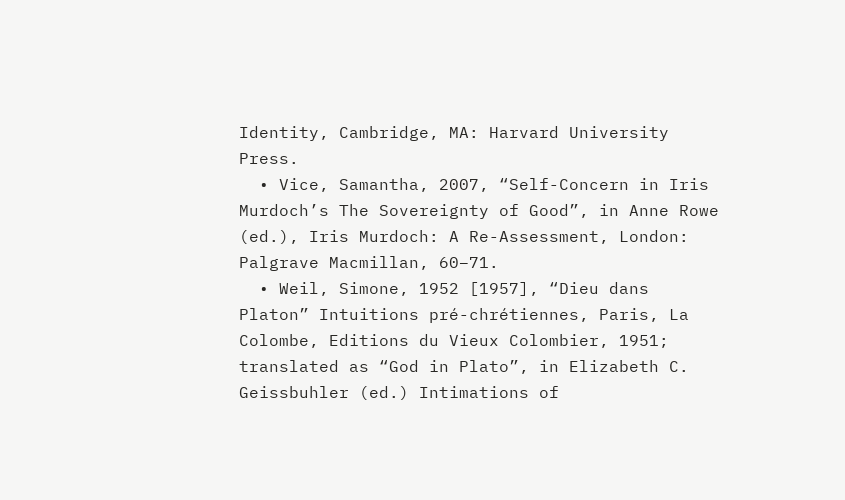Identity, Cambridge, MA: Harvard University Press.
  • Vice, Samantha, 2007, “Self-Concern in Iris Murdoch’s The Sovereignty of Good”, in Anne Rowe (ed.), Iris Murdoch: A Re-Assessment, London: Palgrave Macmillan, 60–71.
  • Weil, Simone, 1952 [1957], “Dieu dans Platon” Intuitions pré-chrétiennes, Paris, La Colombe, Editions du Vieux Colombier, 1951; translated as “God in Plato”, in Elizabeth C. Geissbuhler (ed.) Intimations of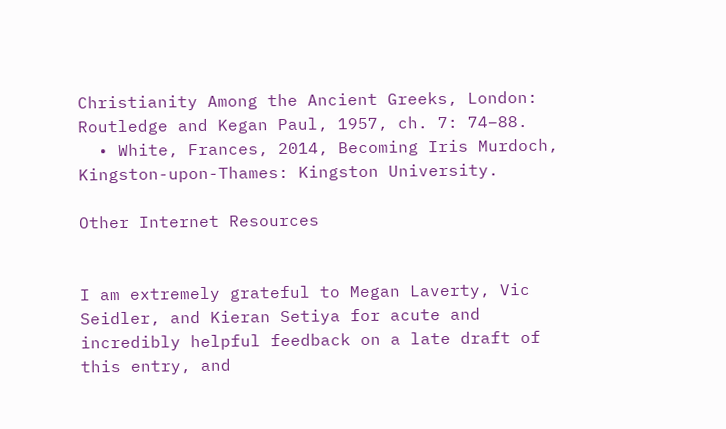Christianity Among the Ancient Greeks, London: Routledge and Kegan Paul, 1957, ch. 7: 74–88.
  • White, Frances, 2014, Becoming Iris Murdoch, Kingston-upon-Thames: Kingston University.

Other Internet Resources


I am extremely grateful to Megan Laverty, Vic Seidler, and Kieran Setiya for acute and incredibly helpful feedback on a late draft of this entry, and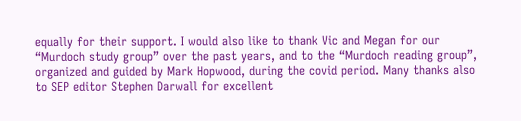equally for their support. I would also like to thank Vic and Megan for our “Murdoch study group” over the past years, and to the “Murdoch reading group”, organized and guided by Mark Hopwood, during the covid period. Many thanks also to SEP editor Stephen Darwall for excellent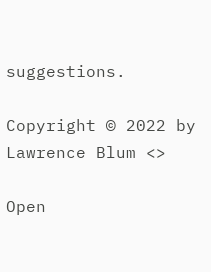suggestions.

Copyright © 2022 by
Lawrence Blum <>

Open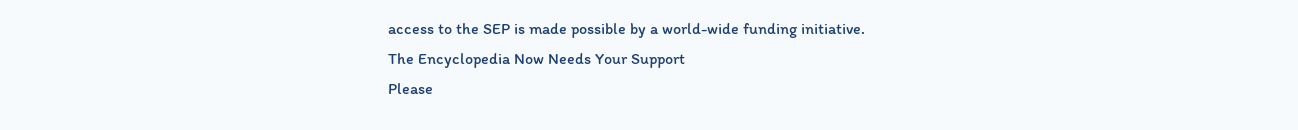access to the SEP is made possible by a world-wide funding initiative.
The Encyclopedia Now Needs Your Support
Please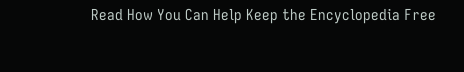Read How You Can Help Keep the Encyclopedia Free